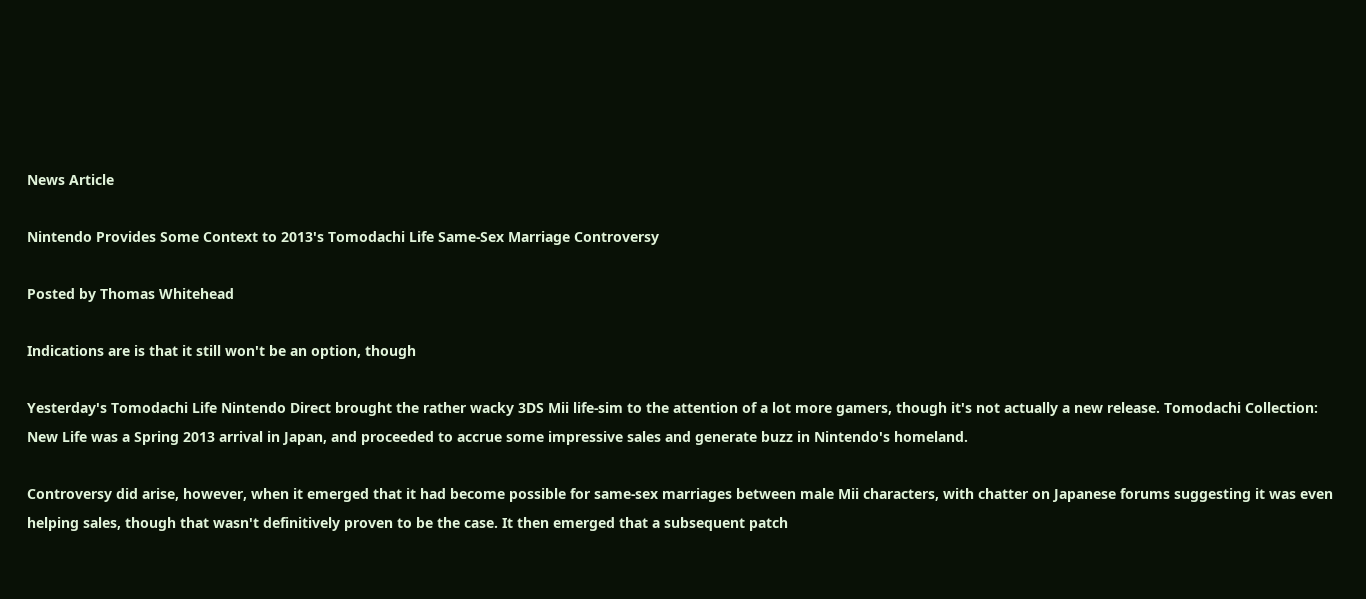News Article

Nintendo Provides Some Context to 2013's Tomodachi Life Same-Sex Marriage Controversy

Posted by Thomas Whitehead

Indications are is that it still won't be an option, though

Yesterday's Tomodachi Life Nintendo Direct brought the rather wacky 3DS Mii life-sim to the attention of a lot more gamers, though it's not actually a new release. Tomodachi Collection: New Life was a Spring 2013 arrival in Japan, and proceeded to accrue some impressive sales and generate buzz in Nintendo's homeland.

Controversy did arise, however, when it emerged that it had become possible for same-sex marriages between male Mii characters, with chatter on Japanese forums suggesting it was even helping sales, though that wasn't definitively proven to be the case. It then emerged that a subsequent patch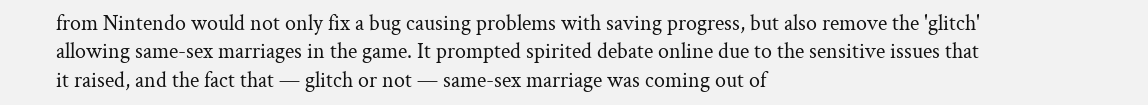from Nintendo would not only fix a bug causing problems with saving progress, but also remove the 'glitch' allowing same-sex marriages in the game. It prompted spirited debate online due to the sensitive issues that it raised, and the fact that — glitch or not — same-sex marriage was coming out of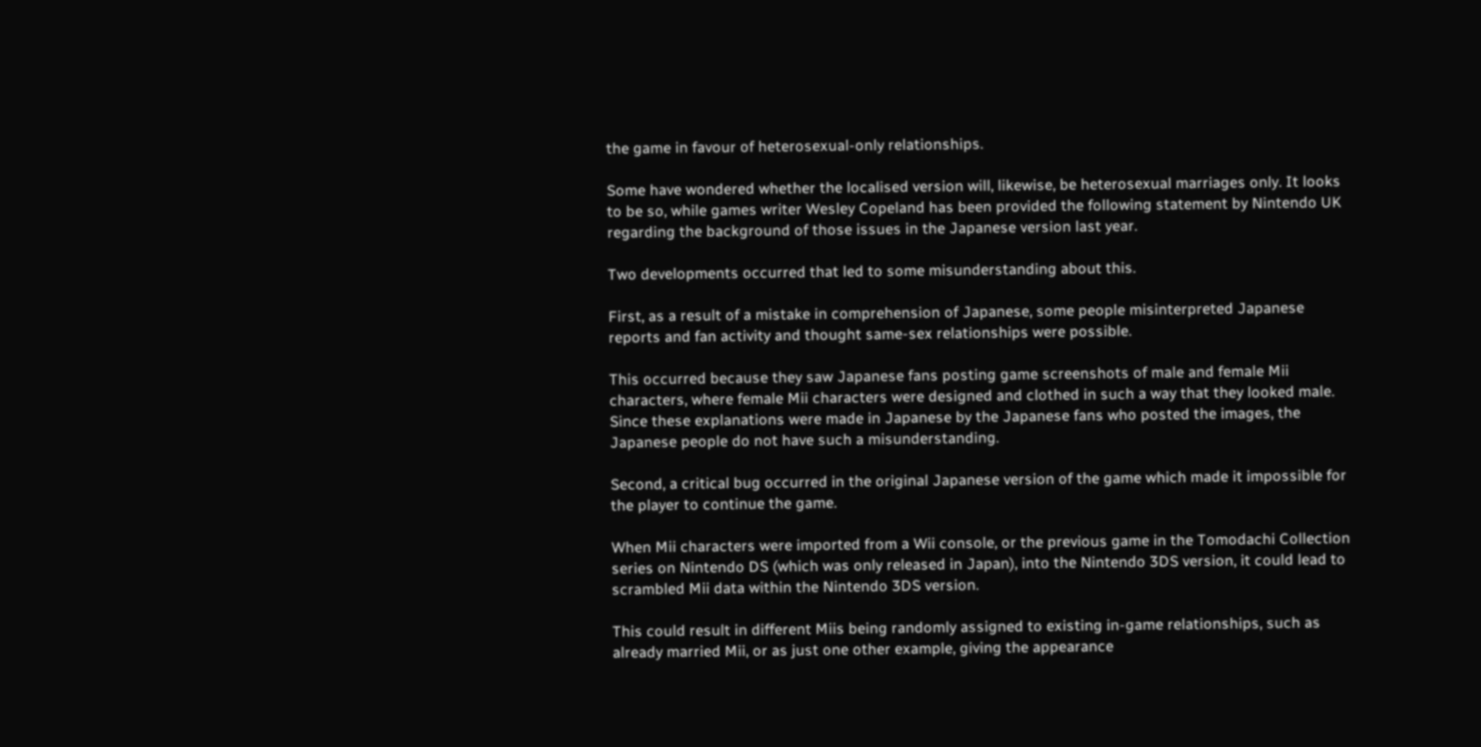the game in favour of heterosexual-only relationships.

Some have wondered whether the localised version will, likewise, be heterosexual marriages only. It looks to be so, while games writer Wesley Copeland has been provided the following statement by Nintendo UK regarding the background of those issues in the Japanese version last year.

Two developments occurred that led to some misunderstanding about this.

First, as a result of a mistake in comprehension of Japanese, some people misinterpreted Japanese reports and fan activity and thought same-sex relationships were possible.

This occurred because they saw Japanese fans posting game screenshots of male and female Mii characters, where female Mii characters were designed and clothed in such a way that they looked male. Since these explanations were made in Japanese by the Japanese fans who posted the images, the Japanese people do not have such a misunderstanding.

Second, a critical bug occurred in the original Japanese version of the game which made it impossible for the player to continue the game.

When Mii characters were imported from a Wii console, or the previous game in the Tomodachi Collection series on Nintendo DS (which was only released in Japan), into the Nintendo 3DS version, it could lead to scrambled Mii data within the Nintendo 3DS version.

This could result in different Miis being randomly assigned to existing in-game relationships, such as already married Mii, or as just one other example, giving the appearance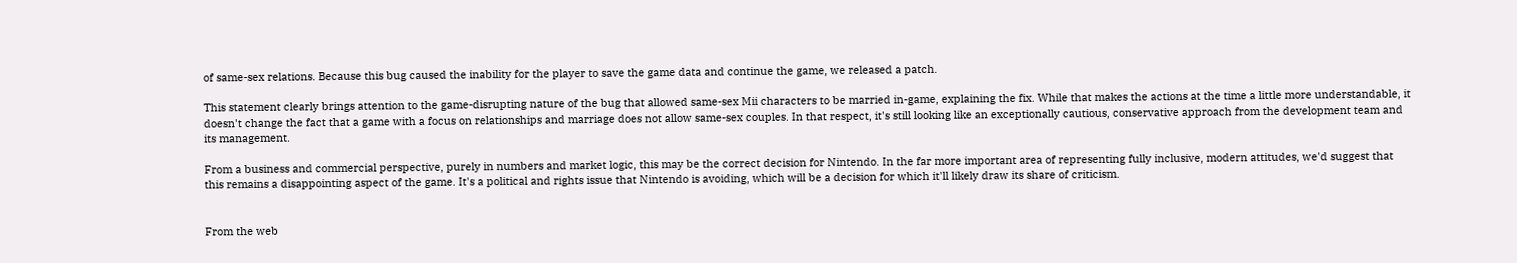of same-sex relations. Because this bug caused the inability for the player to save the game data and continue the game, we released a patch.

This statement clearly brings attention to the game-disrupting nature of the bug that allowed same-sex Mii characters to be married in-game, explaining the fix. While that makes the actions at the time a little more understandable, it doesn't change the fact that a game with a focus on relationships and marriage does not allow same-sex couples. In that respect, it's still looking like an exceptionally cautious, conservative approach from the development team and its management.

From a business and commercial perspective, purely in numbers and market logic, this may be the correct decision for Nintendo. In the far more important area of representing fully inclusive, modern attitudes, we'd suggest that this remains a disappointing aspect of the game. It's a political and rights issue that Nintendo is avoiding, which will be a decision for which it'll likely draw its share of criticism.


From the web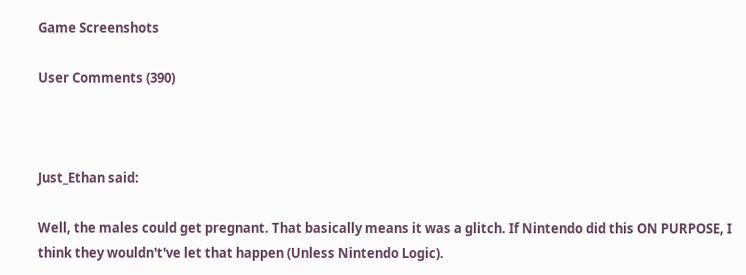Game Screenshots

User Comments (390)



Just_Ethan said:

Well, the males could get pregnant. That basically means it was a glitch. If Nintendo did this ON PURPOSE, I think they wouldn't've let that happen (Unless Nintendo Logic).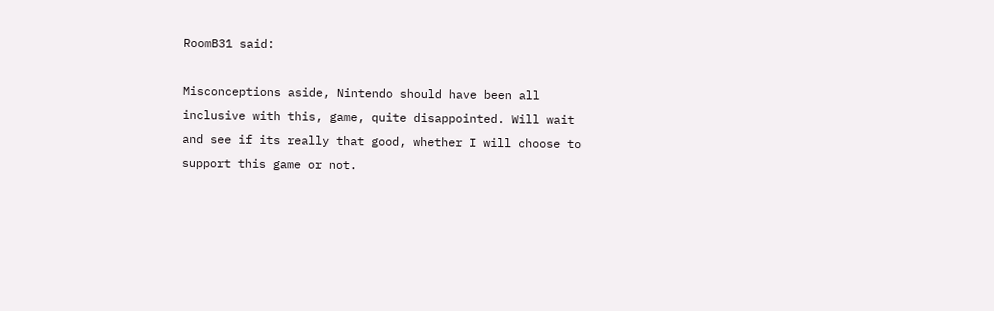RoomB31 said:

Misconceptions aside, Nintendo should have been all inclusive with this, game, quite disappointed. Will wait and see if its really that good, whether I will choose to support this game or not.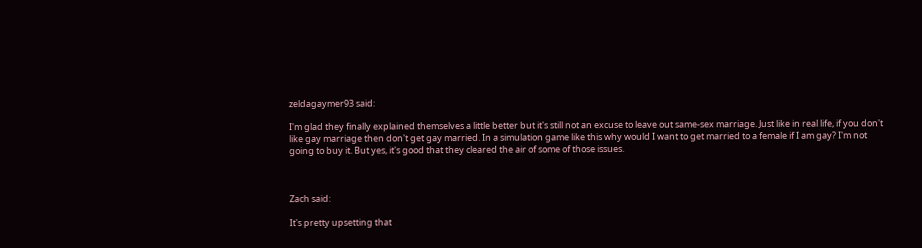zeldagaymer93 said:

I'm glad they finally explained themselves a little better but it's still not an excuse to leave out same-sex marriage. Just like in real life, if you don't like gay marriage then don't get gay married. In a simulation game like this why would I want to get married to a female if I am gay? I'm not going to buy it. But yes, it's good that they cleared the air of some of those issues.



Zach said:

It's pretty upsetting that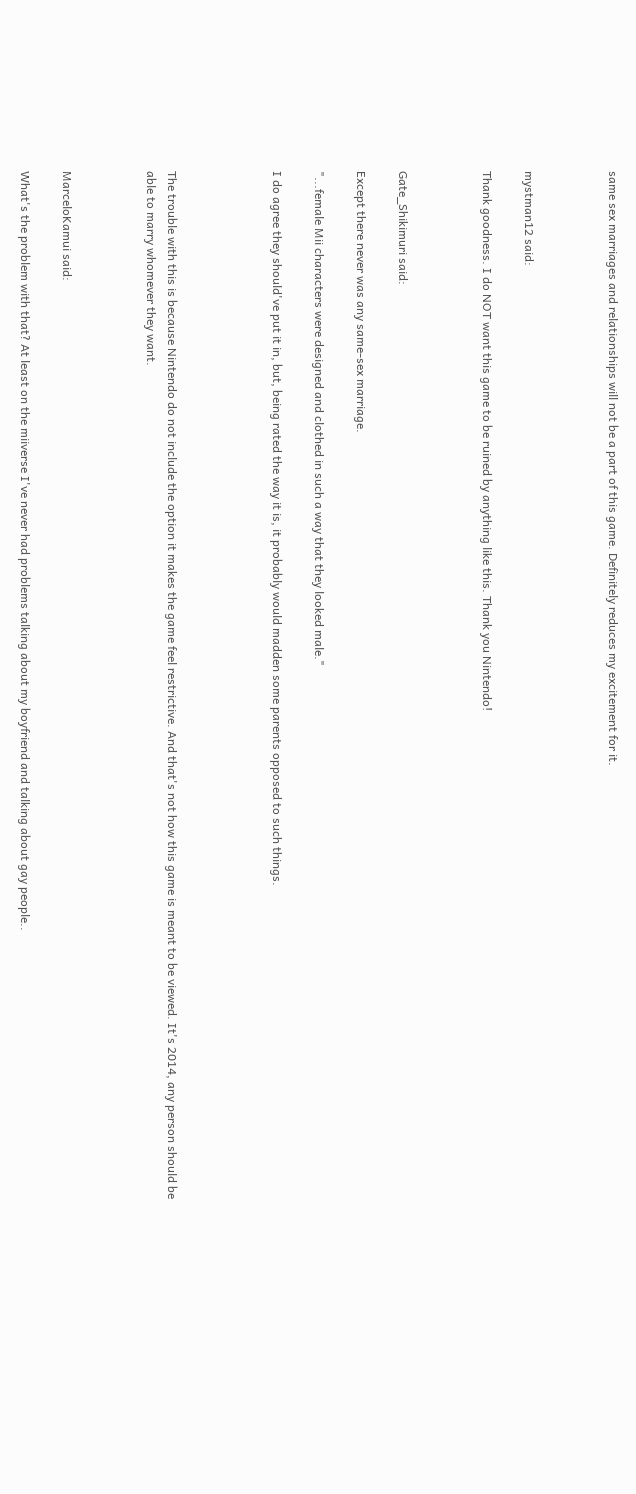same sex marriages and relationships will not be a part of this game. Definitely reduces my excitement for it.



mystman12 said:

Thank goodness. I do NOT want this game to be ruined by anything like this. Thank you Nintendo!



Gate_Shikimuri said:

Except there never was any same-sex marriage.

"...female Mii characters were designed and clothed in such a way that they looked male."

I do agree they should've put it in, but, being rated the way it is, it probably would madden some parents opposed to such things.




The trouble with this is because Nintendo do not include the option it makes the game feel restrictive. And that's not how this game is meant to be viewed. It's 2014, any person should be able to marry whomever they want.



MarceloKamui said:

What's the problem with that? At least on the miiverse I've never had problems talking about my boyfriend and talking about gay people..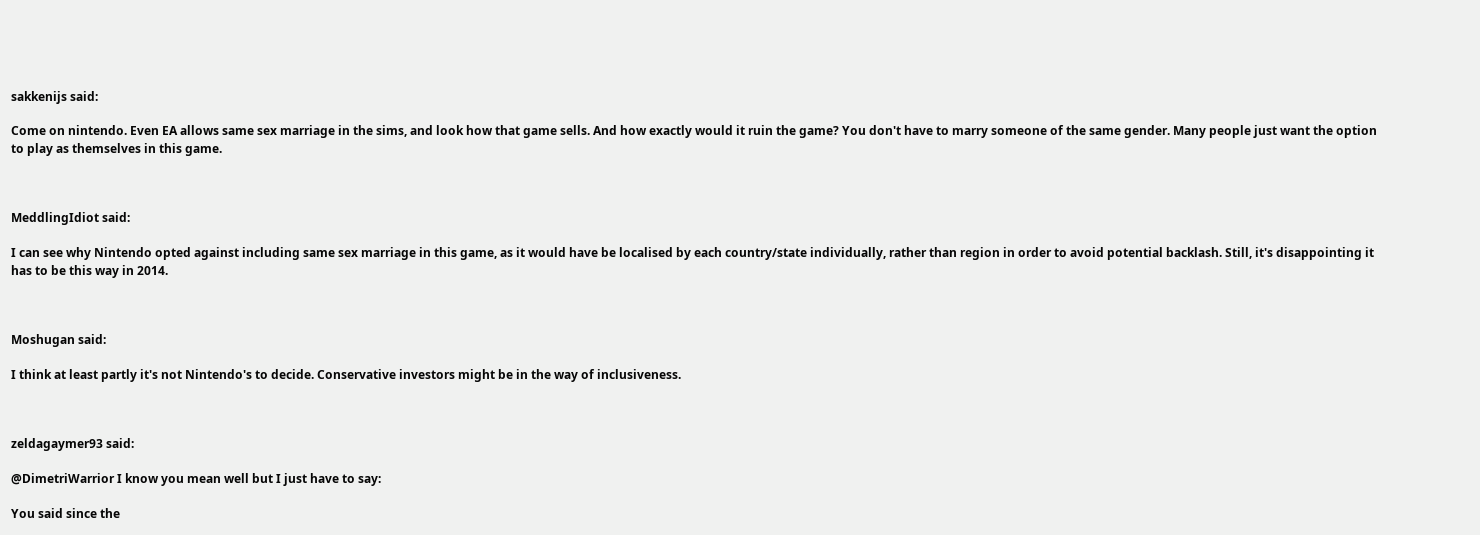sakkenijs said:

Come on nintendo. Even EA allows same sex marriage in the sims, and look how that game sells. And how exactly would it ruin the game? You don't have to marry someone of the same gender. Many people just want the option to play as themselves in this game.



MeddlingIdiot said:

I can see why Nintendo opted against including same sex marriage in this game, as it would have be localised by each country/state individually, rather than region in order to avoid potential backlash. Still, it's disappointing it has to be this way in 2014.



Moshugan said:

I think at least partly it's not Nintendo's to decide. Conservative investors might be in the way of inclusiveness.



zeldagaymer93 said:

@DimetriWarrior I know you mean well but I just have to say:

You said since the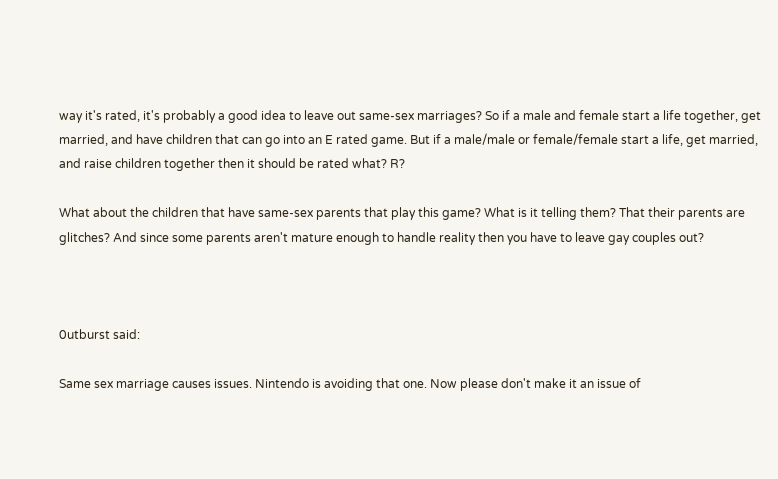way it's rated, it's probably a good idea to leave out same-sex marriages? So if a male and female start a life together, get married, and have children that can go into an E rated game. But if a male/male or female/female start a life, get married, and raise children together then it should be rated what? R?

What about the children that have same-sex parents that play this game? What is it telling them? That their parents are glitches? And since some parents aren't mature enough to handle reality then you have to leave gay couples out?



0utburst said:

Same sex marriage causes issues. Nintendo is avoiding that one. Now please don't make it an issue of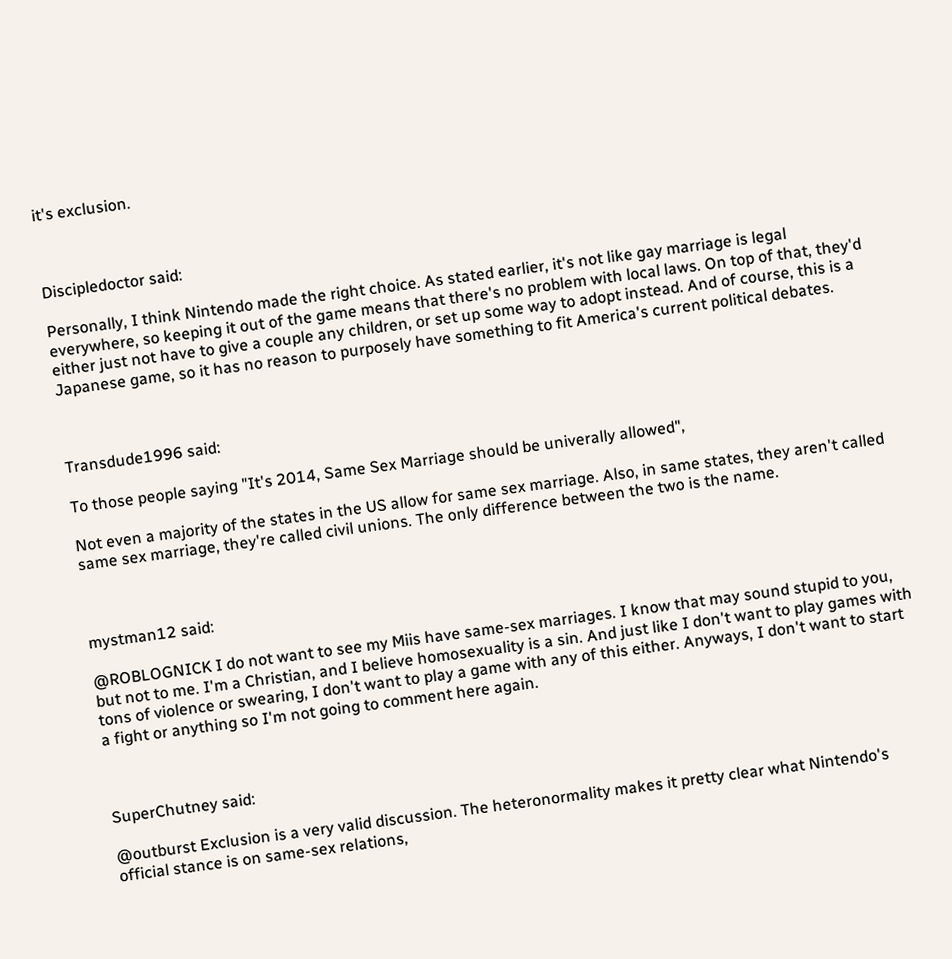it's exclusion.



Discipledoctor said:

Personally, I think Nintendo made the right choice. As stated earlier, it's not like gay marriage is legal everywhere, so keeping it out of the game means that there's no problem with local laws. On top of that, they'd either just not have to give a couple any children, or set up some way to adopt instead. And of course, this is a Japanese game, so it has no reason to purposely have something to fit America's current political debates.



Transdude1996 said:

To those people saying "It's 2014, Same Sex Marriage should be univerally allowed",

Not even a majority of the states in the US allow for same sex marriage. Also, in same states, they aren't called same sex marriage, they're called civil unions. The only difference between the two is the name.



mystman12 said:

@ROBLOGNICK I do not want to see my Miis have same-sex marriages. I know that may sound stupid to you, but not to me. I'm a Christian, and I believe homosexuality is a sin. And just like I don't want to play games with tons of violence or swearing, I don't want to play a game with any of this either. Anyways, I don't want to start a fight or anything so I'm not going to comment here again.



SuperChutney said:

@outburst Exclusion is a very valid discussion. The heteronormality makes it pretty clear what Nintendo's official stance is on same-sex relations,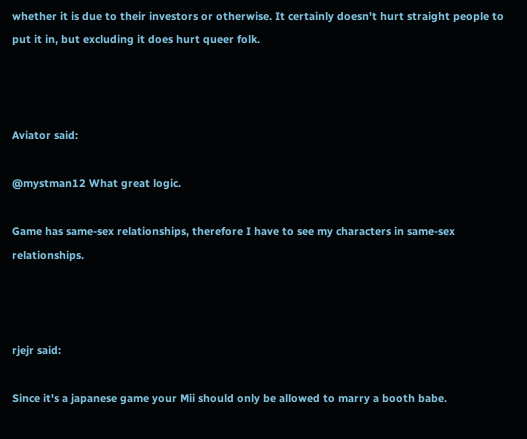whether it is due to their investors or otherwise. It certainly doesn't hurt straight people to put it in, but excluding it does hurt queer folk.



Aviator said:

@mystman12 What great logic.

Game has same-sex relationships, therefore I have to see my characters in same-sex relationships.



rjejr said:

Since it's a japanese game your Mii should only be allowed to marry a booth babe.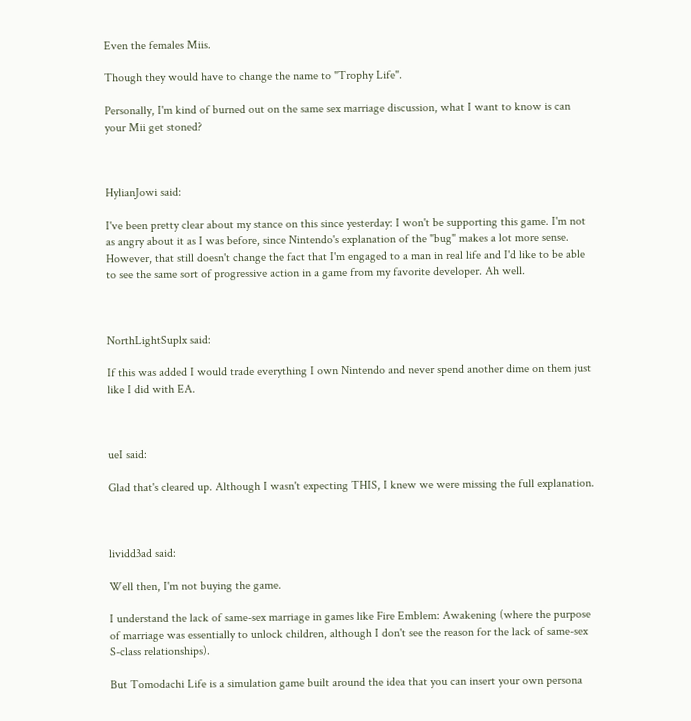Even the females Miis.

Though they would have to change the name to "Trophy Life".

Personally, I'm kind of burned out on the same sex marriage discussion, what I want to know is can your Mii get stoned?



HylianJowi said:

I've been pretty clear about my stance on this since yesterday: I won't be supporting this game. I'm not as angry about it as I was before, since Nintendo's explanation of the "bug" makes a lot more sense. However, that still doesn't change the fact that I'm engaged to a man in real life and I'd like to be able to see the same sort of progressive action in a game from my favorite developer. Ah well.



NorthLightSuplx said:

If this was added I would trade everything I own Nintendo and never spend another dime on them just like I did with EA.



ueI said:

Glad that's cleared up. Although I wasn't expecting THIS, I knew we were missing the full explanation.



lividd3ad said:

Well then, I'm not buying the game.

I understand the lack of same-sex marriage in games like Fire Emblem: Awakening (where the purpose of marriage was essentially to unlock children, although I don't see the reason for the lack of same-sex S-class relationships).

But Tomodachi Life is a simulation game built around the idea that you can insert your own persona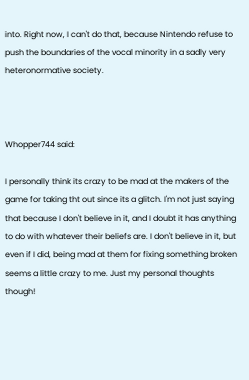into. Right now, I can't do that, because Nintendo refuse to push the boundaries of the vocal minority in a sadly very heteronormative society.



Whopper744 said:

I personally think its crazy to be mad at the makers of the game for taking tht out since its a glitch. I'm not just saying that because I don't believe in it, and I doubt it has anything to do with whatever their beliefs are. I don't believe in it, but even if I did, being mad at them for fixing something broken seems a little crazy to me. Just my personal thoughts though!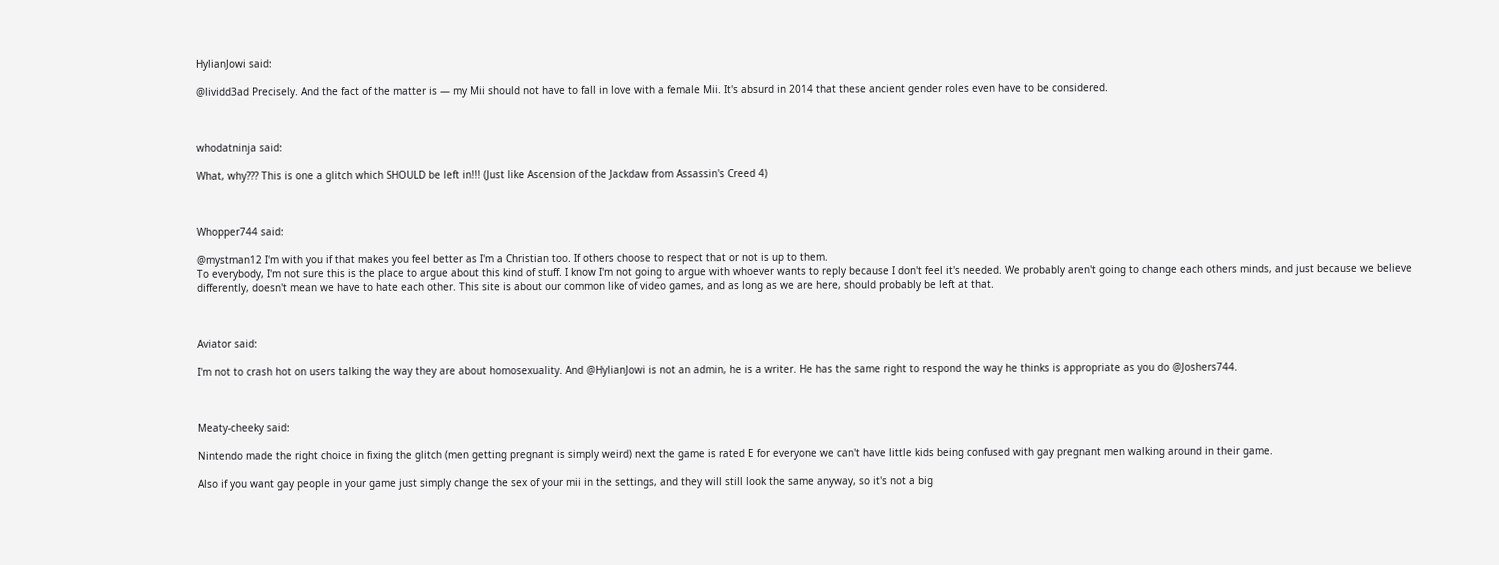HylianJowi said:

@lividd3ad Precisely. And the fact of the matter is — my Mii should not have to fall in love with a female Mii. It's absurd in 2014 that these ancient gender roles even have to be considered.



whodatninja said:

What, why??? This is one a glitch which SHOULD be left in!!! (Just like Ascension of the Jackdaw from Assassin's Creed 4)



Whopper744 said:

@mystman12 I'm with you if that makes you feel better as I'm a Christian too. If others choose to respect that or not is up to them.
To everybody, I'm not sure this is the place to argue about this kind of stuff. I know I'm not going to argue with whoever wants to reply because I don't feel it's needed. We probably aren't going to change each others minds, and just because we believe differently, doesn't mean we have to hate each other. This site is about our common like of video games, and as long as we are here, should probably be left at that.



Aviator said:

I'm not to crash hot on users talking the way they are about homosexuality. And @HylianJowi is not an admin, he is a writer. He has the same right to respond the way he thinks is appropriate as you do @Joshers744.



Meaty-cheeky said:

Nintendo made the right choice in fixing the glitch (men getting pregnant is simply weird) next the game is rated E for everyone we can't have little kids being confused with gay pregnant men walking around in their game.

Also if you want gay people in your game just simply change the sex of your mii in the settings, and they will still look the same anyway, so it's not a big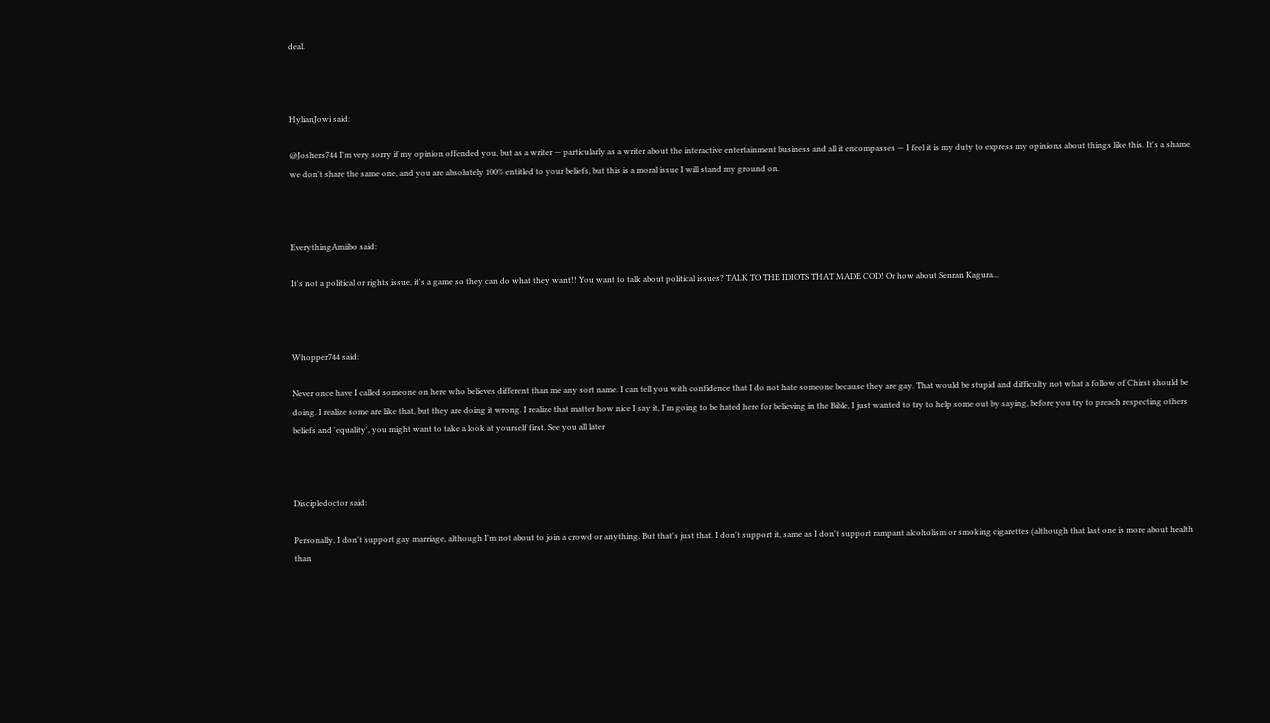deal.



HylianJowi said:

@Joshers744 I'm very sorry if my opinion offended you, but as a writer — particularly as a writer about the interactive entertainment business and all it encompasses — I feel it is my duty to express my opinions about things like this. It's a shame we don't share the same one, and you are absolutely 100% entitled to your beliefs, but this is a moral issue I will stand my ground on.



EverythingAmiibo said:

It's not a political or rights issue, it's a game so they can do what they want!! You want to talk about political issues? TALK TO THE IDIOTS THAT MADE COD! Or how about Senran Kagura...



Whopper744 said:

Never once have I called someone on here who believes different than me any sort name. I can tell you with confidence that I do not hate someone because they are gay. That would be stupid and difficulty not what a follow of Chirst should be doing. I realize some are like that, but they are doing it wrong. I realize that matter how nice I say it, I'm going to be hated here for believing in the Bible, I just wanted to try to help some out by saying, before you try to preach respecting others beliefs and 'equality', you might want to take a look at yourself first. See you all later



Discipledoctor said:

Personally, I don't support gay marriage, although I'm not about to join a crowd or anything. But that's just that. I don't support it, same as I don't support rampant alcoholism or smoking cigarettes (although that last one is more about health than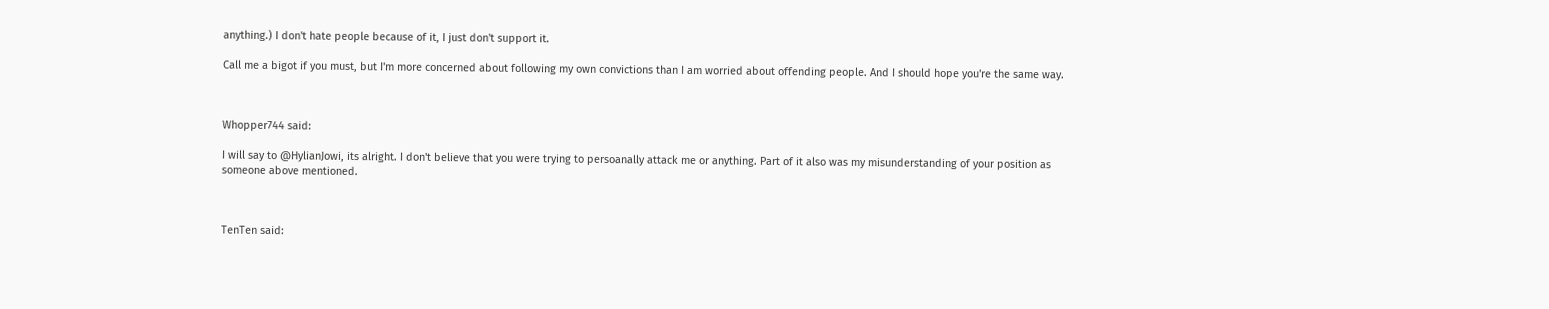anything.) I don't hate people because of it, I just don't support it.

Call me a bigot if you must, but I'm more concerned about following my own convictions than I am worried about offending people. And I should hope you're the same way.



Whopper744 said:

I will say to @HylianJowi, its alright. I don't believe that you were trying to persoanally attack me or anything. Part of it also was my misunderstanding of your position as someone above mentioned.



TenTen said: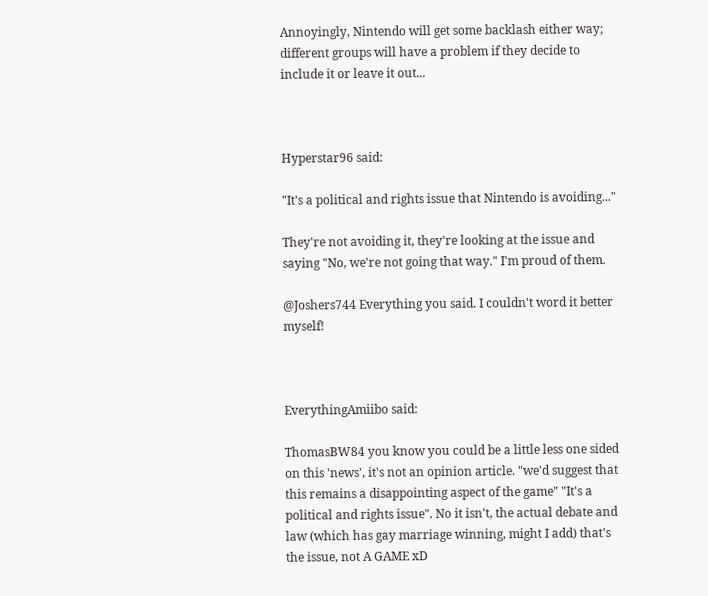Annoyingly, Nintendo will get some backlash either way; different groups will have a problem if they decide to include it or leave it out...



Hyperstar96 said:

"It's a political and rights issue that Nintendo is avoiding..."

They're not avoiding it, they're looking at the issue and saying "No, we're not going that way." I'm proud of them.

@Joshers744 Everything you said. I couldn't word it better myself!



EverythingAmiibo said:

ThomasBW84 you know you could be a little less one sided on this 'news', it's not an opinion article. "we'd suggest that this remains a disappointing aspect of the game" "It's a political and rights issue". No it isn't, the actual debate and law (which has gay marriage winning, might I add) that's the issue, not A GAME xD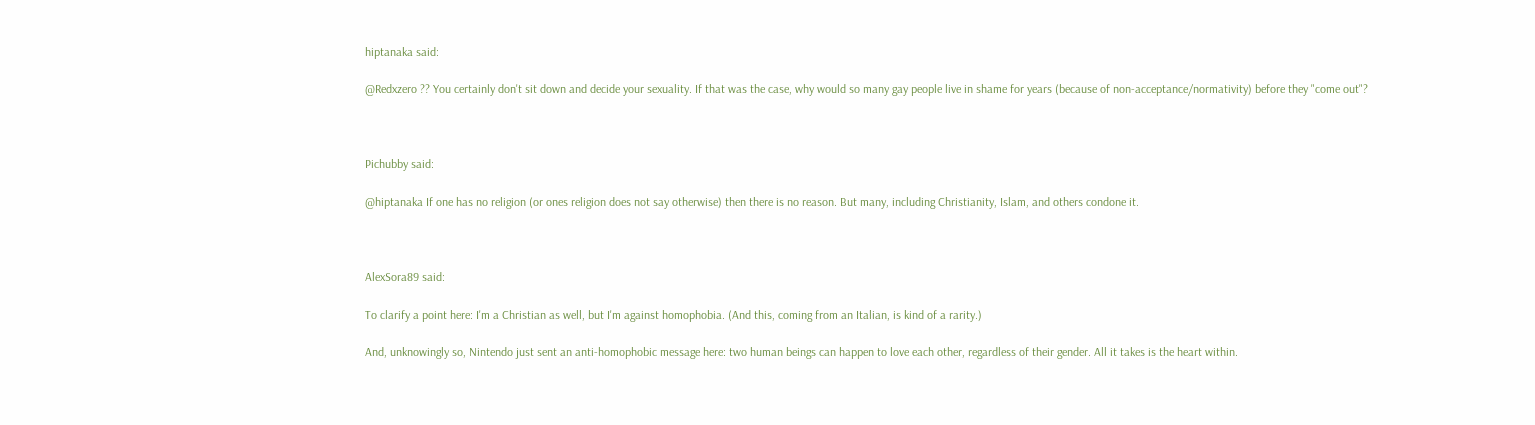hiptanaka said:

@Redxzero ?? You certainly don't sit down and decide your sexuality. If that was the case, why would so many gay people live in shame for years (because of non-acceptance/normativity) before they "come out"?



Pichubby said:

@hiptanaka If one has no religion (or ones religion does not say otherwise) then there is no reason. But many, including Christianity, Islam, and others condone it.



AlexSora89 said:

To clarify a point here: I'm a Christian as well, but I'm against homophobia. (And this, coming from an Italian, is kind of a rarity.)

And, unknowingly so, Nintendo just sent an anti-homophobic message here: two human beings can happen to love each other, regardless of their gender. All it takes is the heart within.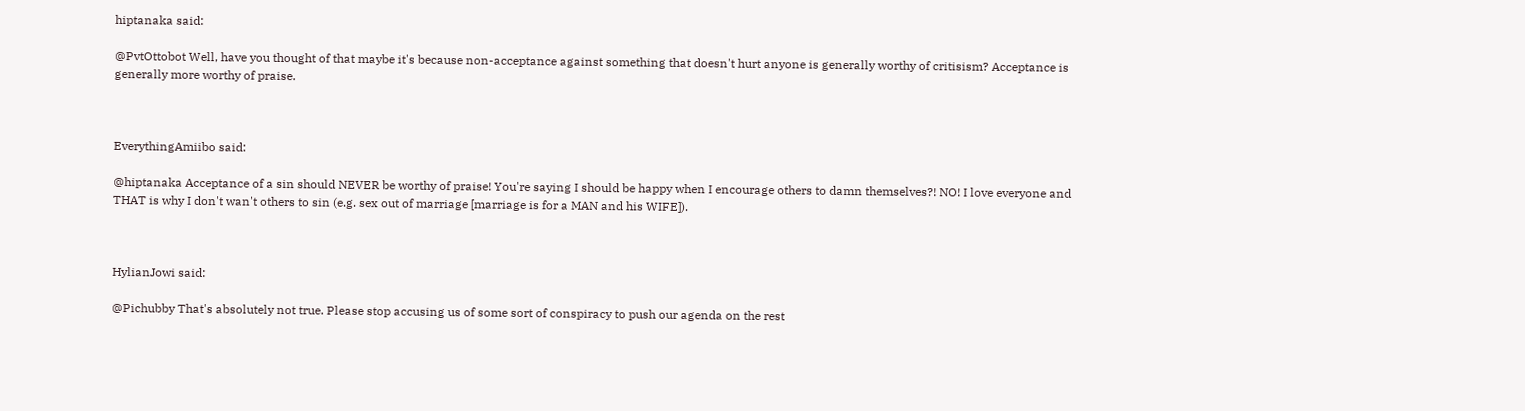hiptanaka said:

@PvtOttobot Well, have you thought of that maybe it's because non-acceptance against something that doesn't hurt anyone is generally worthy of critisism? Acceptance is generally more worthy of praise.



EverythingAmiibo said:

@hiptanaka Acceptance of a sin should NEVER be worthy of praise! You're saying I should be happy when I encourage others to damn themselves?! NO! I love everyone and THAT is why I don't wan't others to sin (e.g. sex out of marriage [marriage is for a MAN and his WIFE]).



HylianJowi said:

@Pichubby That's absolutely not true. Please stop accusing us of some sort of conspiracy to push our agenda on the rest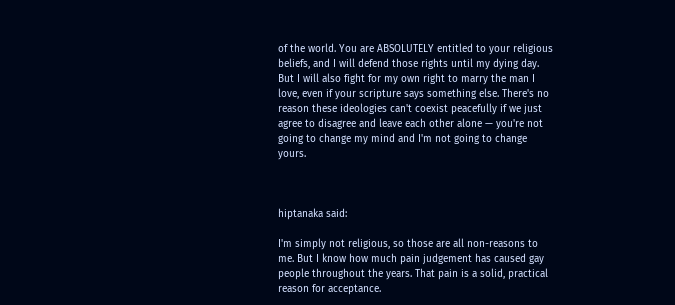of the world. You are ABSOLUTELY entitled to your religious beliefs, and I will defend those rights until my dying day. But I will also fight for my own right to marry the man I love, even if your scripture says something else. There's no reason these ideologies can't coexist peacefully if we just agree to disagree and leave each other alone — you're not going to change my mind and I'm not going to change yours.



hiptanaka said:

I'm simply not religious, so those are all non-reasons to me. But I know how much pain judgement has caused gay people throughout the years. That pain is a solid, practical reason for acceptance.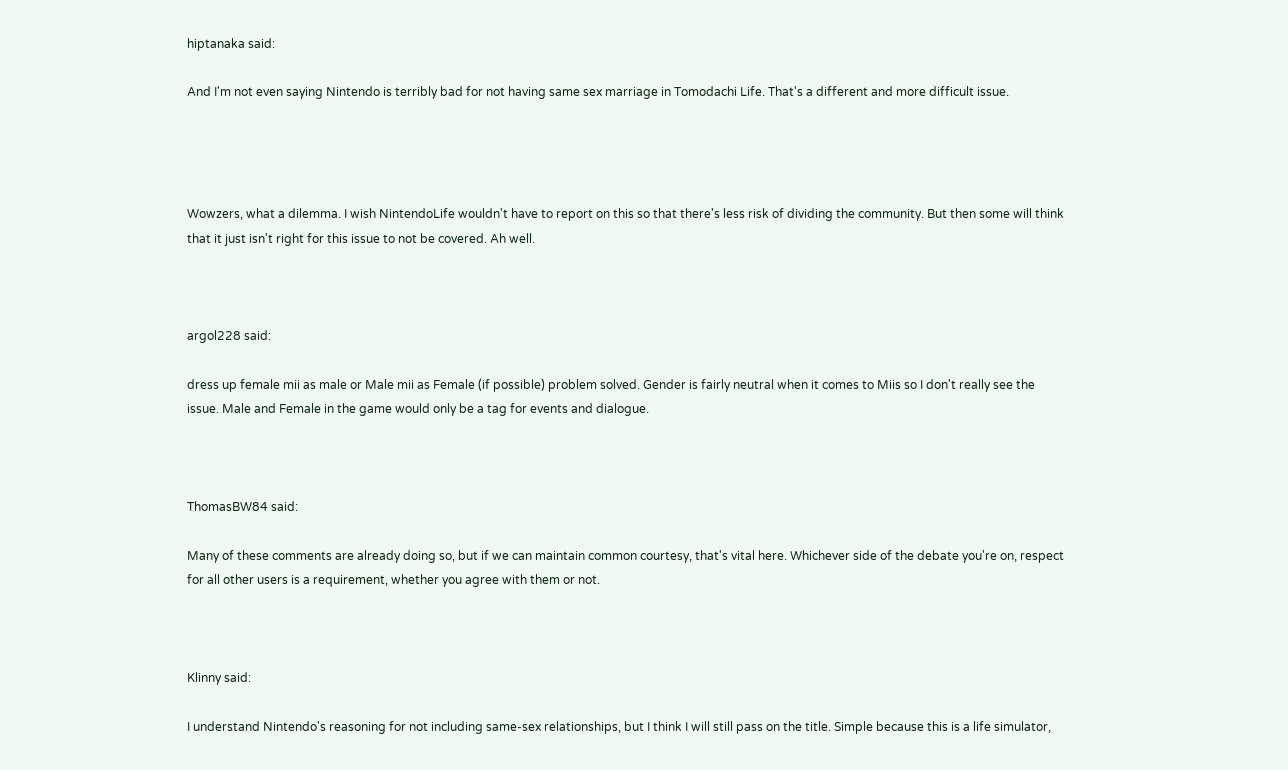hiptanaka said:

And I'm not even saying Nintendo is terribly bad for not having same sex marriage in Tomodachi Life. That's a different and more difficult issue.




Wowzers, what a dilemma. I wish NintendoLife wouldn't have to report on this so that there's less risk of dividing the community. But then some will think that it just isn't right for this issue to not be covered. Ah well.



argol228 said:

dress up female mii as male or Male mii as Female (if possible) problem solved. Gender is fairly neutral when it comes to Miis so I don't really see the issue. Male and Female in the game would only be a tag for events and dialogue.



ThomasBW84 said:

Many of these comments are already doing so, but if we can maintain common courtesy, that's vital here. Whichever side of the debate you're on, respect for all other users is a requirement, whether you agree with them or not.



Klinny said:

I understand Nintendo's reasoning for not including same-sex relationships, but I think I will still pass on the title. Simple because this is a life simulator,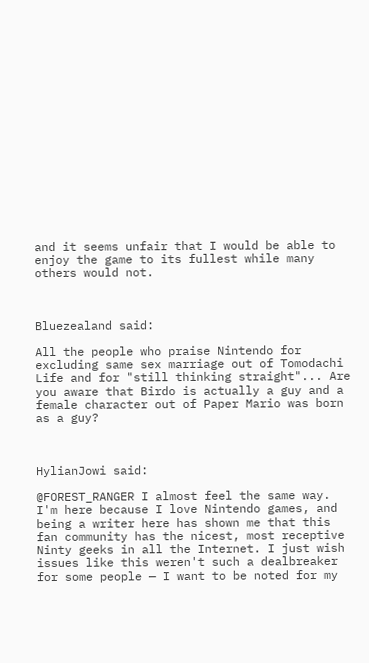and it seems unfair that I would be able to enjoy the game to its fullest while many others would not.



Bluezealand said:

All the people who praise Nintendo for excluding same sex marriage out of Tomodachi Life and for "still thinking straight"... Are you aware that Birdo is actually a guy and a female character out of Paper Mario was born as a guy?



HylianJowi said:

@FOREST_RANGER I almost feel the same way. I'm here because I love Nintendo games, and being a writer here has shown me that this fan community has the nicest, most receptive Ninty geeks in all the Internet. I just wish issues like this weren't such a dealbreaker for some people — I want to be noted for my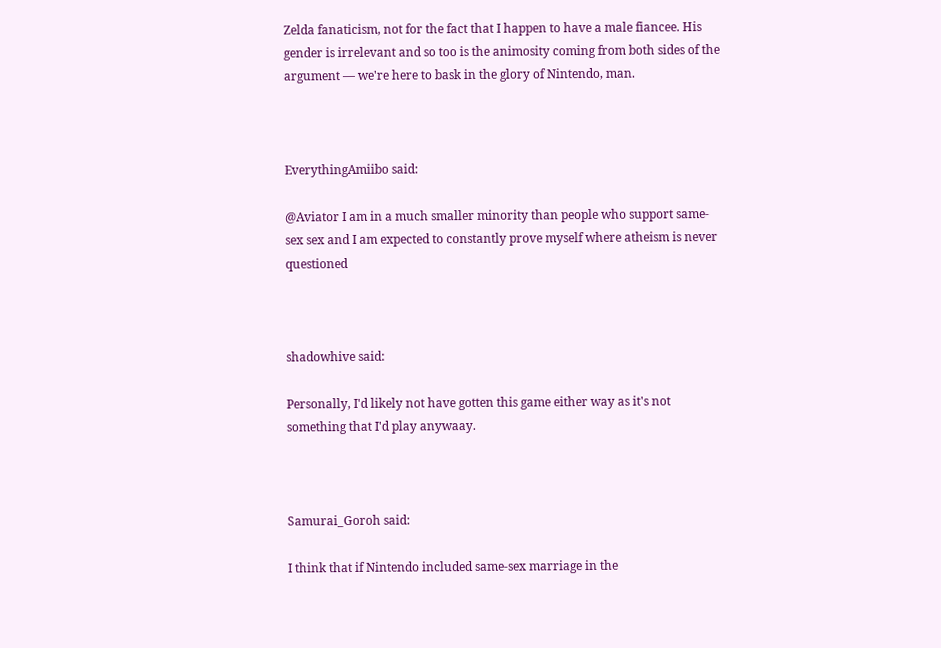Zelda fanaticism, not for the fact that I happen to have a male fiancee. His gender is irrelevant and so too is the animosity coming from both sides of the argument — we're here to bask in the glory of Nintendo, man.



EverythingAmiibo said:

@Aviator I am in a much smaller minority than people who support same-sex sex and I am expected to constantly prove myself where atheism is never questioned



shadowhive said:

Personally, I'd likely not have gotten this game either way as it's not something that I'd play anywaay.



Samurai_Goroh said:

I think that if Nintendo included same-sex marriage in the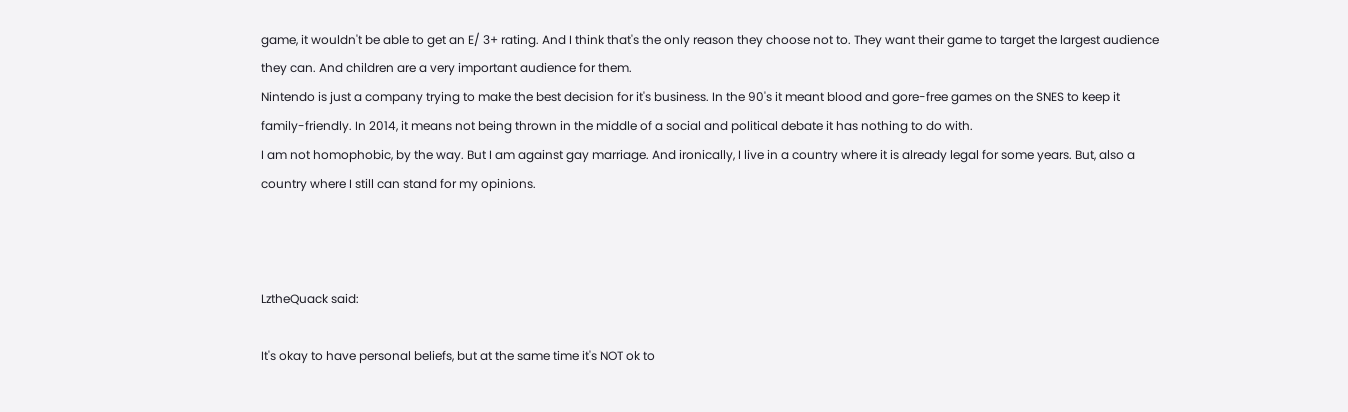game, it wouldn't be able to get an E/ 3+ rating. And I think that's the only reason they choose not to. They want their game to target the largest audience they can. And children are a very important audience for them.
Nintendo is just a company trying to make the best decision for it's business. In the 90's it meant blood and gore-free games on the SNES to keep it family-friendly. In 2014, it means not being thrown in the middle of a social and political debate it has nothing to do with.
I am not homophobic, by the way. But I am against gay marriage. And ironically, I live in a country where it is already legal for some years. But, also a country where I still can stand for my opinions.



LztheQuack said:

It's okay to have personal beliefs, but at the same time it's NOT ok to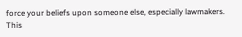force your beliefs upon someone else, especially lawmakers. This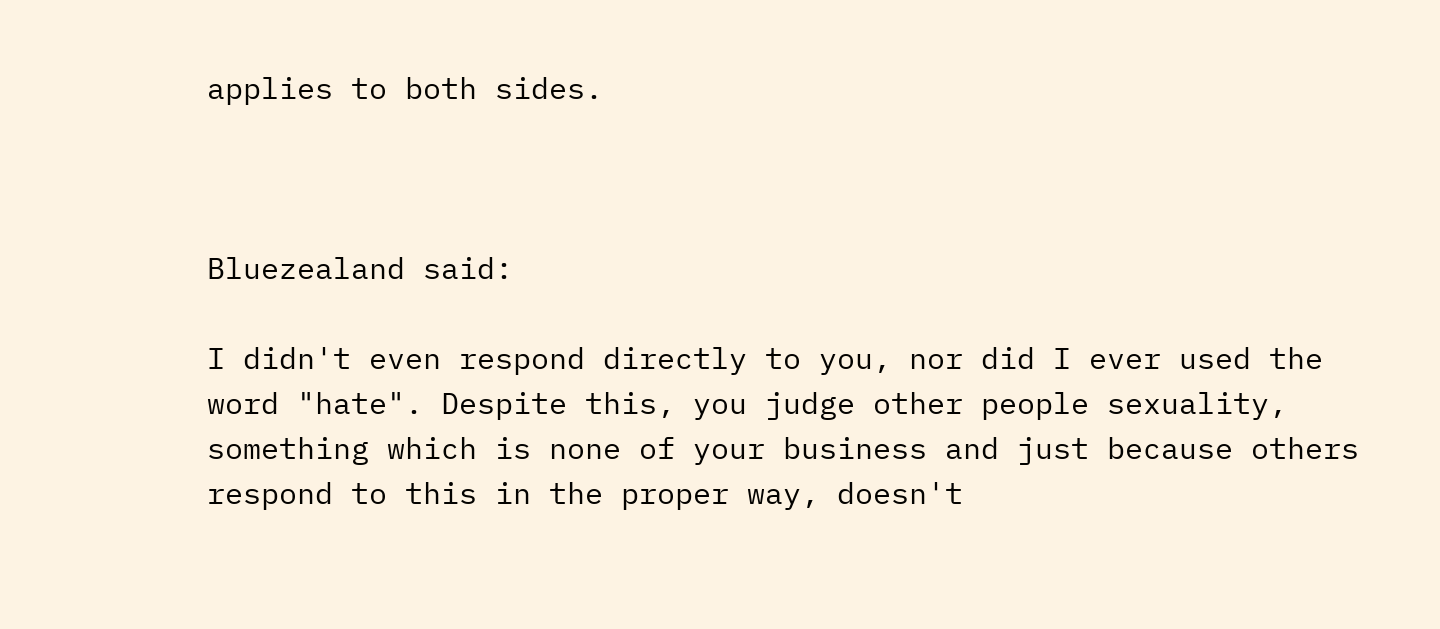applies to both sides.



Bluezealand said:

I didn't even respond directly to you, nor did I ever used the word "hate". Despite this, you judge other people sexuality, something which is none of your business and just because others respond to this in the proper way, doesn't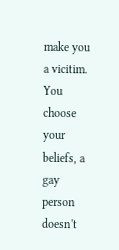make you a vicitim. You choose your beliefs, a gay person doesn't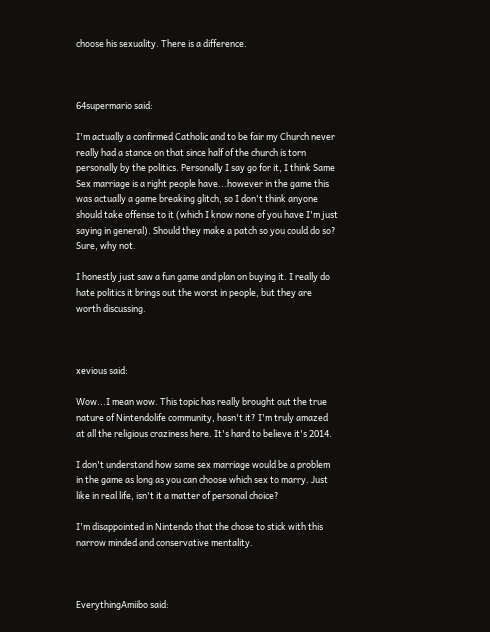choose his sexuality. There is a difference.



64supermario said:

I'm actually a confirmed Catholic and to be fair my Church never really had a stance on that since half of the church is torn personally by the politics. Personally I say go for it, I think Same Sex marriage is a right people have...however in the game this was actually a game breaking glitch, so I don't think anyone should take offense to it (which I know none of you have I'm just saying in general). Should they make a patch so you could do so? Sure, why not.

I honestly just saw a fun game and plan on buying it. I really do hate politics it brings out the worst in people, but they are worth discussing.



xevious said:

Wow...I mean wow. This topic has really brought out the true nature of Nintendolife community, hasn't it? I'm truly amazed at all the religious craziness here. It's hard to believe it's 2014.

I don't understand how same sex marriage would be a problem in the game as long as you can choose which sex to marry. Just like in real life, isn't it a matter of personal choice?

I'm disappointed in Nintendo that the chose to stick with this narrow minded and conservative mentality.



EverythingAmiibo said: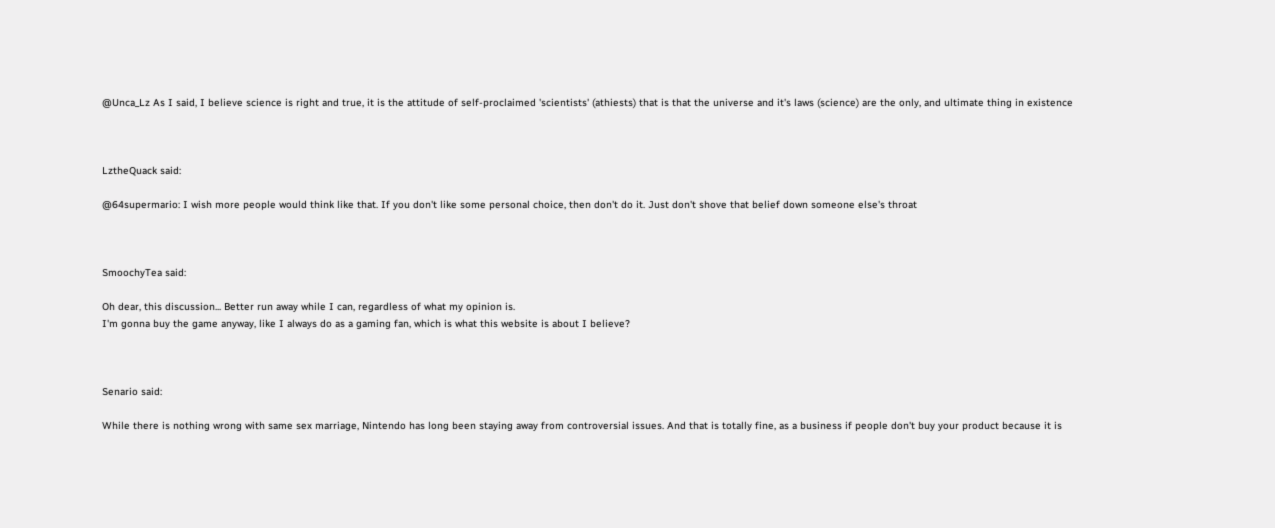@Unca_Lz As I said, I believe science is right and true, it is the attitude of self-proclaimed 'scientists' (athiests) that is that the universe and it's laws (science) are the only, and ultimate thing in existence



LztheQuack said:

@64supermario: I wish more people would think like that. If you don't like some personal choice, then don't do it. Just don't shove that belief down someone else's throat



SmoochyTea said:

Oh dear, this discussion... Better run away while I can, regardless of what my opinion is.
I'm gonna buy the game anyway, like I always do as a gaming fan, which is what this website is about I believe?



Senario said:

While there is nothing wrong with same sex marriage, Nintendo has long been staying away from controversial issues. And that is totally fine, as a business if people don't buy your product because it is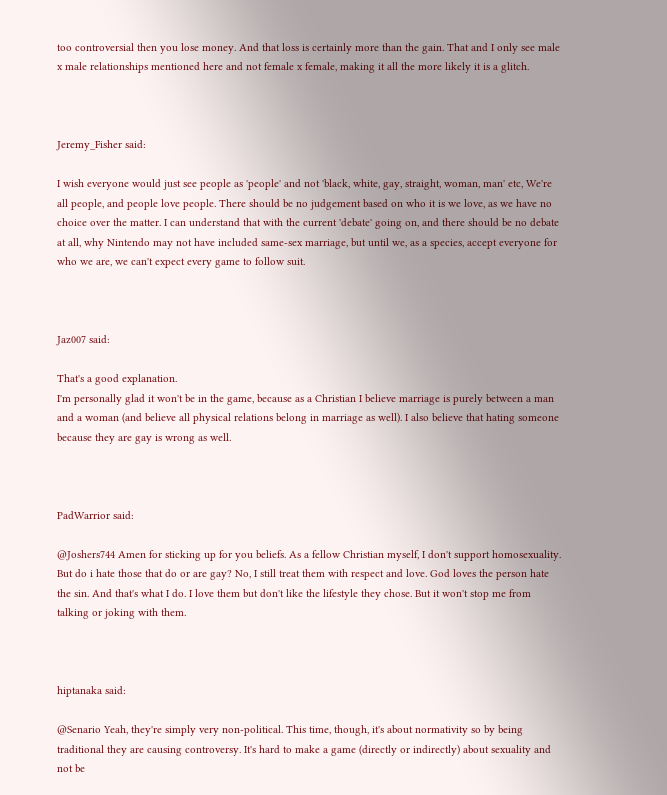too controversial then you lose money. And that loss is certainly more than the gain. That and I only see male x male relationships mentioned here and not female x female, making it all the more likely it is a glitch.



Jeremy_Fisher said:

I wish everyone would just see people as 'people' and not 'black, white, gay, straight, woman, man' etc, We're all people, and people love people. There should be no judgement based on who it is we love, as we have no choice over the matter. I can understand that with the current 'debate' going on, and there should be no debate at all, why Nintendo may not have included same-sex marriage, but until we, as a species, accept everyone for who we are, we can't expect every game to follow suit.



Jaz007 said:

That's a good explanation.
I'm personally glad it won't be in the game, because as a Christian I believe marriage is purely between a man and a woman (and believe all physical relations belong in marriage as well). I also believe that hating someone because they are gay is wrong as well.



PadWarrior said:

@Joshers744 Amen for sticking up for you beliefs. As a fellow Christian myself, I don't support homosexuality. But do i hate those that do or are gay? No, I still treat them with respect and love. God loves the person hate the sin. And that's what I do. I love them but don't like the lifestyle they chose. But it won't stop me from talking or joking with them.



hiptanaka said:

@Senario Yeah, they're simply very non-political. This time, though, it's about normativity so by being traditional they are causing controversy. It's hard to make a game (directly or indirectly) about sexuality and not be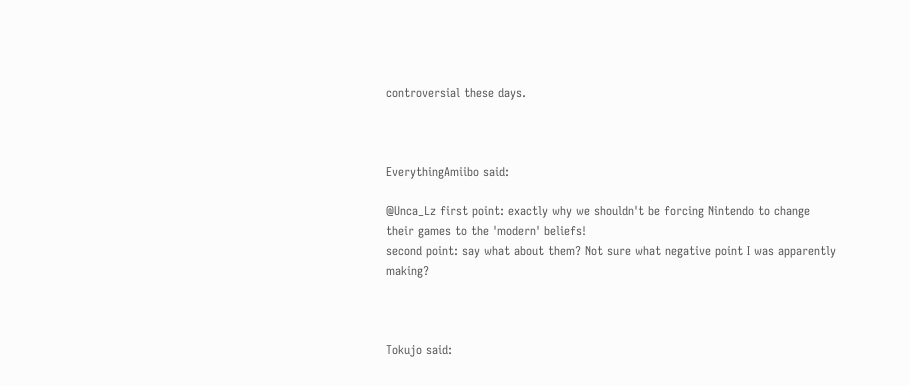controversial these days.



EverythingAmiibo said:

@Unca_Lz first point: exactly why we shouldn't be forcing Nintendo to change their games to the 'modern' beliefs!
second point: say what about them? Not sure what negative point I was apparently making?



Tokujo said: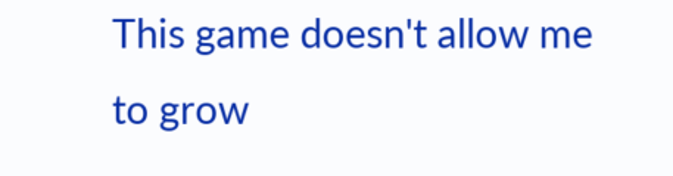This game doesn't allow me to grow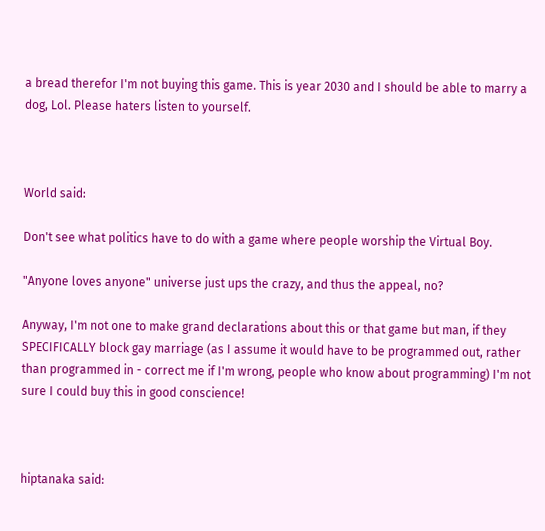a bread therefor I'm not buying this game. This is year 2030 and I should be able to marry a dog, Lol. Please haters listen to yourself.



World said:

Don't see what politics have to do with a game where people worship the Virtual Boy.

"Anyone loves anyone" universe just ups the crazy, and thus the appeal, no?

Anyway, I'm not one to make grand declarations about this or that game but man, if they SPECIFICALLY block gay marriage (as I assume it would have to be programmed out, rather than programmed in - correct me if I'm wrong, people who know about programming) I'm not sure I could buy this in good conscience!



hiptanaka said: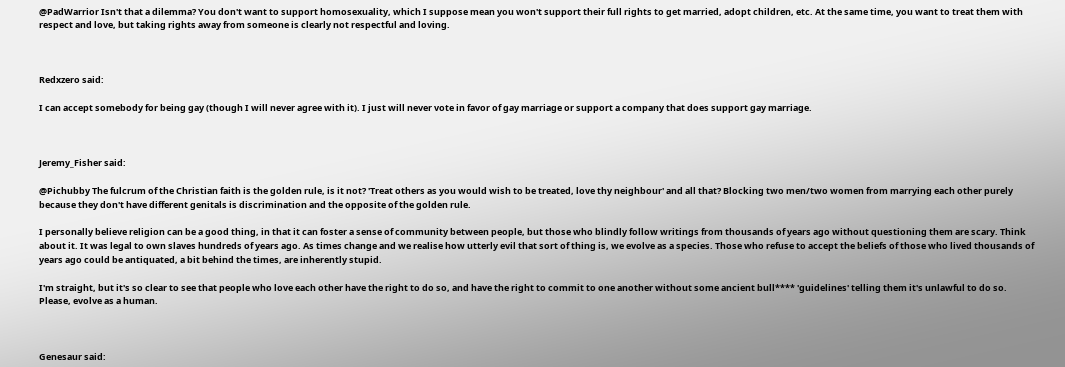@PadWarrior Isn't that a dilemma? You don't want to support homosexuality, which I suppose mean you won't support their full rights to get married, adopt children, etc. At the same time, you want to treat them with respect and love, but taking rights away from someone is clearly not respectful and loving.



Redxzero said:

I can accept somebody for being gay (though I will never agree with it). I just will never vote in favor of gay marriage or support a company that does support gay marriage.



Jeremy_Fisher said:

@Pichubby The fulcrum of the Christian faith is the golden rule, is it not? 'Treat others as you would wish to be treated, love thy neighbour' and all that? Blocking two men/two women from marrying each other purely because they don't have different genitals is discrimination and the opposite of the golden rule.

I personally believe religion can be a good thing, in that it can foster a sense of community between people, but those who blindly follow writings from thousands of years ago without questioning them are scary. Think about it. It was legal to own slaves hundreds of years ago. As times change and we realise how utterly evil that sort of thing is, we evolve as a species. Those who refuse to accept the beliefs of those who lived thousands of years ago could be antiquated, a bit behind the times, are inherently stupid.

I'm straight, but it's so clear to see that people who love each other have the right to do so, and have the right to commit to one another without some ancient bull**** 'guidelines' telling them it's unlawful to do so. Please, evolve as a human.



Genesaur said: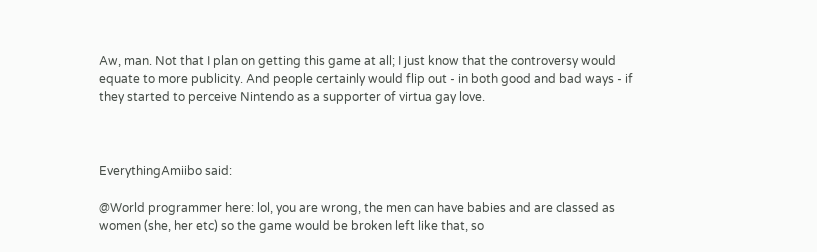Aw, man. Not that I plan on getting this game at all; I just know that the controversy would equate to more publicity. And people certainly would flip out - in both good and bad ways - if they started to perceive Nintendo as a supporter of virtua gay love.



EverythingAmiibo said:

@World programmer here: lol, you are wrong, the men can have babies and are classed as women (she, her etc) so the game would be broken left like that, so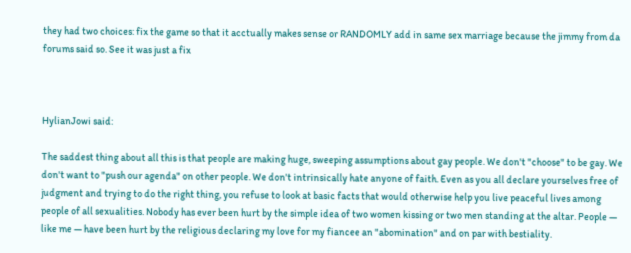they had two choices: fix the game so that it acctually makes sense or RANDOMLY add in same sex marriage because the jimmy from da forums said so. See it was just a fix



HylianJowi said:

The saddest thing about all this is that people are making huge, sweeping assumptions about gay people. We don't "choose" to be gay. We don't want to "push our agenda" on other people. We don't intrinsically hate anyone of faith. Even as you all declare yourselves free of judgment and trying to do the right thing, you refuse to look at basic facts that would otherwise help you live peaceful lives among people of all sexualities. Nobody has ever been hurt by the simple idea of two women kissing or two men standing at the altar. People — like me — have been hurt by the religious declaring my love for my fiancee an "abomination" and on par with bestiality.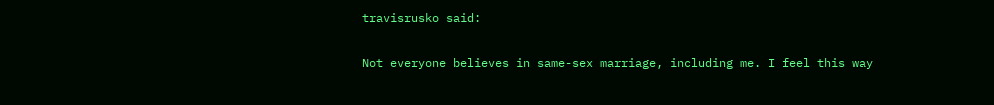travisrusko said:

Not everyone believes in same-sex marriage, including me. I feel this way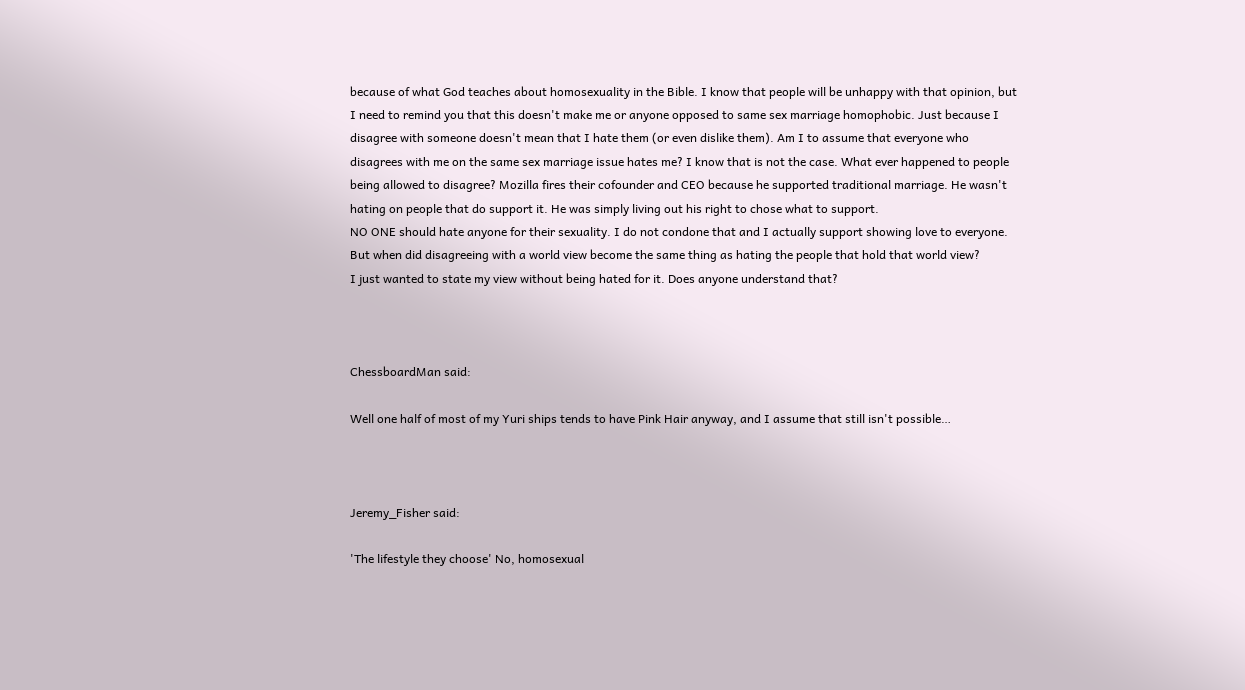because of what God teaches about homosexuality in the Bible. I know that people will be unhappy with that opinion, but I need to remind you that this doesn't make me or anyone opposed to same sex marriage homophobic. Just because I disagree with someone doesn't mean that I hate them (or even dislike them). Am I to assume that everyone who disagrees with me on the same sex marriage issue hates me? I know that is not the case. What ever happened to people being allowed to disagree? Mozilla fires their cofounder and CEO because he supported traditional marriage. He wasn't hating on people that do support it. He was simply living out his right to chose what to support.
NO ONE should hate anyone for their sexuality. I do not condone that and I actually support showing love to everyone. But when did disagreeing with a world view become the same thing as hating the people that hold that world view?
I just wanted to state my view without being hated for it. Does anyone understand that?



ChessboardMan said:

Well one half of most of my Yuri ships tends to have Pink Hair anyway, and I assume that still isn't possible…



Jeremy_Fisher said:

'The lifestyle they choose' No, homosexual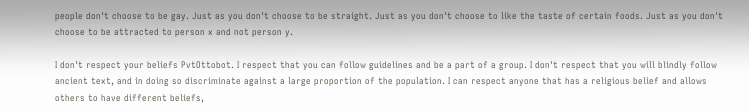people don't choose to be gay. Just as you don't choose to be straight. Just as you don't choose to like the taste of certain foods. Just as you don't choose to be attracted to person x and not person y.

I don't respect your beliefs PvtOttobot. I respect that you can follow guidelines and be a part of a group. I don't respect that you will blindly follow ancient text, and in doing so discriminate against a large proportion of the population. I can respect anyone that has a religious belief and allows others to have different beliefs,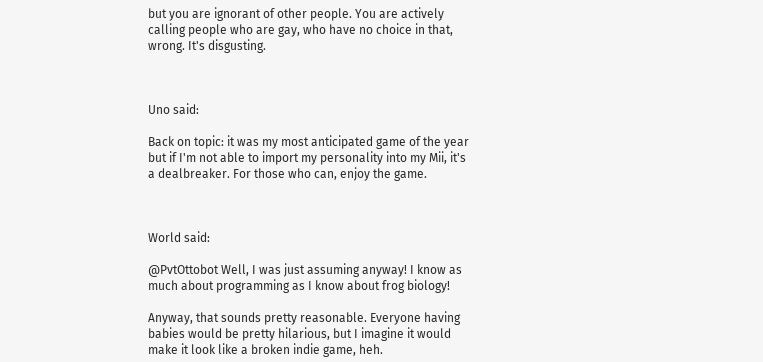but you are ignorant of other people. You are actively calling people who are gay, who have no choice in that, wrong. It's disgusting.



Uno said:

Back on topic: it was my most anticipated game of the year but if I'm not able to import my personality into my Mii, it's a dealbreaker. For those who can, enjoy the game.



World said:

@PvtOttobot Well, I was just assuming anyway! I know as much about programming as I know about frog biology!

Anyway, that sounds pretty reasonable. Everyone having babies would be pretty hilarious, but I imagine it would make it look like a broken indie game, heh.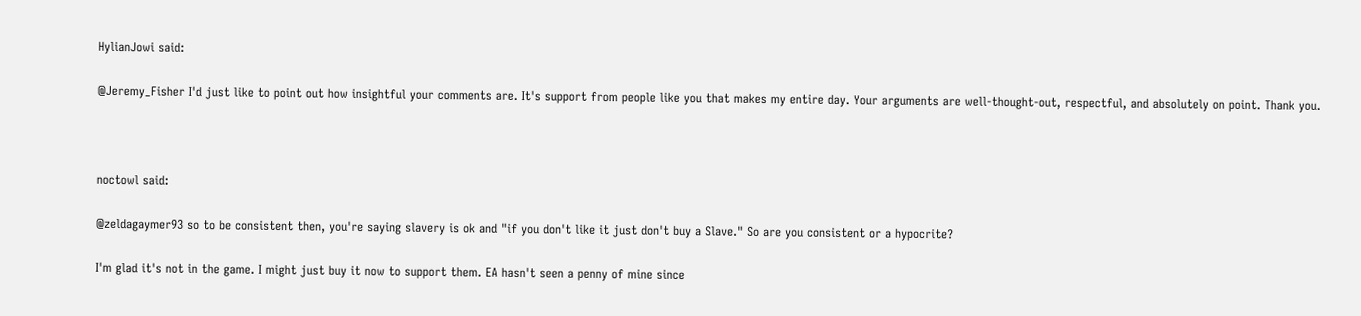HylianJowi said:

@Jeremy_Fisher I'd just like to point out how insightful your comments are. It's support from people like you that makes my entire day. Your arguments are well-thought-out, respectful, and absolutely on point. Thank you.



noctowl said:

@zeldagaymer93 so to be consistent then, you're saying slavery is ok and "if you don't like it just don't buy a Slave." So are you consistent or a hypocrite?

I'm glad it's not in the game. I might just buy it now to support them. EA hasn't seen a penny of mine since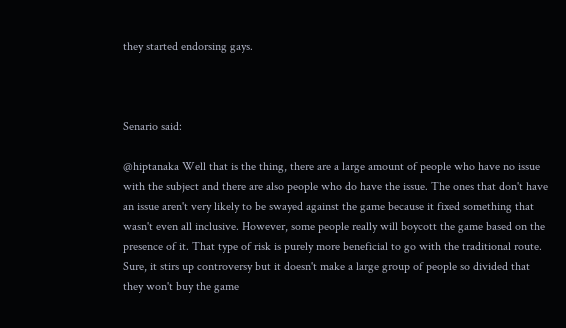they started endorsing gays.



Senario said:

@hiptanaka Well that is the thing, there are a large amount of people who have no issue with the subject and there are also people who do have the issue. The ones that don't have an issue aren't very likely to be swayed against the game because it fixed something that wasn't even all inclusive. However, some people really will boycott the game based on the presence of it. That type of risk is purely more beneficial to go with the traditional route. Sure, it stirs up controversy but it doesn't make a large group of people so divided that they won't buy the game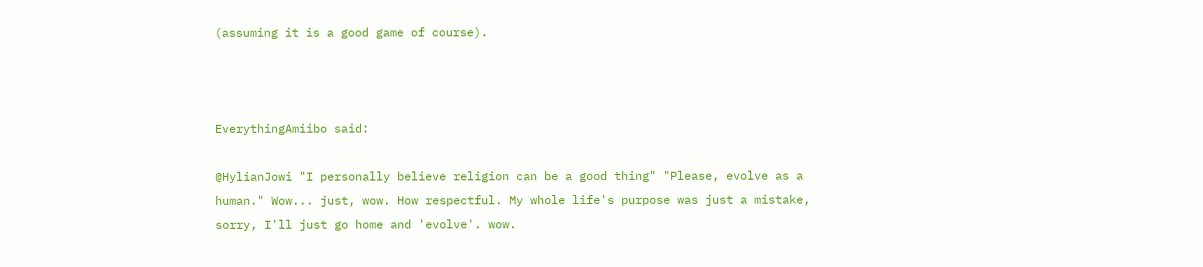(assuming it is a good game of course).



EverythingAmiibo said:

@HylianJowi "I personally believe religion can be a good thing" "Please, evolve as a human." Wow... just, wow. How respectful. My whole life's purpose was just a mistake, sorry, I'll just go home and 'evolve'. wow.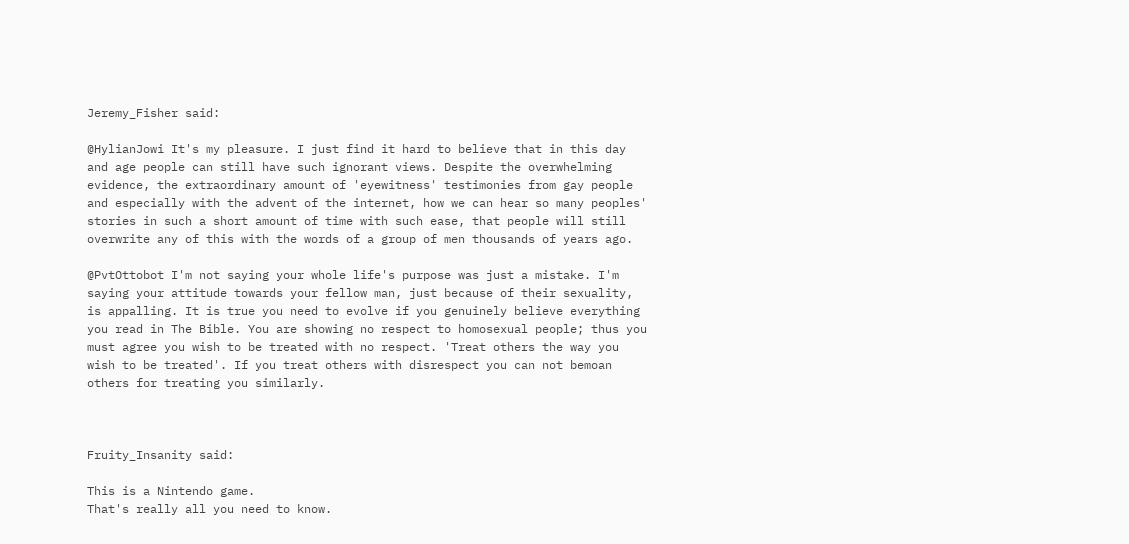Jeremy_Fisher said:

@HylianJowi It's my pleasure. I just find it hard to believe that in this day and age people can still have such ignorant views. Despite the overwhelming evidence, the extraordinary amount of 'eyewitness' testimonies from gay people and especially with the advent of the internet, how we can hear so many peoples' stories in such a short amount of time with such ease, that people will still overwrite any of this with the words of a group of men thousands of years ago.

@PvtOttobot I'm not saying your whole life's purpose was just a mistake. I'm saying your attitude towards your fellow man, just because of their sexuality, is appalling. It is true you need to evolve if you genuinely believe everything you read in The Bible. You are showing no respect to homosexual people; thus you must agree you wish to be treated with no respect. 'Treat others the way you wish to be treated'. If you treat others with disrespect you can not bemoan others for treating you similarly.



Fruity_Insanity said:

This is a Nintendo game.
That's really all you need to know.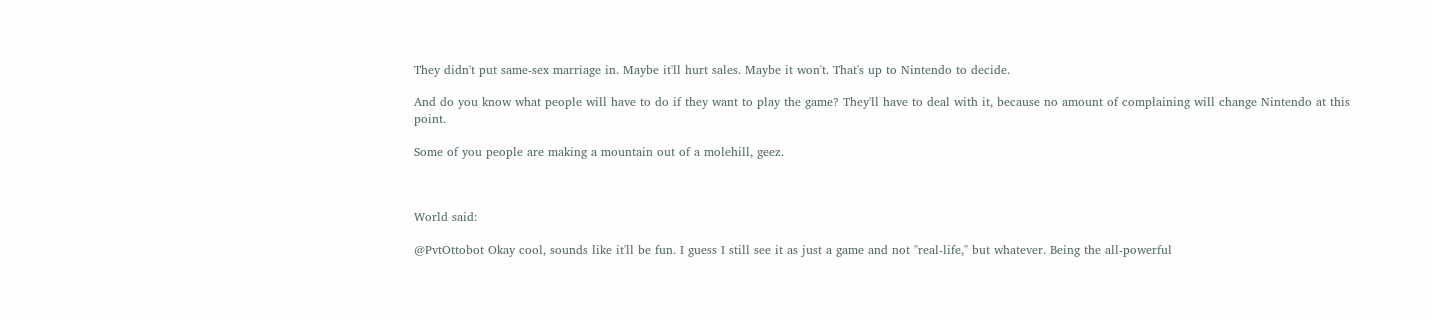They didn't put same-sex marriage in. Maybe it'll hurt sales. Maybe it won't. That's up to Nintendo to decide.

And do you know what people will have to do if they want to play the game? They'll have to deal with it, because no amount of complaining will change Nintendo at this point.

Some of you people are making a mountain out of a molehill, geez.



World said:

@PvtOttobot Okay cool, sounds like it'll be fun. I guess I still see it as just a game and not "real-life," but whatever. Being the all-powerful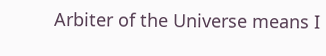Arbiter of the Universe means I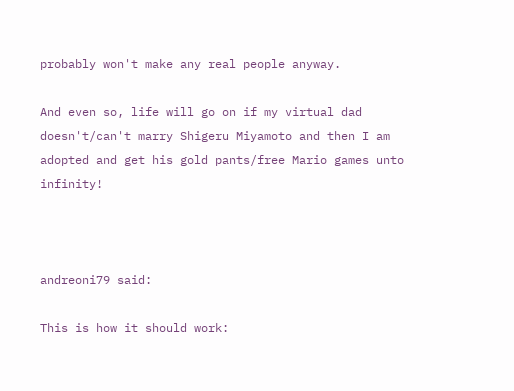probably won't make any real people anyway.

And even so, life will go on if my virtual dad doesn't/can't marry Shigeru Miyamoto and then I am adopted and get his gold pants/free Mario games unto infinity!



andreoni79 said:

This is how it should work: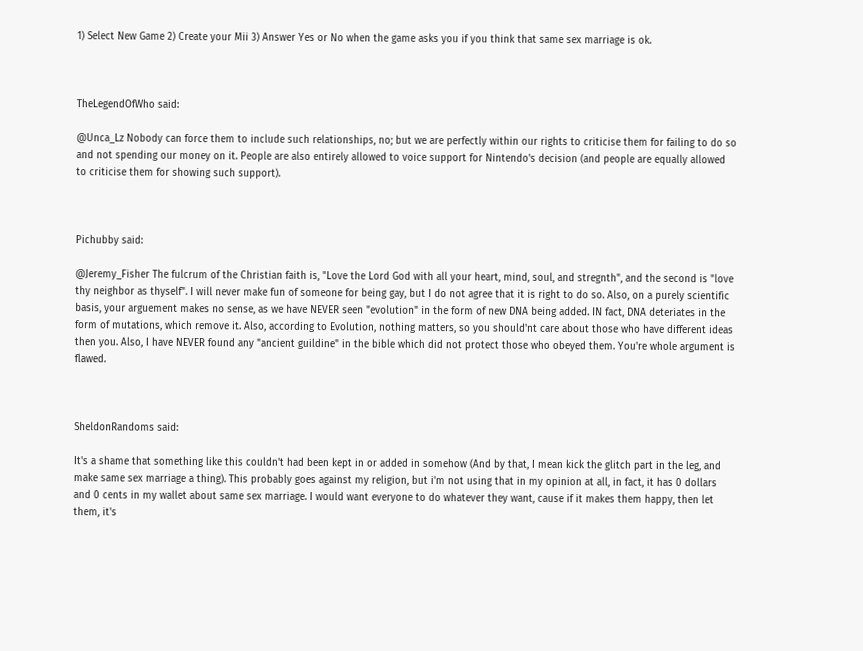1) Select New Game 2) Create your Mii 3) Answer Yes or No when the game asks you if you think that same sex marriage is ok.



TheLegendOfWho said:

@Unca_Lz Nobody can force them to include such relationships, no; but we are perfectly within our rights to criticise them for failing to do so and not spending our money on it. People are also entirely allowed to voice support for Nintendo's decision (and people are equally allowed to criticise them for showing such support).



Pichubby said:

@Jeremy_Fisher The fulcrum of the Christian faith is, "Love the Lord God with all your heart, mind, soul, and stregnth", and the second is "love thy neighbor as thyself". I will never make fun of someone for being gay, but I do not agree that it is right to do so. Also, on a purely scientific basis, your arguement makes no sense, as we have NEVER seen "evolution" in the form of new DNA being added. IN fact, DNA deteriates in the form of mutations, which remove it. Also, according to Evolution, nothing matters, so you should'nt care about those who have different ideas then you. Also, I have NEVER found any "ancient guildine" in the bible which did not protect those who obeyed them. You're whole argument is flawed.



SheldonRandoms said:

It's a shame that something like this couldn't had been kept in or added in somehow (And by that, I mean kick the glitch part in the leg, and make same sex marriage a thing). This probably goes against my religion, but i'm not using that in my opinion at all, in fact, it has 0 dollars and 0 cents in my wallet about same sex marriage. I would want everyone to do whatever they want, cause if it makes them happy, then let them, it's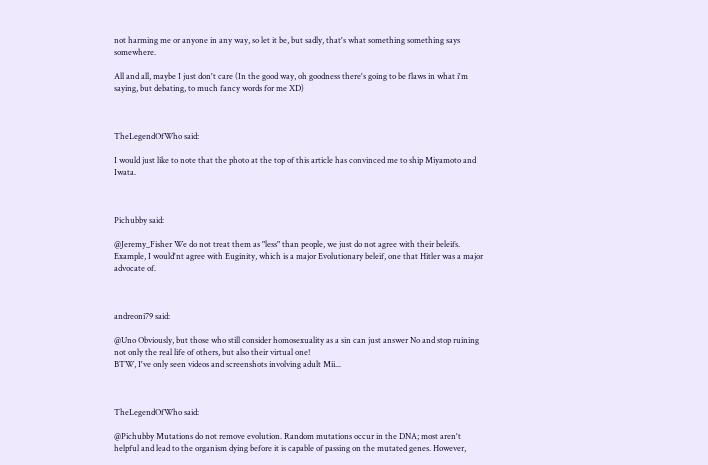not harming me or anyone in any way, so let it be, but sadly, that's what something something says somewhere.

All and all, maybe I just don't care (In the good way, oh goodness there's going to be flaws in what i'm saying, but debating, to much fancy words for me XD)



TheLegendOfWho said:

I would just like to note that the photo at the top of this article has convinced me to ship Miyamoto and Iwata.



Pichubby said:

@Jeremy_Fisher We do not treat them as "less" than people, we just do not agree with their beleifs. Example, I would'nt agree with Euginity, which is a major Evolutionary beleif, one that Hitler was a major advocate of.



andreoni79 said:

@Uno Obviously, but those who still consider homosexuality as a sin can just answer No and stop ruining not only the real life of others, but also their virtual one!
BTW, I've only seen videos and screenshots involving adult Mii...



TheLegendOfWho said:

@Pichubby Mutations do not remove evolution. Random mutations occur in the DNA; most aren't helpful and lead to the organism dying before it is capable of passing on the mutated genes. However,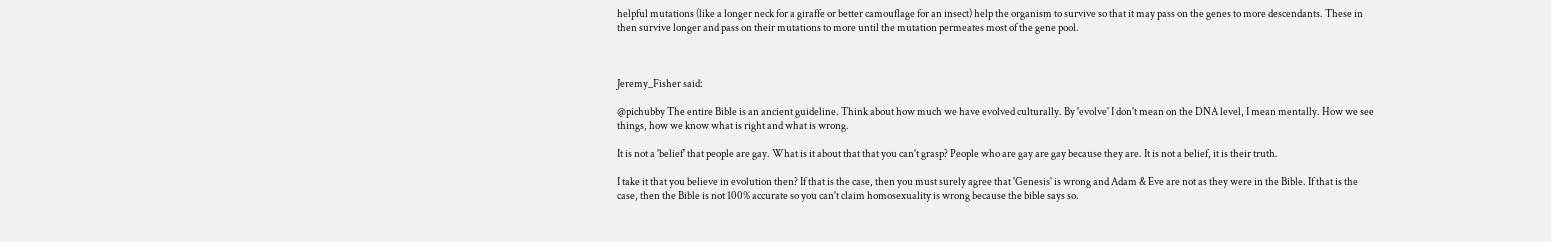helpful mutations (like a longer neck for a giraffe or better camouflage for an insect) help the organism to survive so that it may pass on the genes to more descendants. These in then survive longer and pass on their mutations to more until the mutation permeates most of the gene pool.



Jeremy_Fisher said:

@pichubby The entire Bible is an ancient guideline. Think about how much we have evolved culturally. By 'evolve' I don't mean on the DNA level, I mean mentally. How we see things, how we know what is right and what is wrong.

It is not a 'belief' that people are gay. What is it about that that you can't grasp? People who are gay are gay because they are. It is not a belief, it is their truth.

I take it that you believe in evolution then? If that is the case, then you must surely agree that 'Genesis' is wrong and Adam & Eve are not as they were in the Bible. If that is the case, then the Bible is not 100% accurate so you can't claim homosexuality is wrong because the bible says so.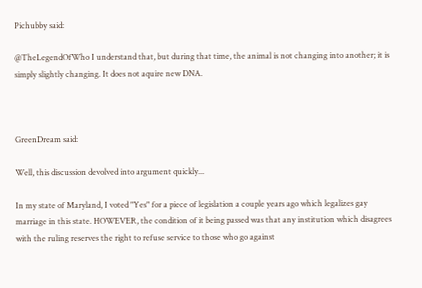Pichubby said:

@TheLegendOfWho I understand that, but during that time, the animal is not changing into another; it is simply slightly changing. It does not aquire new DNA.



GreenDream said:

Well, this discussion devolved into argument quickly...

In my state of Maryland, I voted "Yes" for a piece of legislation a couple years ago which legalizes gay marriage in this state. HOWEVER, the condition of it being passed was that any institution which disagrees with the ruling reserves the right to refuse service to those who go against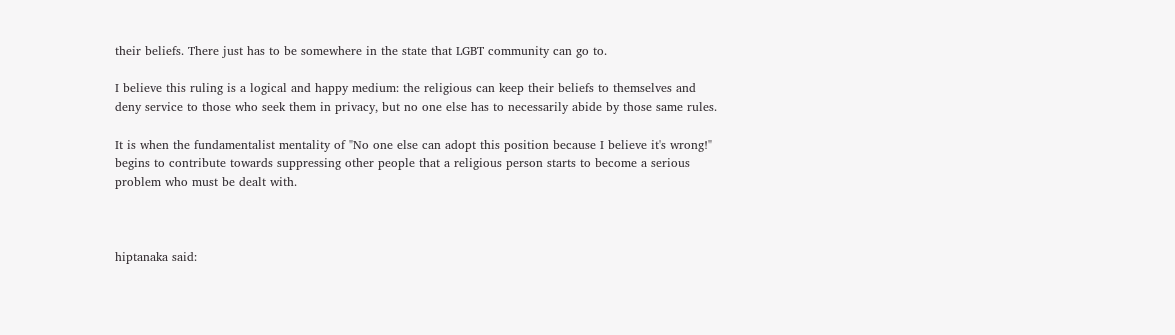their beliefs. There just has to be somewhere in the state that LGBT community can go to.

I believe this ruling is a logical and happy medium: the religious can keep their beliefs to themselves and deny service to those who seek them in privacy, but no one else has to necessarily abide by those same rules.

It is when the fundamentalist mentality of "No one else can adopt this position because I believe it's wrong!" begins to contribute towards suppressing other people that a religious person starts to become a serious problem who must be dealt with.



hiptanaka said: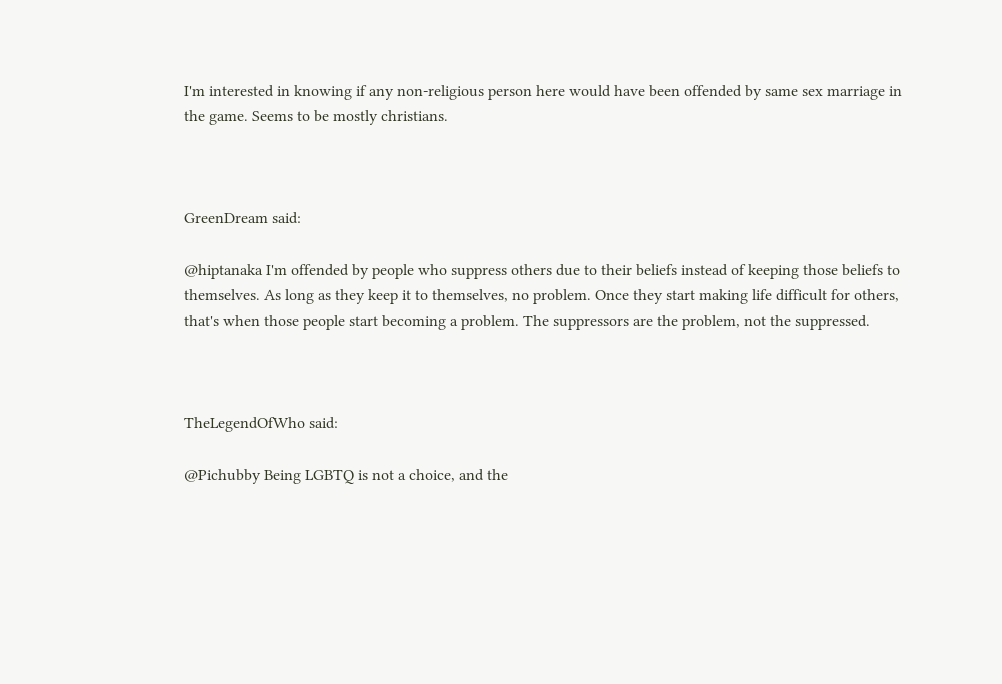I'm interested in knowing if any non-religious person here would have been offended by same sex marriage in the game. Seems to be mostly christians.



GreenDream said:

@hiptanaka I'm offended by people who suppress others due to their beliefs instead of keeping those beliefs to themselves. As long as they keep it to themselves, no problem. Once they start making life difficult for others, that's when those people start becoming a problem. The suppressors are the problem, not the suppressed.



TheLegendOfWho said:

@Pichubby Being LGBTQ is not a choice, and the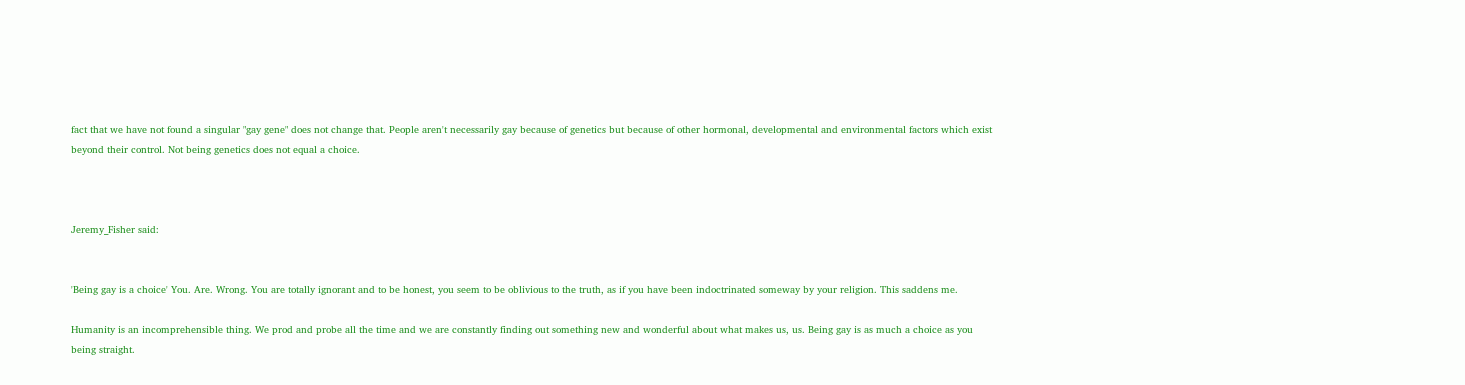fact that we have not found a singular "gay gene" does not change that. People aren't necessarily gay because of genetics but because of other hormonal, developmental and environmental factors which exist beyond their control. Not being genetics does not equal a choice.



Jeremy_Fisher said:


'Being gay is a choice' You. Are. Wrong. You are totally ignorant and to be honest, you seem to be oblivious to the truth, as if you have been indoctrinated someway by your religion. This saddens me.

Humanity is an incomprehensible thing. We prod and probe all the time and we are constantly finding out something new and wonderful about what makes us, us. Being gay is as much a choice as you being straight.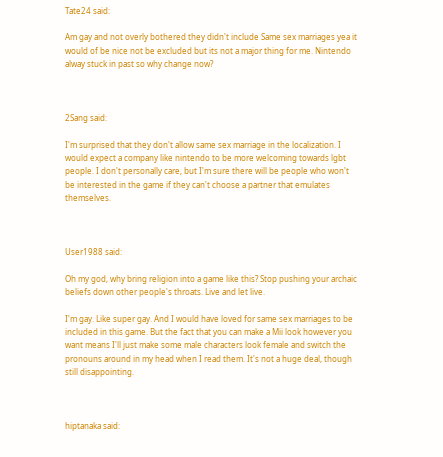Tate24 said:

Am gay and not overly bothered they didn't include Same sex marriages yea it would of be nice not be excluded but its not a major thing for me. Nintendo alway stuck in past so why change now?



2Sang said:

I'm surprised that they don't allow same sex marriage in the localization. I would expect a company like nintendo to be more welcoming towards lgbt people. I don't personally care, but I'm sure there will be people who won't be interested in the game if they can't choose a partner that emulates themselves.



User1988 said:

Oh my god, why bring religion into a game like this? Stop pushing your archaic beliefs down other people's throats. Live and let live.

I'm gay. Like super gay. And I would have loved for same sex marriages to be included in this game. But the fact that you can make a Mii look however you want means I'll just make some male characters look female and switch the pronouns around in my head when I read them. It's not a huge deal, though still disappointing.



hiptanaka said: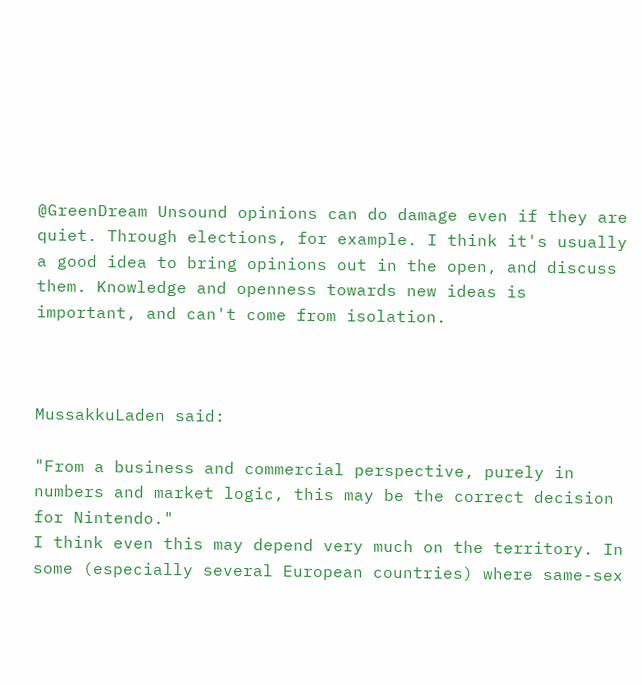@GreenDream Unsound opinions can do damage even if they are quiet. Through elections, for example. I think it's usually a good idea to bring opinions out in the open, and discuss them. Knowledge and openness towards new ideas is important, and can't come from isolation.



MussakkuLaden said:

"From a business and commercial perspective, purely in numbers and market logic, this may be the correct decision for Nintendo."
I think even this may depend very much on the territory. In some (especially several European countries) where same-sex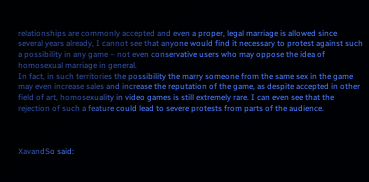relationships are commonly accepted and even a proper, legal marriage is allowed since several years already, I cannot see that anyone would find it necessary to protest against such a possibility in any game – not even conservative users who may oppose the idea of homosexual marriage in general.
In fact, in such territories the possibility the marry someone from the same sex in the game may even increase sales and increase the reputation of the game, as despite accepted in other field of art, homosexuality in video games is still extremely rare. I can even see that the rejection of such a feature could lead to severe protests from parts of the audience.



XavandSo said: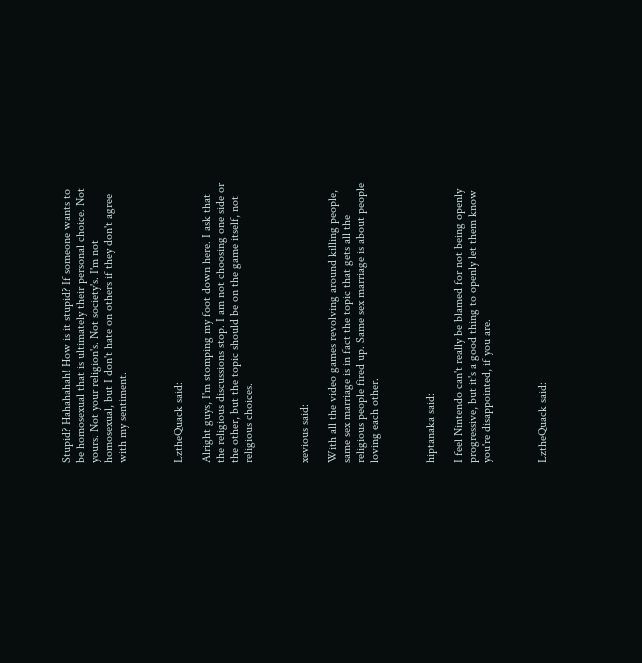Stupid? Hahahahah! How is it stupid? If someone wants to be homosexual that is ultimately their personal choice. Not yours. Not your religion's. Not society's. I'm not homosexual, but I don't hate on others if they don't agree with my sentiment.



LztheQuack said:

Alright guys, I'm stomping my foot down here. I ask that the religious discussions stop. I am not choosing one side or the other, but the topic should be on the game itself, not religious choices.



xevious said:

With all the video games revolving around killing people, same sex marriage is in fact the topic that gets all the religious people fired up. Same sex marriage is about people loving each other.



hiptanaka said:

I feel Nintendo can't really be blamed for not being openly progressive, but it's a good thing to openly let them know you're disappointed, if you are.



LztheQuack said: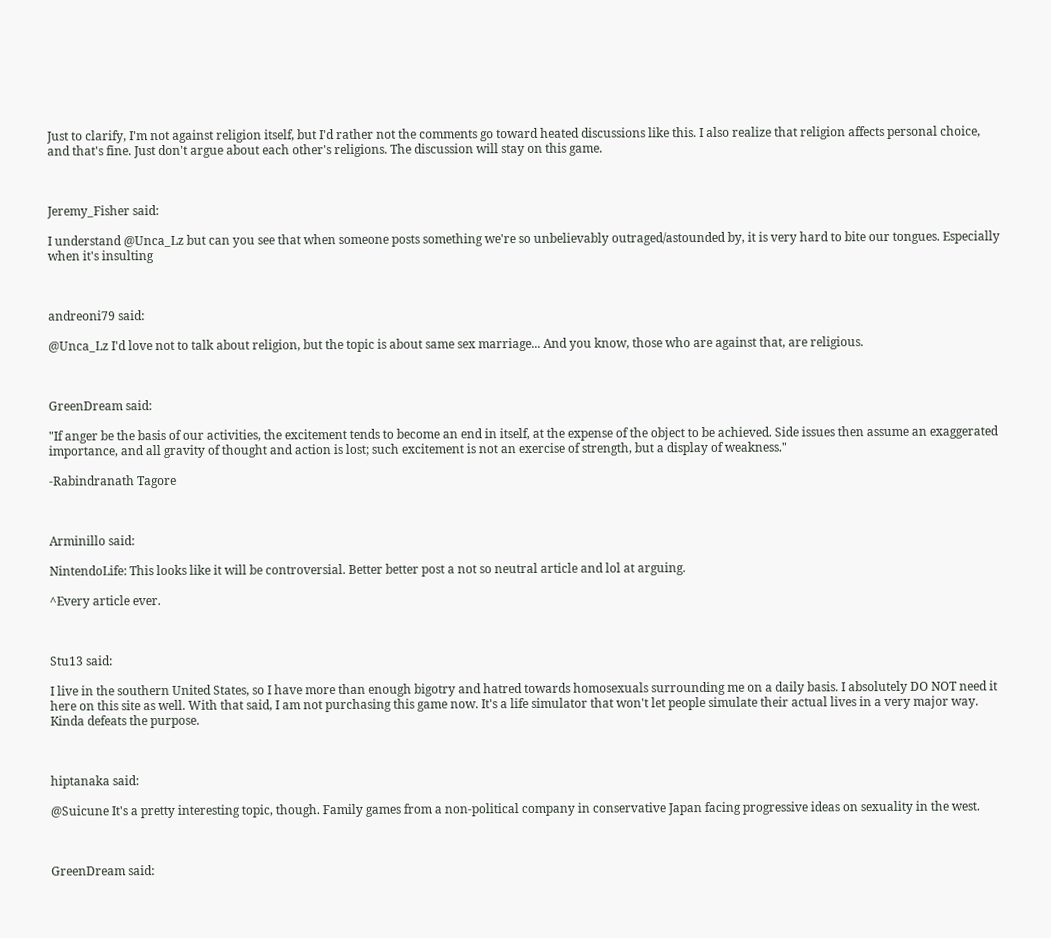Just to clarify, I'm not against religion itself, but I'd rather not the comments go toward heated discussions like this. I also realize that religion affects personal choice, and that's fine. Just don't argue about each other's religions. The discussion will stay on this game.



Jeremy_Fisher said:

I understand @Unca_Lz but can you see that when someone posts something we're so unbelievably outraged/astounded by, it is very hard to bite our tongues. Especially when it's insulting



andreoni79 said:

@Unca_Lz I'd love not to talk about religion, but the topic is about same sex marriage... And you know, those who are against that, are religious.



GreenDream said:

"If anger be the basis of our activities, the excitement tends to become an end in itself, at the expense of the object to be achieved. Side issues then assume an exaggerated importance, and all gravity of thought and action is lost; such excitement is not an exercise of strength, but a display of weakness."

-Rabindranath Tagore



Arminillo said:

NintendoLife: This looks like it will be controversial. Better better post a not so neutral article and lol at arguing.

^Every article ever.



Stu13 said:

I live in the southern United States, so I have more than enough bigotry and hatred towards homosexuals surrounding me on a daily basis. I absolutely DO NOT need it here on this site as well. With that said, I am not purchasing this game now. It's a life simulator that won't let people simulate their actual lives in a very major way. Kinda defeats the purpose.



hiptanaka said:

@Suicune It's a pretty interesting topic, though. Family games from a non-political company in conservative Japan facing progressive ideas on sexuality in the west.



GreenDream said: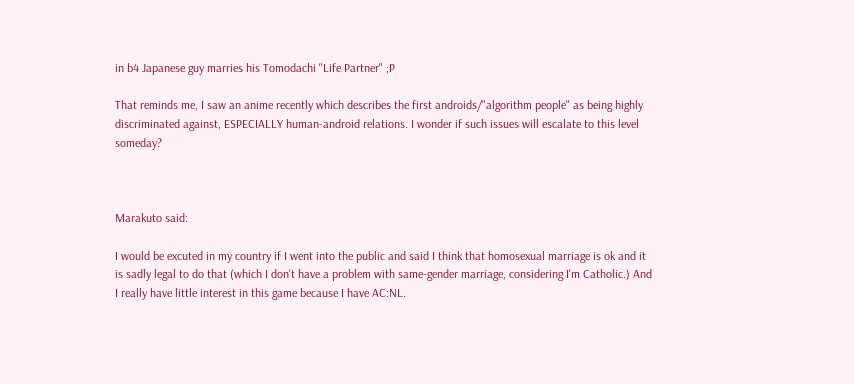in b4 Japanese guy marries his Tomodachi "Life Partner" ;P

That reminds me, I saw an anime recently which describes the first androids/"algorithm people" as being highly discriminated against, ESPECIALLY human-android relations. I wonder if such issues will escalate to this level someday?



Marakuto said:

I would be excuted in my country if I went into the public and said I think that homosexual marriage is ok and it is sadly legal to do that (which I don't have a problem with same-gender marriage, considering I'm Catholic.) And I really have little interest in this game because I have AC:NL.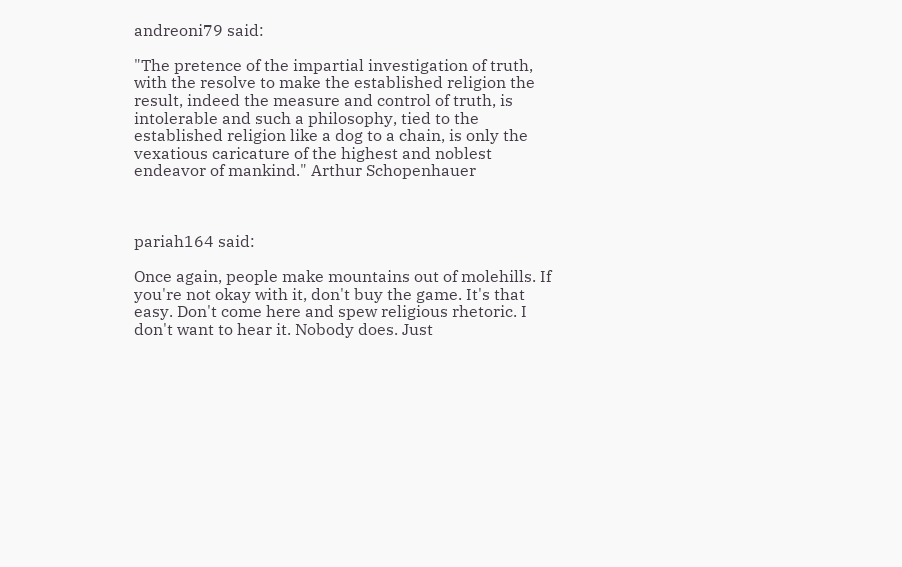andreoni79 said:

"The pretence of the impartial investigation of truth, with the resolve to make the established religion the result, indeed the measure and control of truth, is intolerable and such a philosophy, tied to the established religion like a dog to a chain, is only the vexatious caricature of the highest and noblest endeavor of mankind." Arthur Schopenhauer



pariah164 said:

Once again, people make mountains out of molehills. If you're not okay with it, don't buy the game. It's that easy. Don't come here and spew religious rhetoric. I don't want to hear it. Nobody does. Just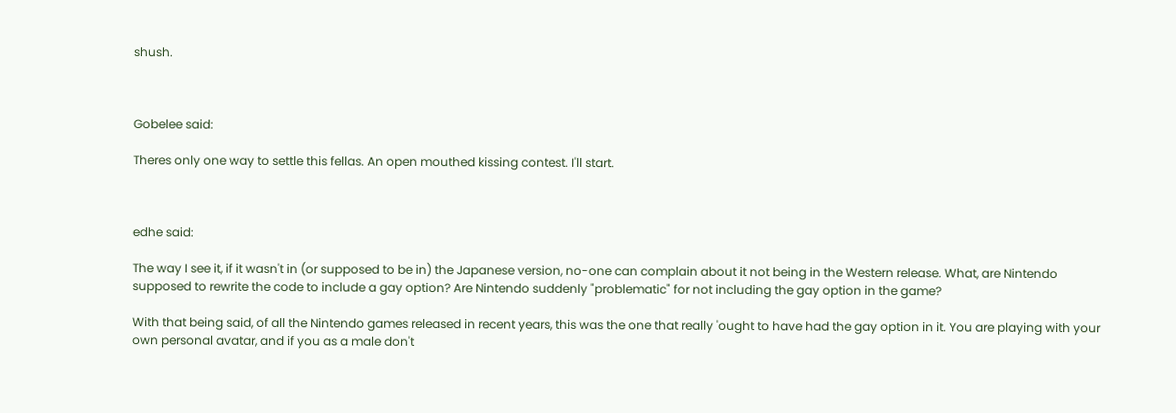shush.



Gobelee said:

Theres only one way to settle this fellas. An open mouthed kissing contest. I'll start.



edhe said:

The way I see it, if it wasn't in (or supposed to be in) the Japanese version, no-one can complain about it not being in the Western release. What, are Nintendo supposed to rewrite the code to include a gay option? Are Nintendo suddenly "problematic" for not including the gay option in the game?

With that being said, of all the Nintendo games released in recent years, this was the one that really 'ought to have had the gay option in it. You are playing with your own personal avatar, and if you as a male don't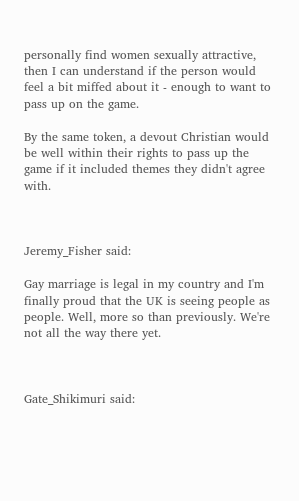personally find women sexually attractive, then I can understand if the person would feel a bit miffed about it - enough to want to pass up on the game.

By the same token, a devout Christian would be well within their rights to pass up the game if it included themes they didn't agree with.



Jeremy_Fisher said:

Gay marriage is legal in my country and I'm finally proud that the UK is seeing people as people. Well, more so than previously. We're not all the way there yet.



Gate_Shikimuri said: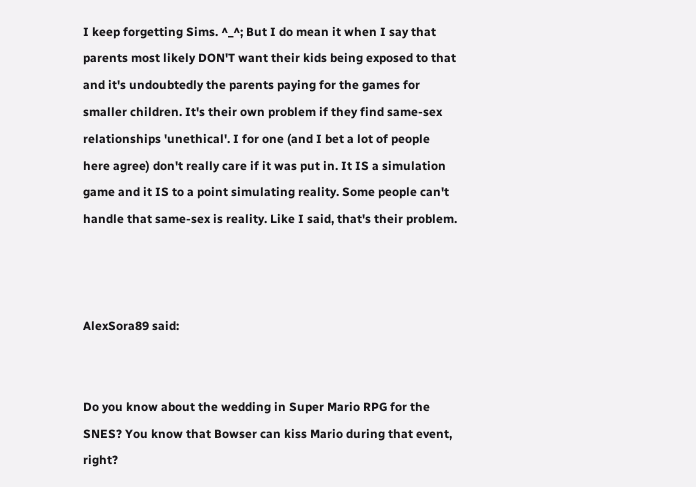I keep forgetting Sims. ^_^; But I do mean it when I say that parents most likely DON'T want their kids being exposed to that and it's undoubtedly the parents paying for the games for smaller children. It's their own problem if they find same-sex relationships 'unethical'. I for one (and I bet a lot of people here agree) don't really care if it was put in. It IS a simulation game and it IS to a point simulating reality. Some people can't handle that same-sex is reality. Like I said, that's their problem.



AlexSora89 said:


Do you know about the wedding in Super Mario RPG for the SNES? You know that Bowser can kiss Mario during that event, right?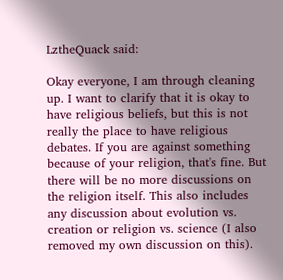LztheQuack said:

Okay everyone, I am through cleaning up. I want to clarify that it is okay to have religious beliefs, but this is not really the place to have religious debates. If you are against something because of your religion, that's fine. But there will be no more discussions on the religion itself. This also includes any discussion about evolution vs. creation or religion vs. science (I also removed my own discussion on this).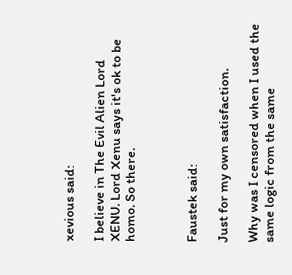xevious said:

I believe in The Evil Alien Lord XENU. Lord Xenu says it's ok to be homo. So there.



Faustek said:

Just for my own satisfaction.

Why was I censored when I used the same logic from the same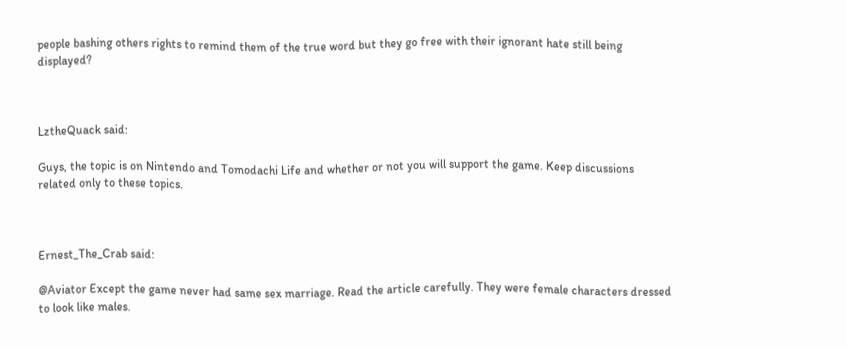people bashing others rights to remind them of the true word but they go free with their ignorant hate still being displayed?



LztheQuack said:

Guys, the topic is on Nintendo and Tomodachi Life and whether or not you will support the game. Keep discussions related only to these topics.



Ernest_The_Crab said:

@Aviator Except the game never had same sex marriage. Read the article carefully. They were female characters dressed to look like males.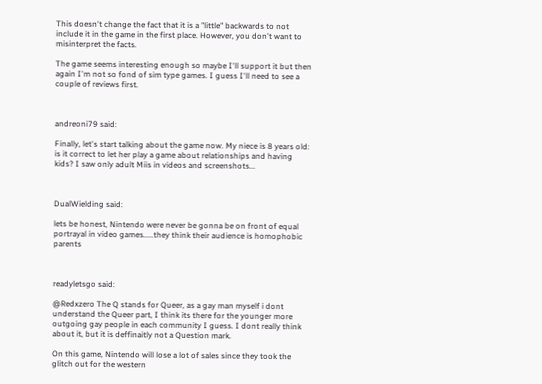This doesn't change the fact that it is a "little" backwards to not include it in the game in the first place. However, you don't want to misinterpret the facts.

The game seems interesting enough so maybe I'll support it but then again I'm not so fond of sim type games. I guess I'll need to see a couple of reviews first.



andreoni79 said:

Finally, let's start talking about the game now. My niece is 8 years old: is it correct to let her play a game about relationships and having kids? I saw only adult Miis in videos and screenshots...



DualWielding said:

lets be honest, Nintendo were never be gonna be on front of equal portrayal in video games.....they think their audience is homophobic parents



readyletsgo said:

@Redxzero The Q stands for Queer, as a gay man myself i dont understand the Queer part, I think its there for the younger more outgoing gay people in each community I guess. I dont really think about it, but it is deffinaitly not a Question mark.

On this game, Nintendo will lose a lot of sales since they took the glitch out for the western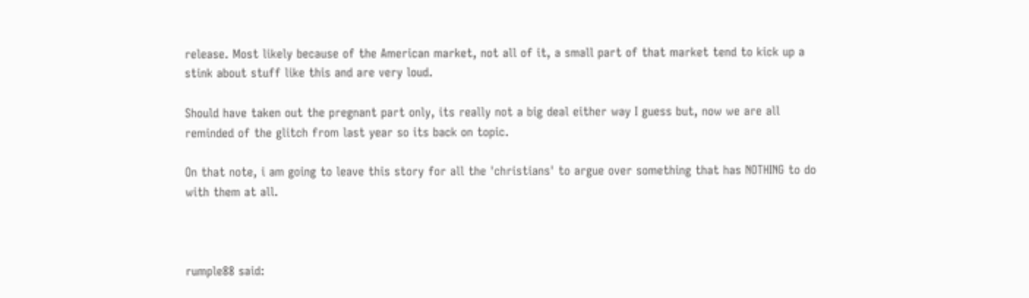release. Most likely because of the American market, not all of it, a small part of that market tend to kick up a stink about stuff like this and are very loud.

Should have taken out the pregnant part only, its really not a big deal either way I guess but, now we are all reminded of the glitch from last year so its back on topic.

On that note, i am going to leave this story for all the 'christians' to argue over something that has NOTHING to do with them at all.



rumple88 said: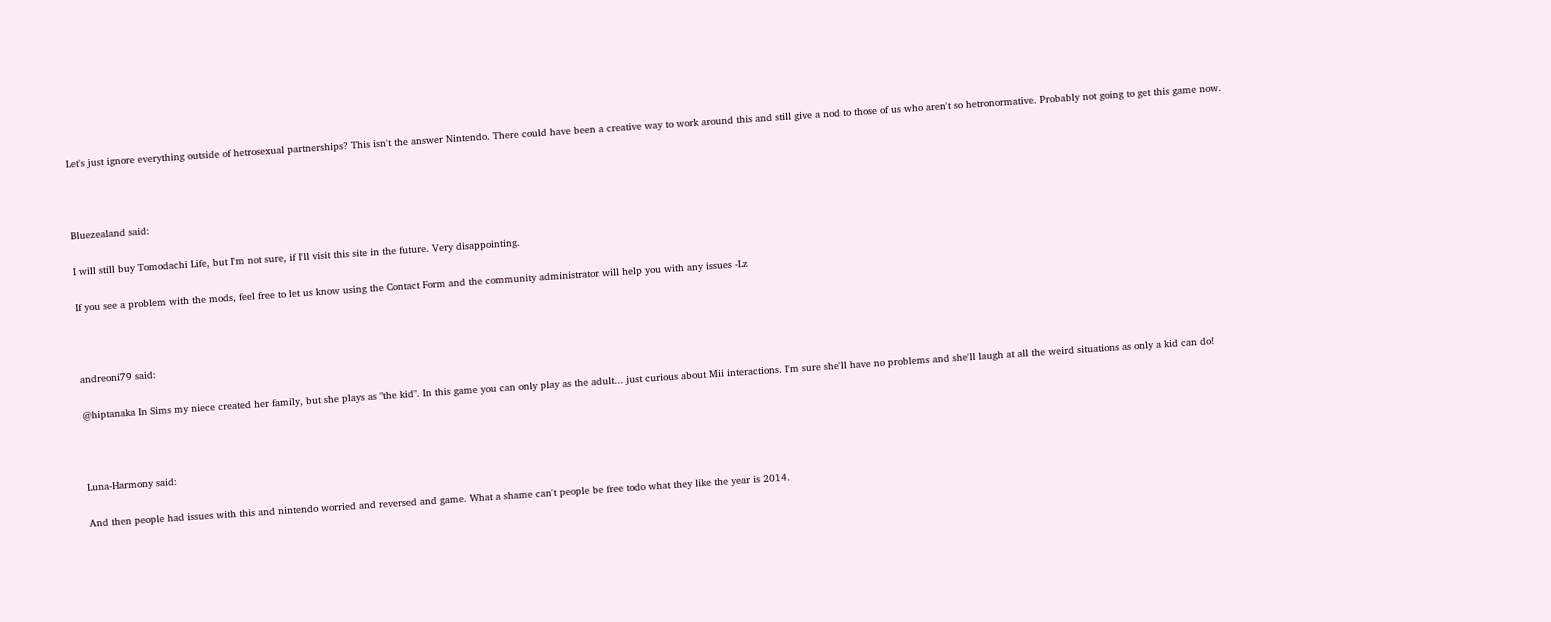Let's just ignore everything outside of hetrosexual partnerships? This isn't the answer Nintendo. There could have been a creative way to work around this and still give a nod to those of us who aren't so hetronormative. Probably not going to get this game now.



Bluezealand said:

I will still buy Tomodachi Life, but I'm not sure, if I'll visit this site in the future. Very disappointing.

If you see a problem with the mods, feel free to let us know using the Contact Form and the community administrator will help you with any issues -Lz



andreoni79 said:

@hiptanaka In Sims my niece created her family, but she plays as "the kid". In this game you can only play as the adult... just curious about Mii interactions. I'm sure she'll have no problems and she'll laugh at all the weird situations as only a kid can do!



Luna-Harmony said:

And then people had issues with this and nintendo worried and reversed and game. What a shame can't people be free todo what they like the year is 2014.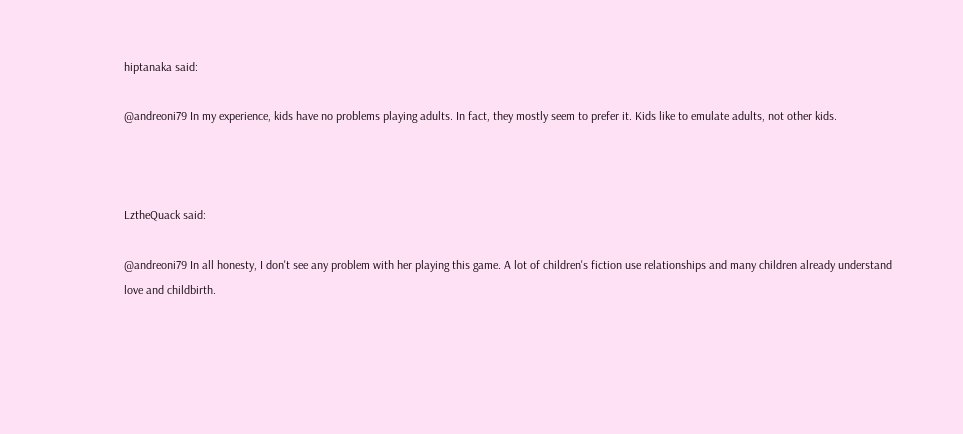hiptanaka said:

@andreoni79 In my experience, kids have no problems playing adults. In fact, they mostly seem to prefer it. Kids like to emulate adults, not other kids.



LztheQuack said:

@andreoni79 In all honesty, I don't see any problem with her playing this game. A lot of children's fiction use relationships and many children already understand love and childbirth.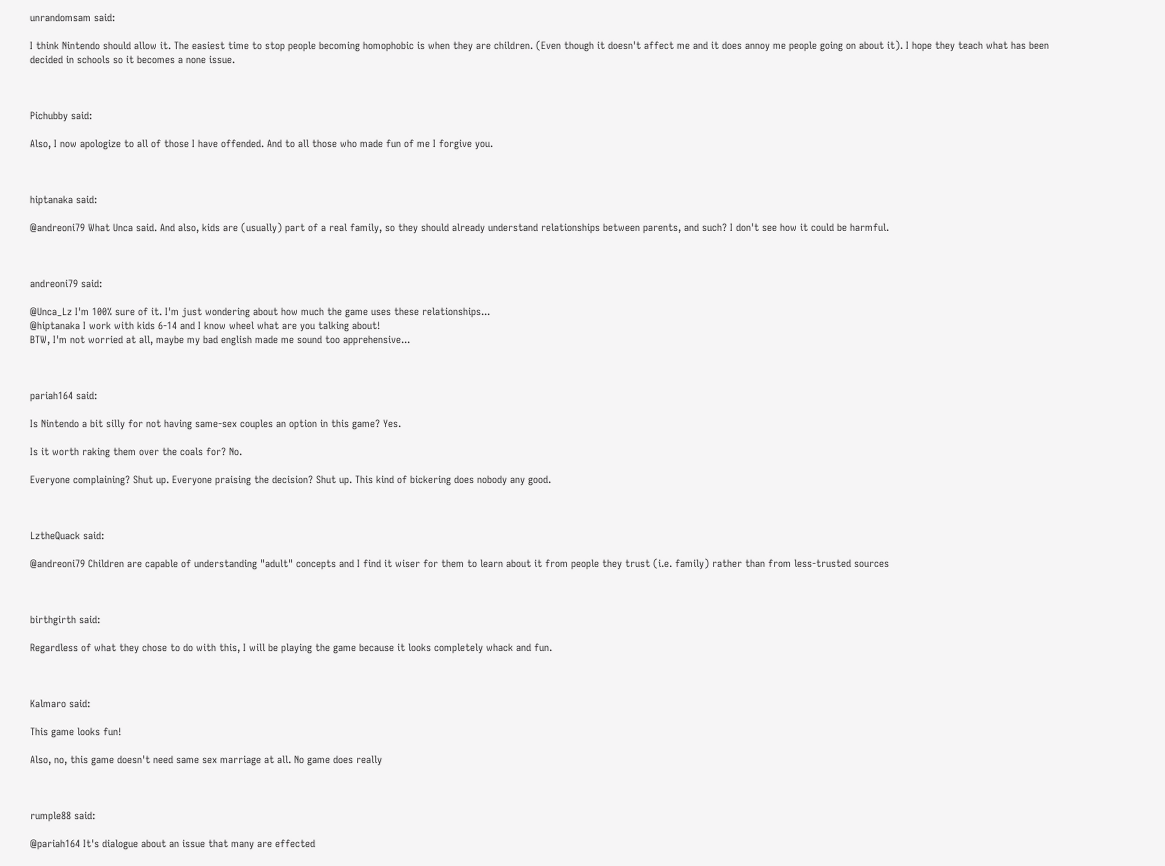unrandomsam said:

I think Nintendo should allow it. The easiest time to stop people becoming homophobic is when they are children. (Even though it doesn't affect me and it does annoy me people going on about it). I hope they teach what has been decided in schools so it becomes a none issue.



Pichubby said:

Also, I now apologize to all of those I have offended. And to all those who made fun of me I forgive you.



hiptanaka said:

@andreoni79 What Unca said. And also, kids are (usually) part of a real family, so they should already understand relationships between parents, and such? I don't see how it could be harmful.



andreoni79 said:

@Unca_Lz I'm 100% sure of it. I'm just wondering about how much the game uses these relationships...
@hiptanaka I work with kids 6-14 and I know wheel what are you talking about!
BTW, I'm not worried at all, maybe my bad english made me sound too apprehensive...



pariah164 said:

Is Nintendo a bit silly for not having same-sex couples an option in this game? Yes.

Is it worth raking them over the coals for? No.

Everyone complaining? Shut up. Everyone praising the decision? Shut up. This kind of bickering does nobody any good.



LztheQuack said:

@andreoni79 Children are capable of understanding "adult" concepts and I find it wiser for them to learn about it from people they trust (i.e. family) rather than from less-trusted sources



birthgirth said:

Regardless of what they chose to do with this, I will be playing the game because it looks completely whack and fun.



Kalmaro said:

This game looks fun!

Also, no, this game doesn't need same sex marriage at all. No game does really



rumple88 said:

@pariah164 It's dialogue about an issue that many are effected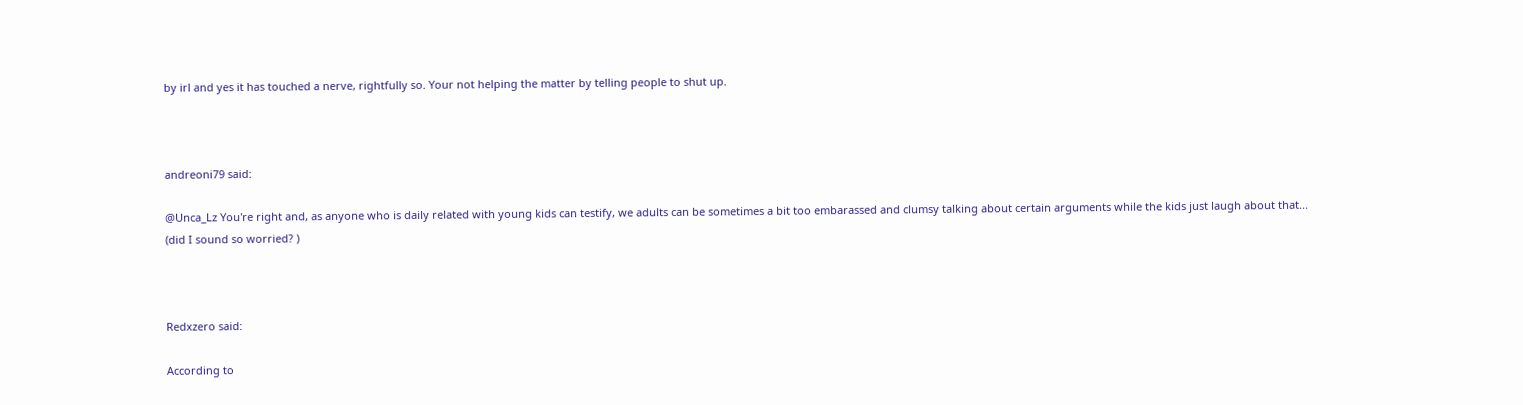by irl and yes it has touched a nerve, rightfully so. Your not helping the matter by telling people to shut up.



andreoni79 said:

@Unca_Lz You're right and, as anyone who is daily related with young kids can testify, we adults can be sometimes a bit too embarassed and clumsy talking about certain arguments while the kids just laugh about that...
(did I sound so worried? )



Redxzero said:

According to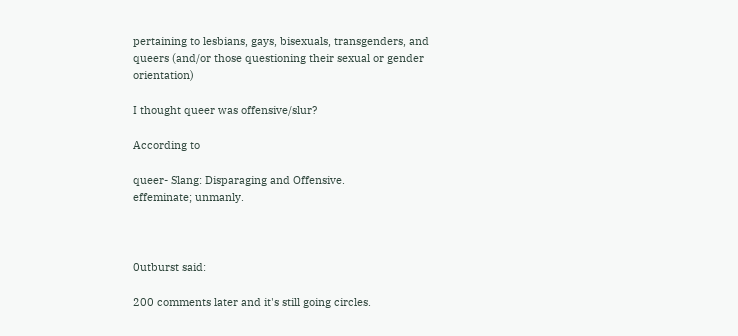pertaining to lesbians, gays, bisexuals, transgenders, and queers (and/or those questioning their sexual or gender orientation)

I thought queer was offensive/slur?

According to

queer- Slang: Disparaging and Offensive.
effeminate; unmanly.



0utburst said:

200 comments later and it's still going circles.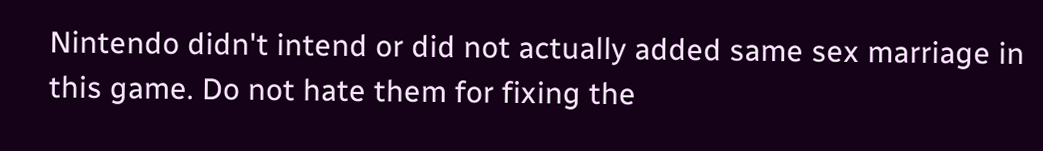Nintendo didn't intend or did not actually added same sex marriage in this game. Do not hate them for fixing the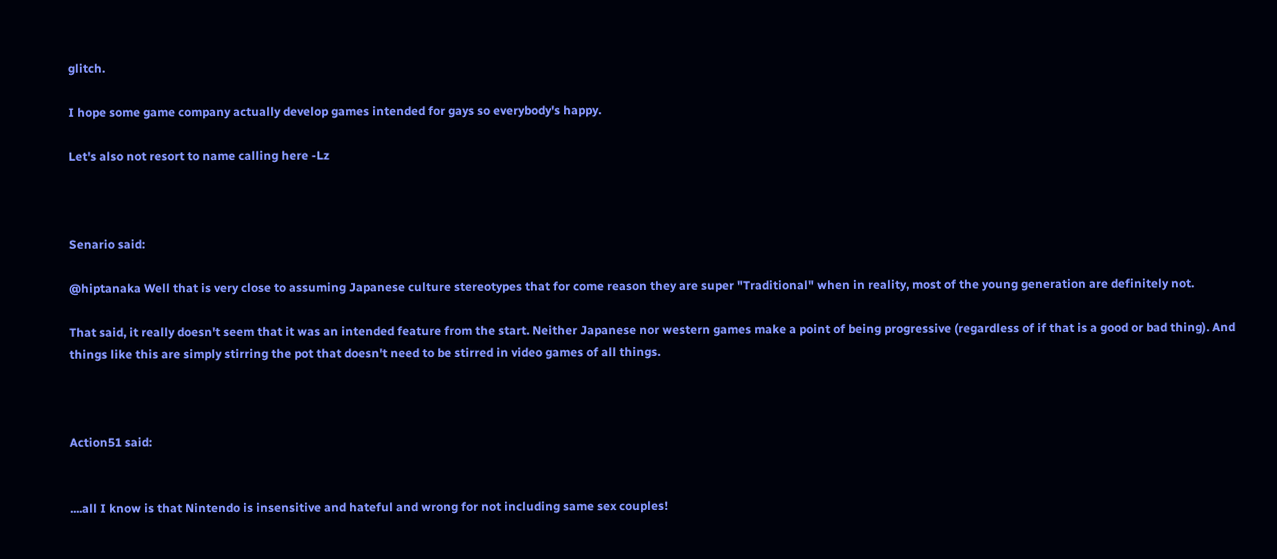glitch.

I hope some game company actually develop games intended for gays so everybody's happy.

Let's also not resort to name calling here -Lz



Senario said:

@hiptanaka Well that is very close to assuming Japanese culture stereotypes that for come reason they are super "Traditional" when in reality, most of the young generation are definitely not.

That said, it really doesn't seem that it was an intended feature from the start. Neither Japanese nor western games make a point of being progressive (regardless of if that is a good or bad thing). And things like this are simply stirring the pot that doesn't need to be stirred in video games of all things.



Action51 said:


....all I know is that Nintendo is insensitive and hateful and wrong for not including same sex couples!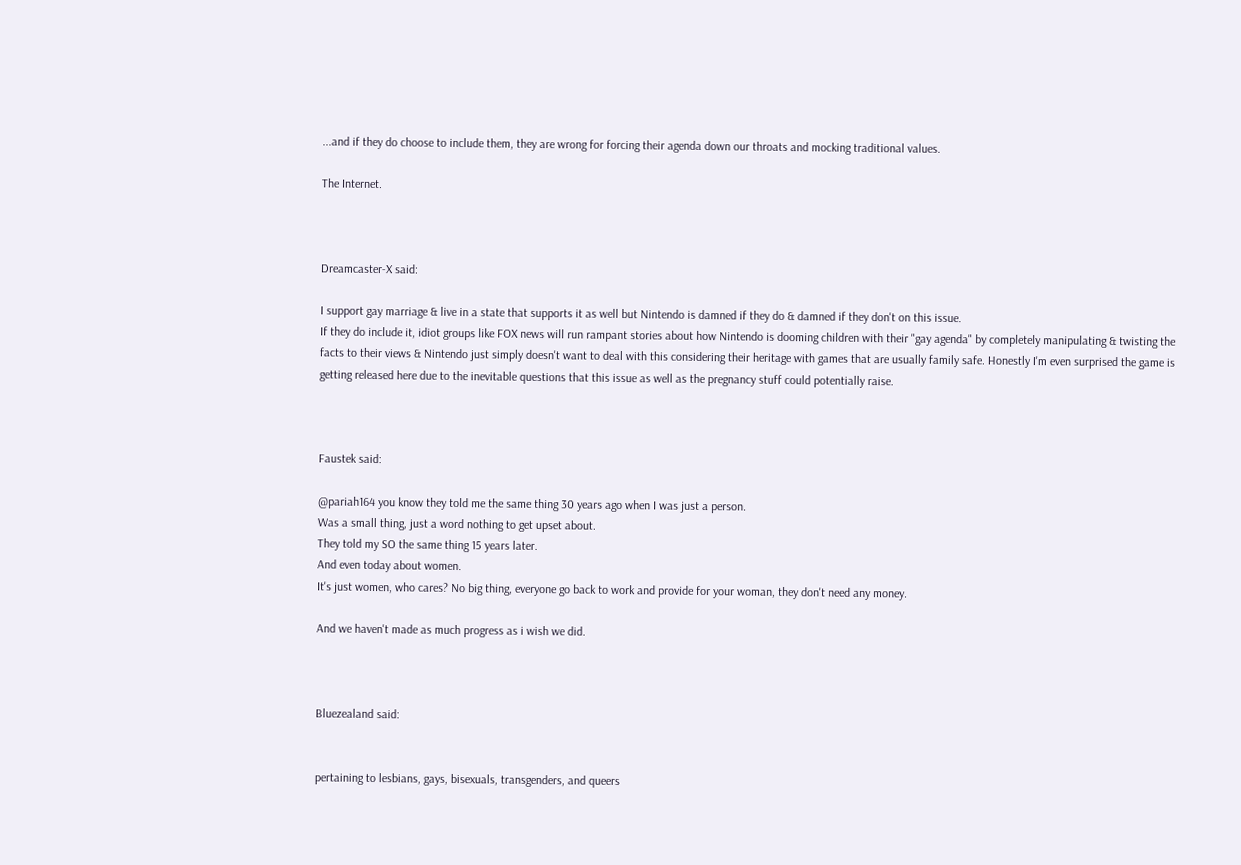...and if they do choose to include them, they are wrong for forcing their agenda down our throats and mocking traditional values.

The Internet.



Dreamcaster-X said:

I support gay marriage & live in a state that supports it as well but Nintendo is damned if they do & damned if they don't on this issue.
If they do include it, idiot groups like FOX news will run rampant stories about how Nintendo is dooming children with their "gay agenda" by completely manipulating & twisting the facts to their views & Nintendo just simply doesn't want to deal with this considering their heritage with games that are usually family safe. Honestly I'm even surprised the game is getting released here due to the inevitable questions that this issue as well as the pregnancy stuff could potentially raise.



Faustek said:

@pariah164 you know they told me the same thing 30 years ago when I was just a person.
Was a small thing, just a word nothing to get upset about.
They told my SO the same thing 15 years later.
And even today about women.
It's just women, who cares? No big thing, everyone go back to work and provide for your woman, they don't need any money.

And we haven't made as much progress as i wish we did.



Bluezealand said:


pertaining to lesbians, gays, bisexuals, transgenders, and queers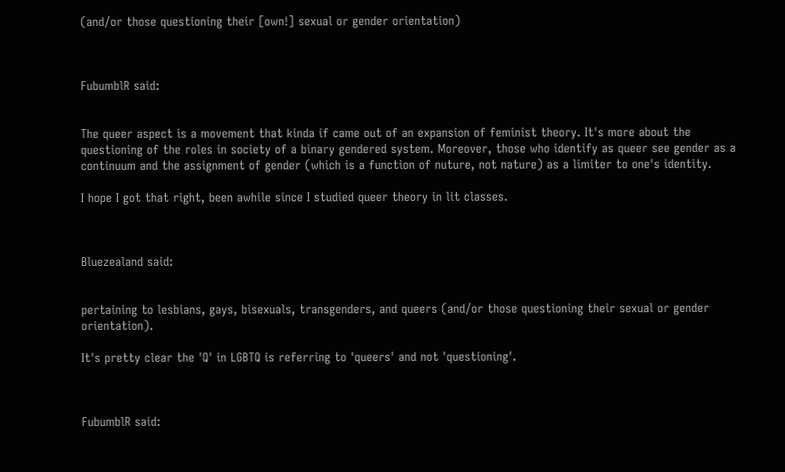(and/or those questioning their [own!] sexual or gender orientation)



FubumblR said:


The queer aspect is a movement that kinda if came out of an expansion of feminist theory. It's more about the questioning of the roles in society of a binary gendered system. Moreover, those who identify as queer see gender as a continuum and the assignment of gender (which is a function of nuture, not nature) as a limiter to one's identity.

I hope I got that right, been awhile since I studied queer theory in lit classes.



Bluezealand said:


pertaining to lesbians, gays, bisexuals, transgenders, and queers (and/or those questioning their sexual or gender orientation).

It's pretty clear the 'Q' in LGBTQ is referring to 'queers' and not 'questioning'.



FubumblR said: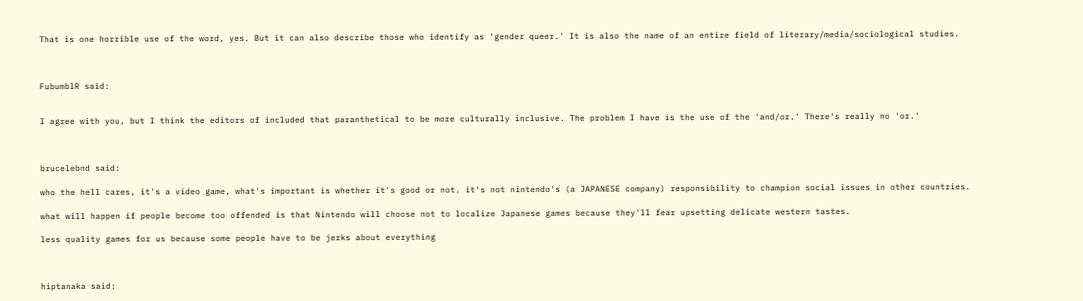That is one horrible use of the word, yes. But it can also describe those who identify as 'gender queer.' It is also the name of an entire field of literary/media/sociological studies.



FubumblR said:


I agree with you, but I think the editors of included that paranthetical to be more culturally inclusive. The problem I have is the use of the 'and/or.' There's really no 'or.'



brucelebnd said:

who the hell cares, it's a video game, what's important is whether it's good or not. it's not nintendo's (a JAPANESE company) responsibility to champion social issues in other countries.

what will happen if people become too offended is that Nintendo will choose not to localize Japanese games because they'll fear upsetting delicate western tastes.

less quality games for us because some people have to be jerks about everything



hiptanaka said: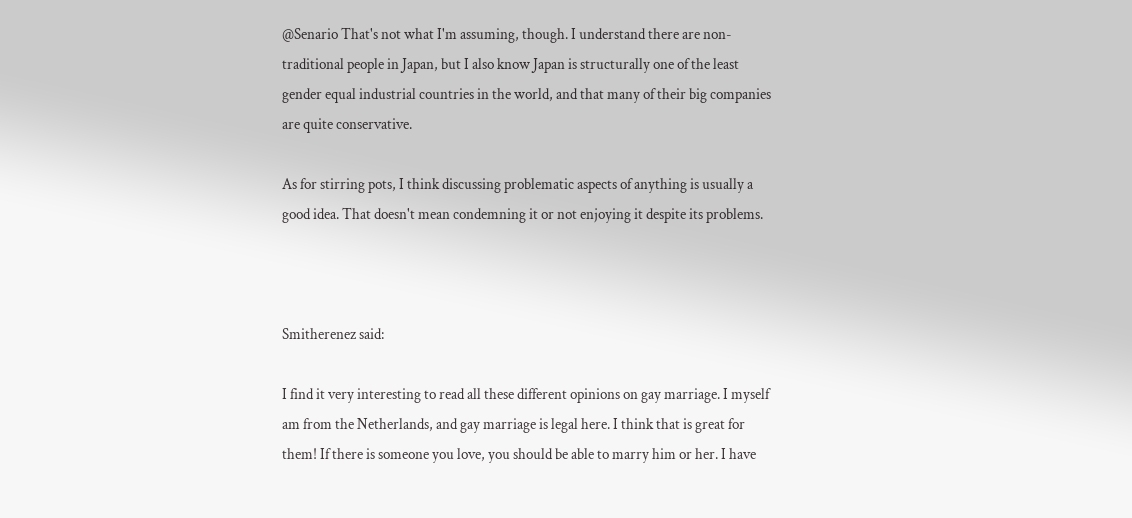@Senario That's not what I'm assuming, though. I understand there are non-traditional people in Japan, but I also know Japan is structurally one of the least gender equal industrial countries in the world, and that many of their big companies are quite conservative.

As for stirring pots, I think discussing problematic aspects of anything is usually a good idea. That doesn't mean condemning it or not enjoying it despite its problems.



Smitherenez said:

I find it very interesting to read all these different opinions on gay marriage. I myself am from the Netherlands, and gay marriage is legal here. I think that is great for them! If there is someone you love, you should be able to marry him or her. I have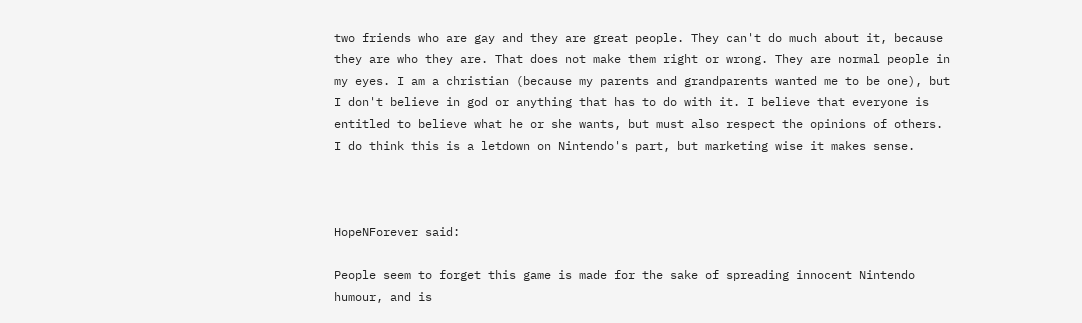two friends who are gay and they are great people. They can't do much about it, because they are who they are. That does not make them right or wrong. They are normal people in my eyes. I am a christian (because my parents and grandparents wanted me to be one), but I don't believe in god or anything that has to do with it. I believe that everyone is entitled to believe what he or she wants, but must also respect the opinions of others. I do think this is a letdown on Nintendo's part, but marketing wise it makes sense.



HopeNForever said:

People seem to forget this game is made for the sake of spreading innocent Nintendo humour, and is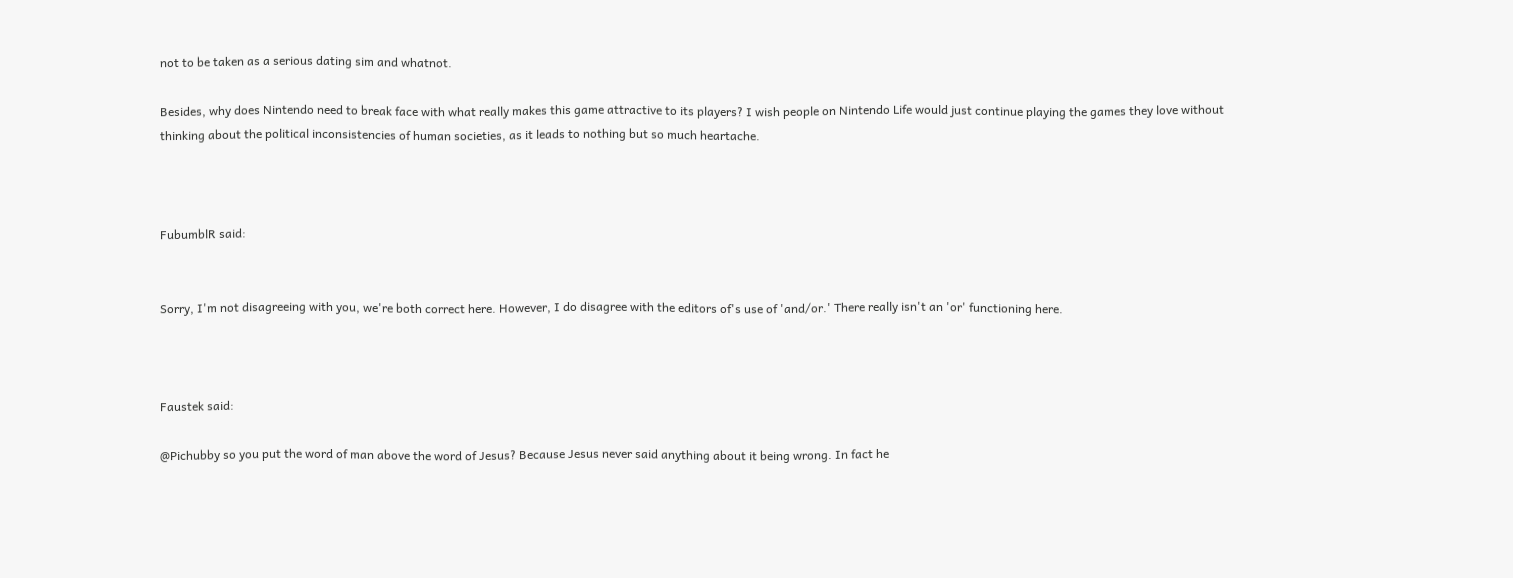not to be taken as a serious dating sim and whatnot.

Besides, why does Nintendo need to break face with what really makes this game attractive to its players? I wish people on Nintendo Life would just continue playing the games they love without thinking about the political inconsistencies of human societies, as it leads to nothing but so much heartache.



FubumblR said:


Sorry, I'm not disagreeing with you, we're both correct here. However, I do disagree with the editors of's use of 'and/or.' There really isn't an 'or' functioning here.



Faustek said:

@Pichubby so you put the word of man above the word of Jesus? Because Jesus never said anything about it being wrong. In fact he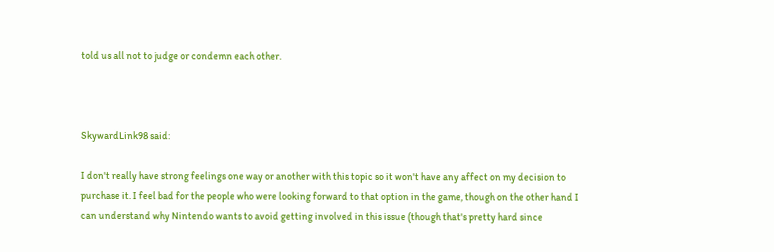told us all not to judge or condemn each other.



SkywardLink98 said:

I don't really have strong feelings one way or another with this topic so it won't have any affect on my decision to purchase it. I feel bad for the people who were looking forward to that option in the game, though on the other hand I can understand why Nintendo wants to avoid getting involved in this issue (though that's pretty hard since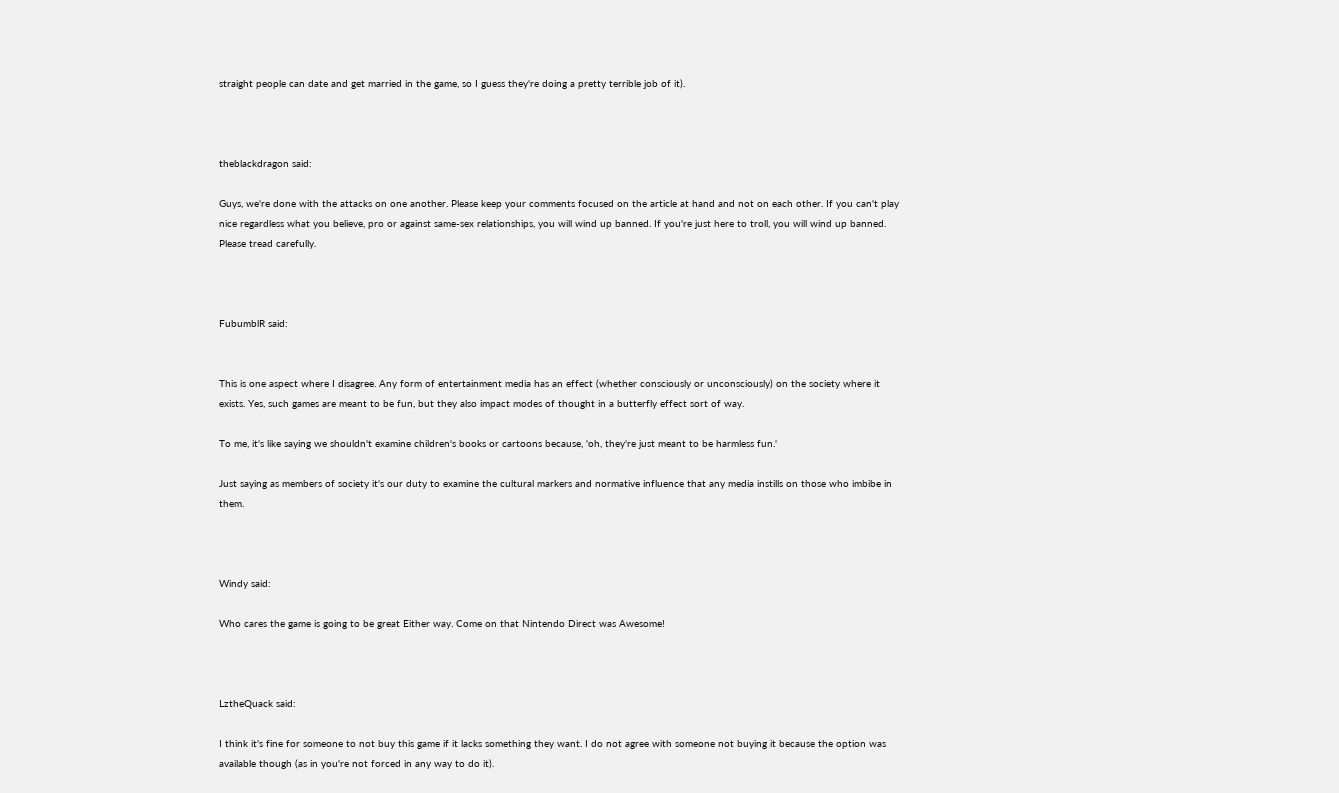straight people can date and get married in the game, so I guess they're doing a pretty terrible job of it).



theblackdragon said:

Guys, we're done with the attacks on one another. Please keep your comments focused on the article at hand and not on each other. If you can't play nice regardless what you believe, pro or against same-sex relationships, you will wind up banned. If you're just here to troll, you will wind up banned. Please tread carefully.



FubumblR said:


This is one aspect where I disagree. Any form of entertainment media has an effect (whether consciously or unconsciously) on the society where it exists. Yes, such games are meant to be fun, but they also impact modes of thought in a butterfly effect sort of way.

To me, it's like saying we shouldn't examine children's books or cartoons because, 'oh, they're just meant to be harmless fun.'

Just saying as members of society it's our duty to examine the cultural markers and normative influence that any media instills on those who imbibe in them.



Windy said:

Who cares the game is going to be great Either way. Come on that Nintendo Direct was Awesome!



LztheQuack said:

I think it's fine for someone to not buy this game if it lacks something they want. I do not agree with someone not buying it because the option was available though (as in you're not forced in any way to do it).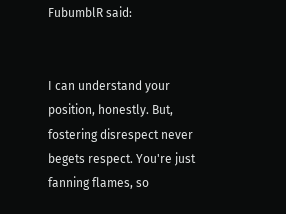FubumblR said:


I can understand your position, honestly. But, fostering disrespect never begets respect. You're just fanning flames, so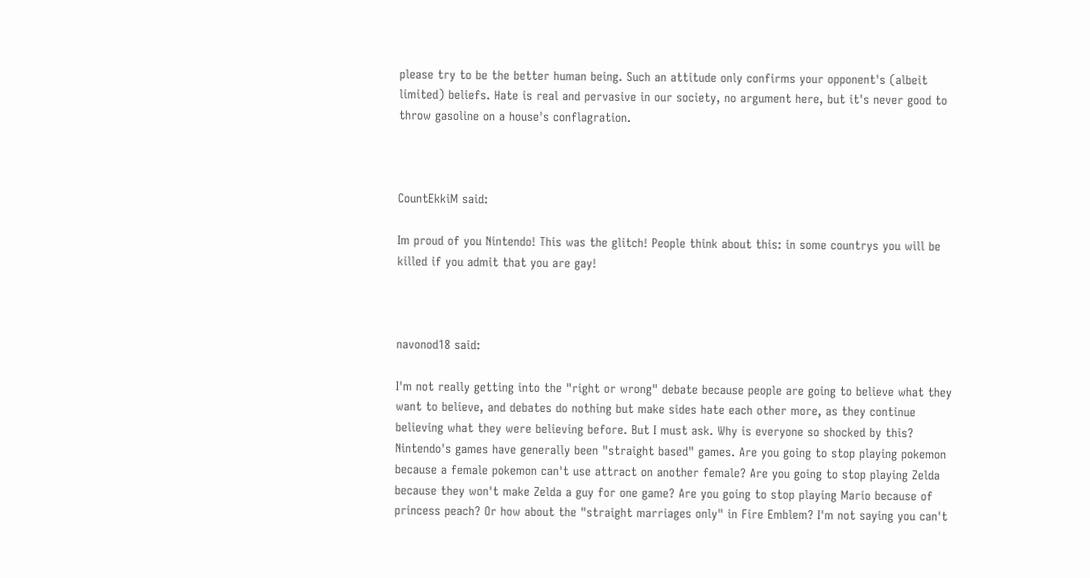please try to be the better human being. Such an attitude only confirms your opponent's (albeit limited) beliefs. Hate is real and pervasive in our society, no argument here, but it's never good to throw gasoline on a house's conflagration.



CountEkkiM said:

Im proud of you Nintendo! This was the glitch! People think about this: in some countrys you will be killed if you admit that you are gay!



navonod18 said:

I'm not really getting into the "right or wrong" debate because people are going to believe what they want to believe, and debates do nothing but make sides hate each other more, as they continue believing what they were believing before. But I must ask. Why is everyone so shocked by this? Nintendo's games have generally been "straight based" games. Are you going to stop playing pokemon because a female pokemon can't use attract on another female? Are you going to stop playing Zelda because they won't make Zelda a guy for one game? Are you going to stop playing Mario because of princess peach? Or how about the "straight marriages only" in Fire Emblem? I'm not saying you can't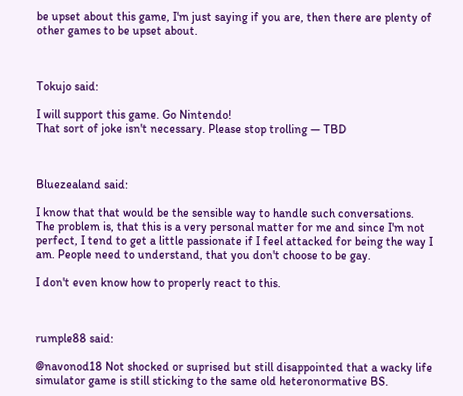be upset about this game, I'm just saying if you are, then there are plenty of other games to be upset about.



Tokujo said:

I will support this game. Go Nintendo!
That sort of joke isn't necessary. Please stop trolling — TBD



Bluezealand said:

I know that that would be the sensible way to handle such conversations. The problem is, that this is a very personal matter for me and since I'm not perfect, I tend to get a little passionate if I feel attacked for being the way I am. People need to understand, that you don't choose to be gay.

I don't even know how to properly react to this.



rumple88 said:

@navonod18 Not shocked or suprised but still disappointed that a wacky life simulator game is still sticking to the same old heteronormative BS.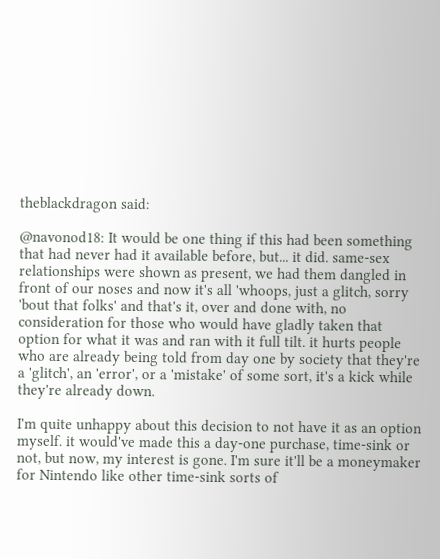theblackdragon said:

@navonod18: It would be one thing if this had been something that had never had it available before, but... it did. same-sex relationships were shown as present, we had them dangled in front of our noses and now it's all 'whoops, just a glitch, sorry 'bout that folks' and that's it, over and done with, no consideration for those who would have gladly taken that option for what it was and ran with it full tilt. it hurts people who are already being told from day one by society that they're a 'glitch', an 'error', or a 'mistake' of some sort, it's a kick while they're already down.

I'm quite unhappy about this decision to not have it as an option myself. it would've made this a day-one purchase, time-sink or not, but now, my interest is gone. I'm sure it'll be a moneymaker for Nintendo like other time-sink sorts of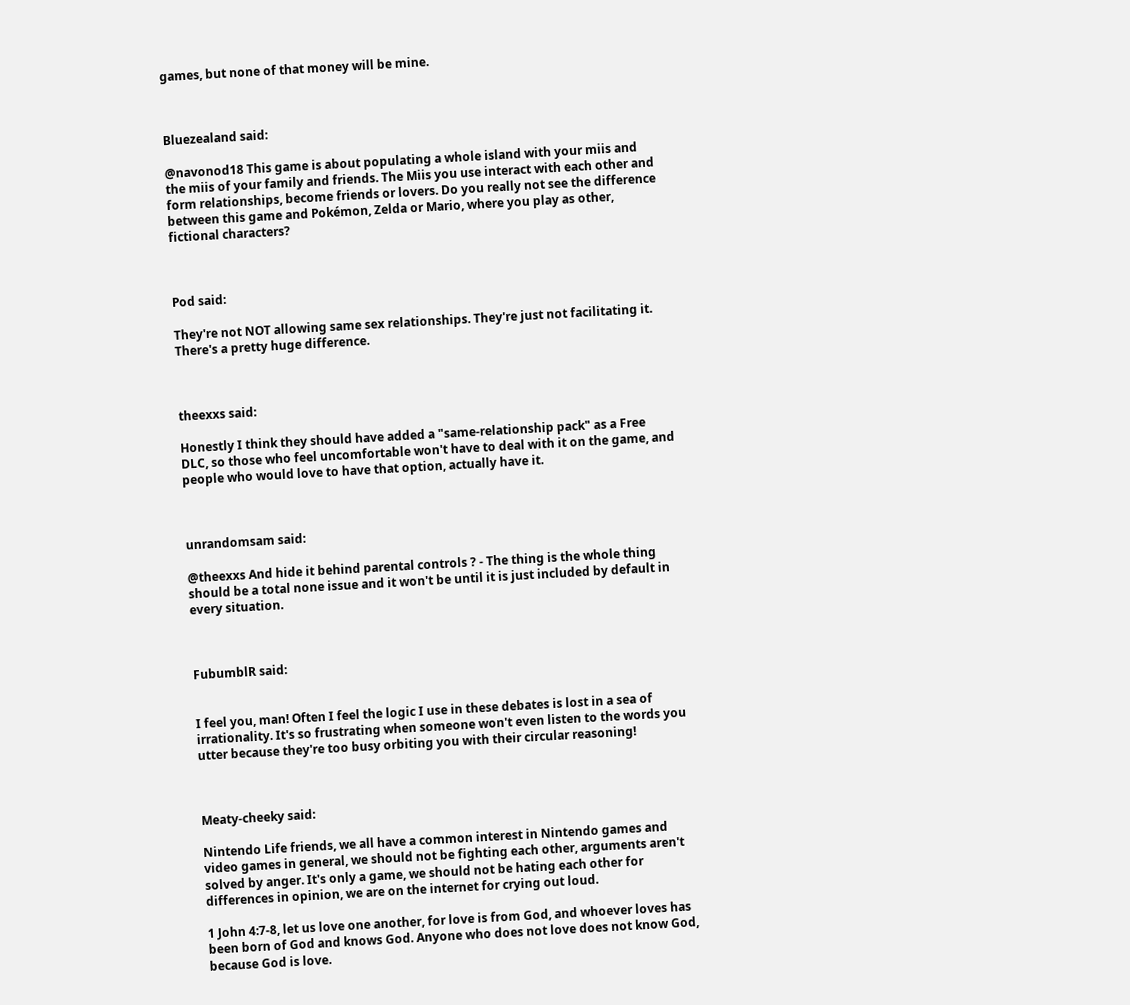games, but none of that money will be mine.



Bluezealand said:

@navonod18 This game is about populating a whole island with your miis and the miis of your family and friends. The Miis you use interact with each other and form relationships, become friends or lovers. Do you really not see the difference between this game and Pokémon, Zelda or Mario, where you play as other, fictional characters?



Pod said:

They're not NOT allowing same sex relationships. They're just not facilitating it. There's a pretty huge difference.



theexxs said:

Honestly I think they should have added a "same-relationship pack" as a Free DLC, so those who feel uncomfortable won't have to deal with it on the game, and people who would love to have that option, actually have it.



unrandomsam said:

@theexxs And hide it behind parental controls ? - The thing is the whole thing should be a total none issue and it won't be until it is just included by default in every situation.



FubumblR said:


I feel you, man! Often I feel the logic I use in these debates is lost in a sea of irrationality. It's so frustrating when someone won't even listen to the words you utter because they're too busy orbiting you with their circular reasoning!



Meaty-cheeky said:

Nintendo Life friends, we all have a common interest in Nintendo games and video games in general, we should not be fighting each other, arguments aren't solved by anger. It's only a game, we should not be hating each other for differences in opinion, we are on the internet for crying out loud.

1 John 4:7-8, let us love one another, for love is from God, and whoever loves has been born of God and knows God. Anyone who does not love does not know God, because God is love.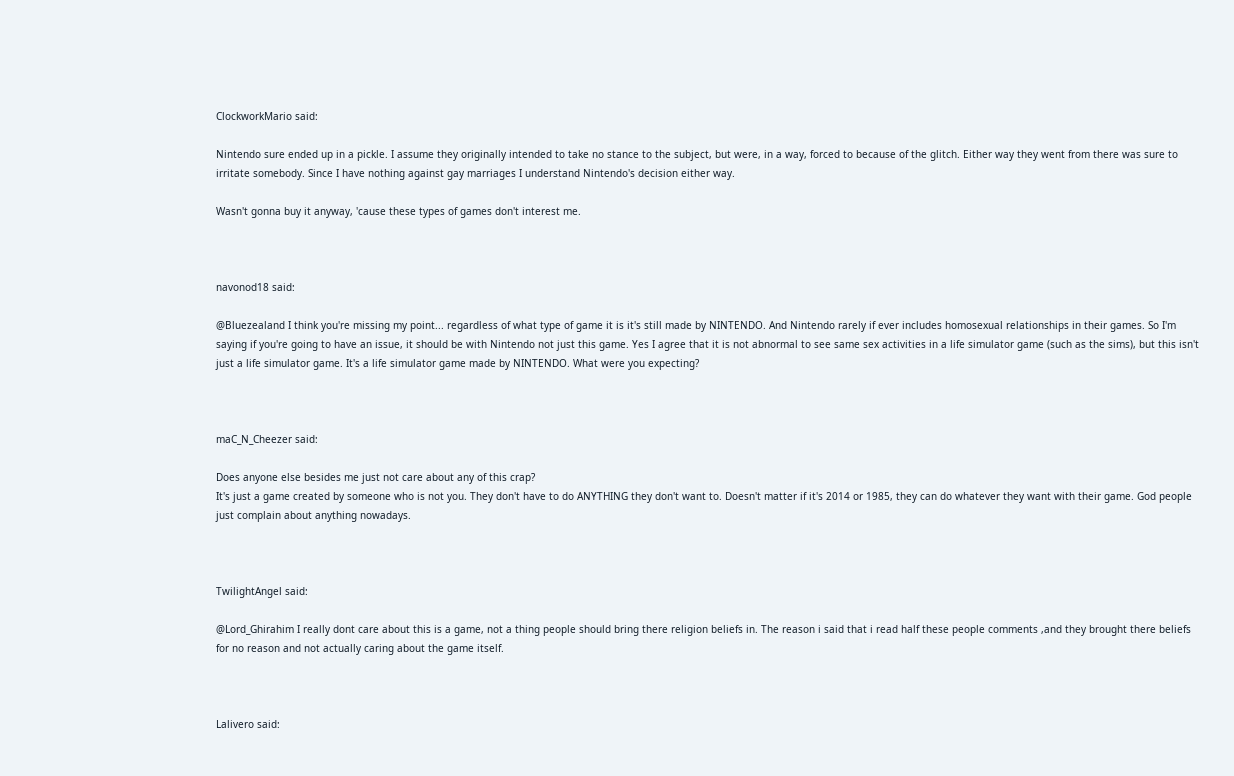ClockworkMario said:

Nintendo sure ended up in a pickle. I assume they originally intended to take no stance to the subject, but were, in a way, forced to because of the glitch. Either way they went from there was sure to irritate somebody. Since I have nothing against gay marriages I understand Nintendo's decision either way.

Wasn't gonna buy it anyway, 'cause these types of games don't interest me.



navonod18 said:

@Bluezealand I think you're missing my point... regardless of what type of game it is it's still made by NINTENDO. And Nintendo rarely if ever includes homosexual relationships in their games. So I'm saying if you're going to have an issue, it should be with Nintendo not just this game. Yes I agree that it is not abnormal to see same sex activities in a life simulator game (such as the sims), but this isn't just a life simulator game. It's a life simulator game made by NINTENDO. What were you expecting?



maC_N_Cheezer said:

Does anyone else besides me just not care about any of this crap?
It's just a game created by someone who is not you. They don't have to do ANYTHING they don't want to. Doesn't matter if it's 2014 or 1985, they can do whatever they want with their game. God people just complain about anything nowadays.



TwilightAngel said:

@Lord_Ghirahim I really dont care about this is a game, not a thing people should bring there religion beliefs in. The reason i said that i read half these people comments ,and they brought there beliefs for no reason and not actually caring about the game itself.



Lalivero said: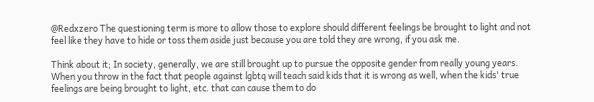@Redxzero The questioning term is more to allow those to explore should different feelings be brought to light and not feel like they have to hide or toss them aside just because you are told they are wrong, if you ask me.

Think about it; In society, generally, we are still brought up to pursue the opposite gender from really young years. When you throw in the fact that people against lgbtq will teach said kids that it is wrong as well, when the kids' true feelings are being brought to light, etc. that can cause them to do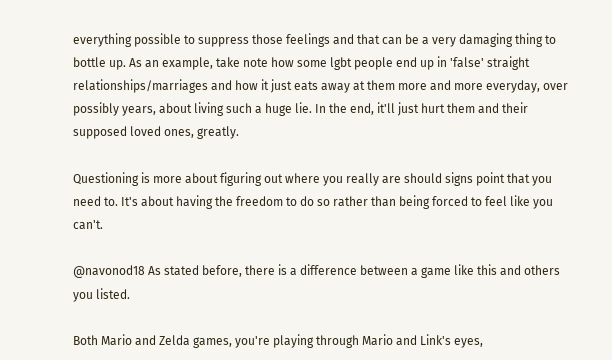everything possible to suppress those feelings and that can be a very damaging thing to bottle up. As an example, take note how some lgbt people end up in 'false' straight relationships/marriages and how it just eats away at them more and more everyday, over possibly years, about living such a huge lie. In the end, it'll just hurt them and their supposed loved ones, greatly.

Questioning is more about figuring out where you really are should signs point that you need to. It's about having the freedom to do so rather than being forced to feel like you can't.

@navonod18 As stated before, there is a difference between a game like this and others you listed.

Both Mario and Zelda games, you're playing through Mario and Link's eyes,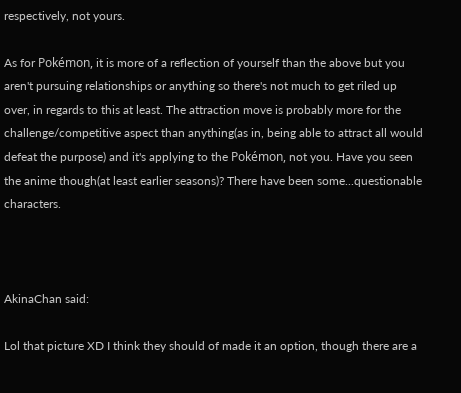respectively, not yours.

As for Pokémon, it is more of a reflection of yourself than the above but you aren't pursuing relationships or anything so there's not much to get riled up over, in regards to this at least. The attraction move is probably more for the challenge/competitive aspect than anything(as in, being able to attract all would defeat the purpose) and it's applying to the Pokémon, not you. Have you seen the anime though(at least earlier seasons)? There have been some...questionable characters.



AkinaChan said:

Lol that picture XD I think they should of made it an option, though there are a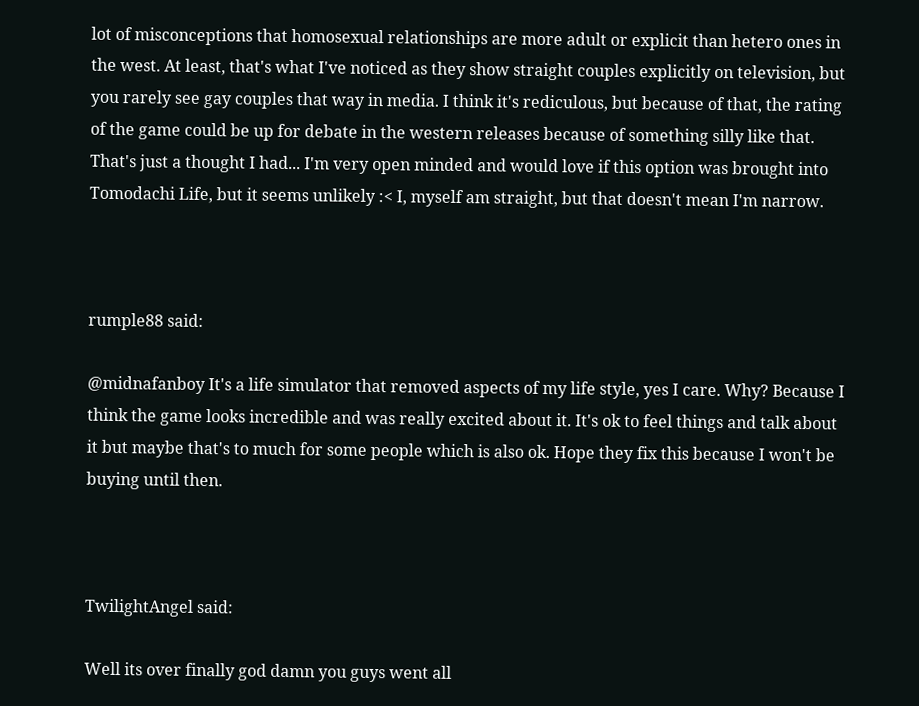lot of misconceptions that homosexual relationships are more adult or explicit than hetero ones in the west. At least, that's what I've noticed as they show straight couples explicitly on television, but you rarely see gay couples that way in media. I think it's rediculous, but because of that, the rating of the game could be up for debate in the western releases because of something silly like that. That's just a thought I had... I'm very open minded and would love if this option was brought into Tomodachi Life, but it seems unlikely :< I, myself am straight, but that doesn't mean I'm narrow.



rumple88 said:

@midnafanboy It's a life simulator that removed aspects of my life style, yes I care. Why? Because I think the game looks incredible and was really excited about it. It's ok to feel things and talk about it but maybe that's to much for some people which is also ok. Hope they fix this because I won't be buying until then.



TwilightAngel said:

Well its over finally god damn you guys went all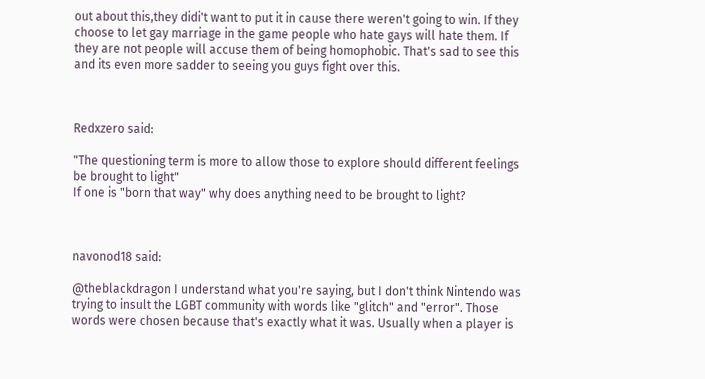out about this,they didi't want to put it in cause there weren't going to win. If they choose to let gay marriage in the game people who hate gays will hate them. If they are not people will accuse them of being homophobic. That's sad to see this and its even more sadder to seeing you guys fight over this.



Redxzero said:

"The questioning term is more to allow those to explore should different feelings be brought to light"
If one is "born that way" why does anything need to be brought to light?



navonod18 said:

@theblackdragon I understand what you're saying, but I don't think Nintendo was trying to insult the LGBT community with words like "glitch" and "error". Those words were chosen because that's exactly what it was. Usually when a player is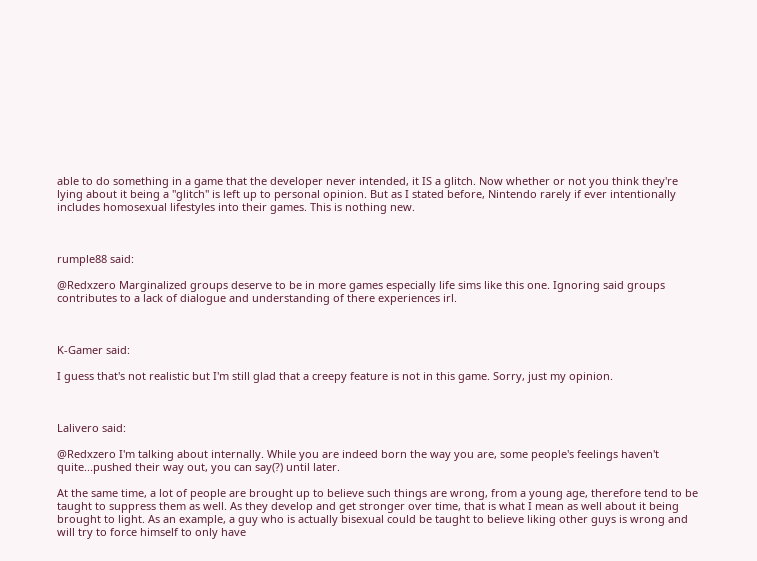able to do something in a game that the developer never intended, it IS a glitch. Now whether or not you think they're lying about it being a "glitch" is left up to personal opinion. But as I stated before, Nintendo rarely if ever intentionally includes homosexual lifestyles into their games. This is nothing new.



rumple88 said:

@Redxzero Marginalized groups deserve to be in more games especially life sims like this one. Ignoring said groups contributes to a lack of dialogue and understanding of there experiences irl.



K-Gamer said:

I guess that's not realistic but I'm still glad that a creepy feature is not in this game. Sorry, just my opinion.



Lalivero said:

@Redxzero I'm talking about internally. While you are indeed born the way you are, some people's feelings haven't quite...pushed their way out, you can say(?) until later.

At the same time, a lot of people are brought up to believe such things are wrong, from a young age, therefore tend to be taught to suppress them as well. As they develop and get stronger over time, that is what I mean as well about it being brought to light. As an example, a guy who is actually bisexual could be taught to believe liking other guys is wrong and will try to force himself to only have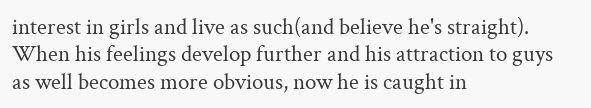interest in girls and live as such(and believe he's straight). When his feelings develop further and his attraction to guys as well becomes more obvious, now he is caught in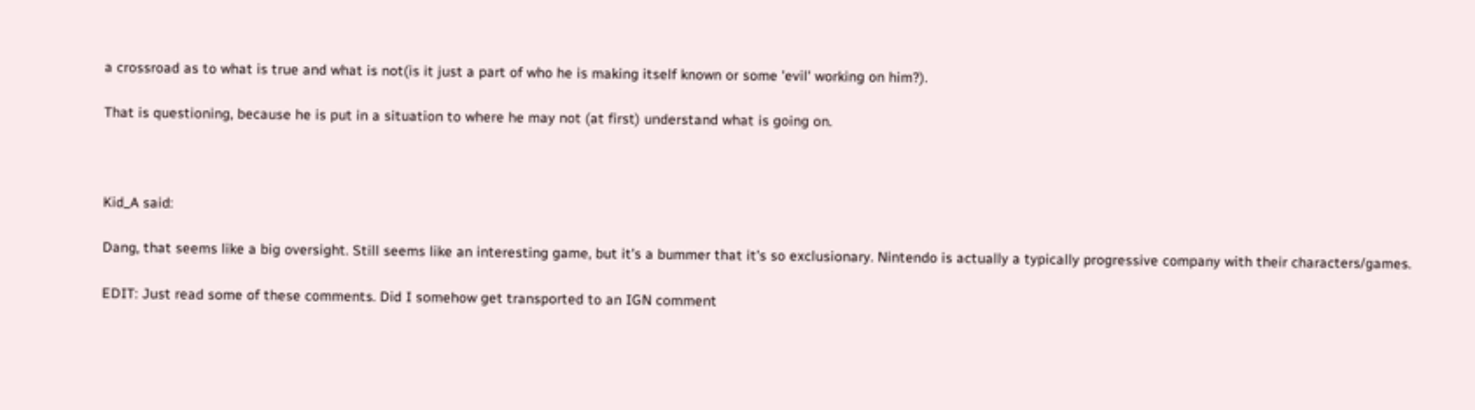a crossroad as to what is true and what is not(is it just a part of who he is making itself known or some 'evil' working on him?).

That is questioning, because he is put in a situation to where he may not (at first) understand what is going on.



Kid_A said:

Dang, that seems like a big oversight. Still seems like an interesting game, but it's a bummer that it's so exclusionary. Nintendo is actually a typically progressive company with their characters/games.

EDIT: Just read some of these comments. Did I somehow get transported to an IGN comment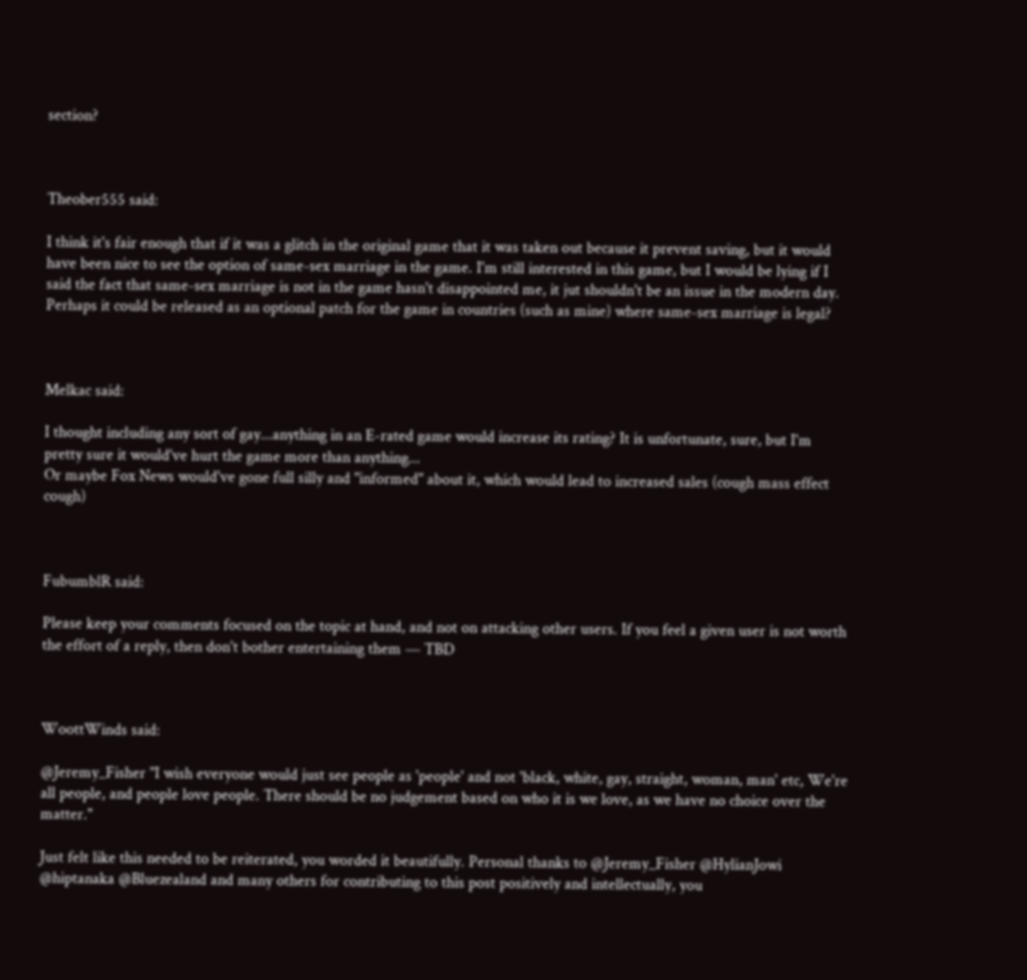section?



Theober555 said:

I think it's fair enough that if it was a glitch in the original game that it was taken out because it prevent saving, but it would have been nice to see the option of same-sex marriage in the game. I'm still interested in this game, but I would be lying if I said the fact that same-sex marriage is not in the game hasn't disappointed me, it jut shouldn't be an issue in the modern day. Perhaps it could be released as an optional patch for the game in countries (such as mine) where same-sex marriage is legal?



Melkac said:

I thought including any sort of gay...anything in an E-rated game would increase its rating? It is unfortunate, sure, but I'm pretty sure it would've hurt the game more than anything...
Or maybe Fox News would've gone full silly and "informed" about it, which would lead to increased sales (cough mass effect cough)



FubumblR said:

Please keep your comments focused on the topic at hand, and not on attacking other users. If you feel a given user is not worth the effort of a reply, then don't bother entertaining them — TBD



WoottWinds said:

@Jeremy_Fisher "I wish everyone would just see people as 'people' and not 'black, white, gay, straight, woman, man' etc, We're all people, and people love people. There should be no judgement based on who it is we love, as we have no choice over the matter."

Just felt like this needed to be reiterated, you worded it beautifully. Personal thanks to @Jeremy_Fisher @HylianJowi @hiptanaka @Bluezealand and many others for contributing to this post positively and intellectually, you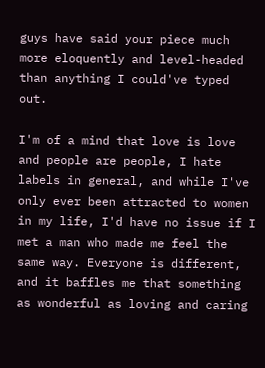guys have said your piece much more eloquently and level-headed than anything I could've typed out.

I'm of a mind that love is love and people are people, I hate labels in general, and while I've only ever been attracted to women in my life, I'd have no issue if I met a man who made me feel the same way. Everyone is different, and it baffles me that something as wonderful as loving and caring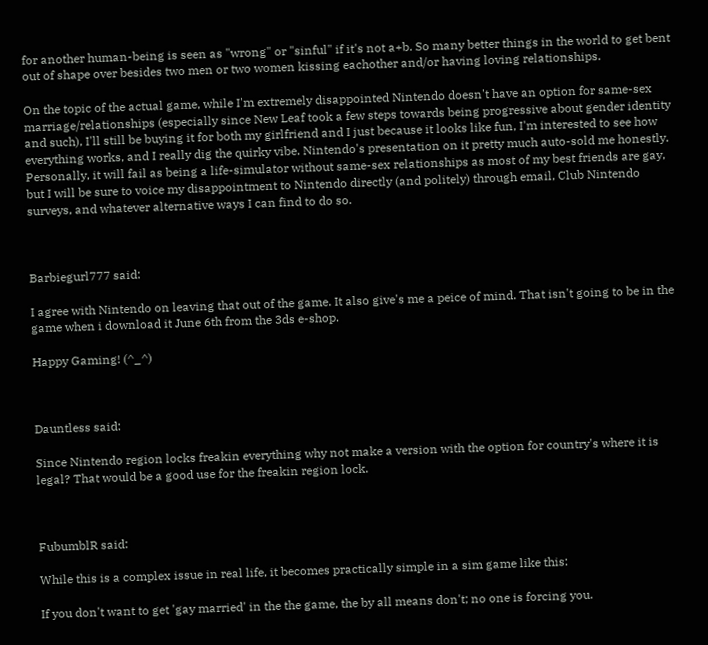for another human-being is seen as "wrong" or "sinful" if it's not a+b. So many better things in the world to get bent out of shape over besides two men or two women kissing eachother and/or having loving relationships.

On the topic of the actual game, while I'm extremely disappointed Nintendo doesn't have an option for same-sex marriage/relationships (especially since New Leaf took a few steps towards being progressive about gender identity and such), I'll still be buying it for both my girlfriend and I just because it looks like fun, I'm interested to see how everything works, and I really dig the quirky vibe. Nintendo's presentation on it pretty much auto-sold me honestly. Personally, it will fail as being a life-simulator without same-sex relationships as most of my best friends are gay, but I will be sure to voice my disappointment to Nintendo directly (and politely) through email, Club Nintendo surveys, and whatever alternative ways I can find to do so.



Barbiegurl777 said:

I agree with Nintendo on leaving that out of the game. It also give's me a peice of mind. That isn't going to be in the game when i download it June 6th from the 3ds e-shop.

Happy Gaming! (^_^)



Dauntless said:

Since Nintendo region locks freakin everything why not make a version with the option for country's where it is legal? That would be a good use for the freakin region lock.



FubumblR said:

While this is a complex issue in real life, it becomes practically simple in a sim game like this:

If you don't want to get 'gay married' in the the game, the by all means don't; no one is forcing you.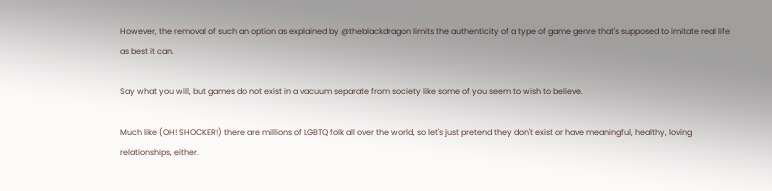However, the removal of such an option as explained by @theblackdragon limits the authenticity of a type of game genre that's supposed to imitate real life as best it can.

Say what you will, but games do not exist in a vacuum separate from society like some of you seem to wish to believe.

Much like (OH! SHOCKER!) there are millions of LGBTQ folk all over the world, so let's just pretend they don't exist or have meaningful, healthy, loving relationships, either.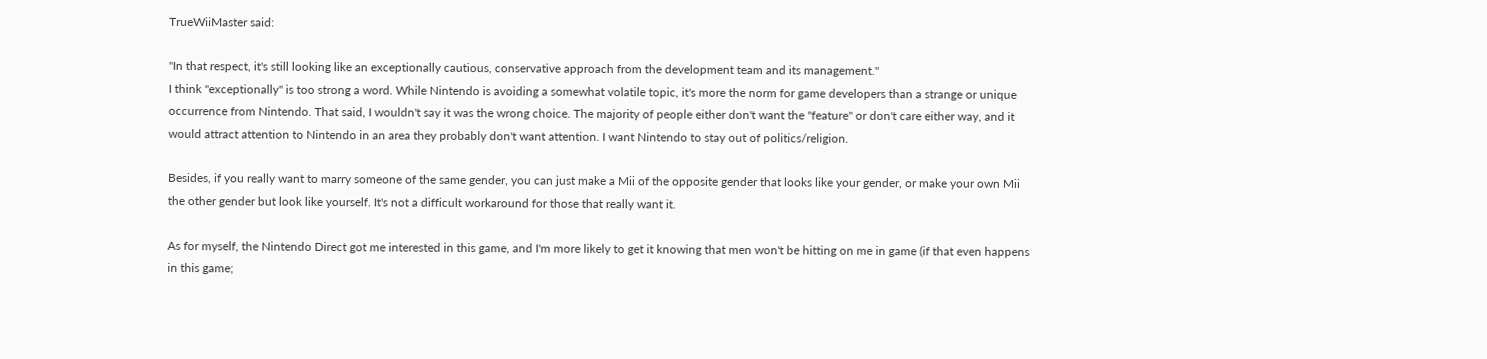TrueWiiMaster said:

"In that respect, it's still looking like an exceptionally cautious, conservative approach from the development team and its management."
I think "exceptionally" is too strong a word. While Nintendo is avoiding a somewhat volatile topic, it's more the norm for game developers than a strange or unique occurrence from Nintendo. That said, I wouldn't say it was the wrong choice. The majority of people either don't want the "feature" or don't care either way, and it would attract attention to Nintendo in an area they probably don't want attention. I want Nintendo to stay out of politics/religion.

Besides, if you really want to marry someone of the same gender, you can just make a Mii of the opposite gender that looks like your gender, or make your own Mii the other gender but look like yourself. It's not a difficult workaround for those that really want it.

As for myself, the Nintendo Direct got me interested in this game, and I'm more likely to get it knowing that men won't be hitting on me in game (if that even happens in this game;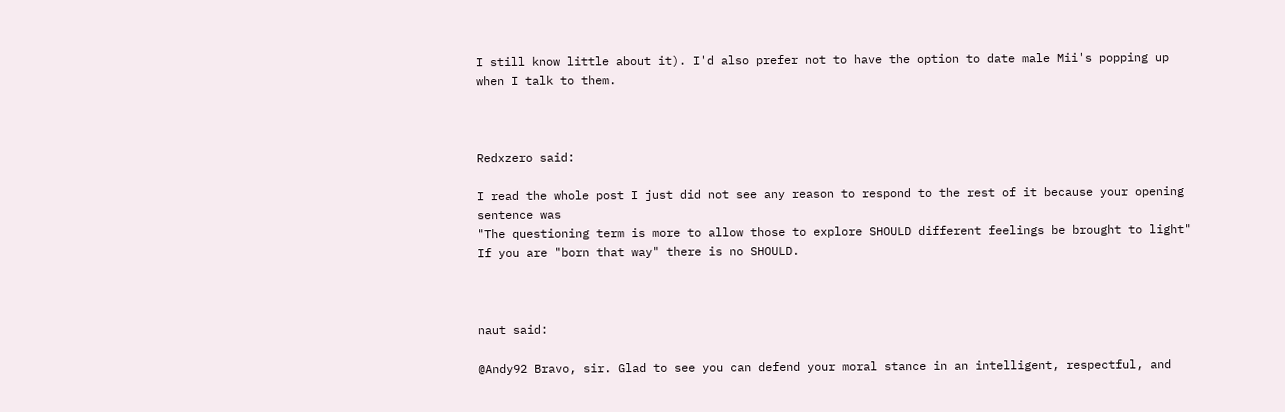I still know little about it). I'd also prefer not to have the option to date male Mii's popping up when I talk to them.



Redxzero said:

I read the whole post I just did not see any reason to respond to the rest of it because your opening sentence was
"The questioning term is more to allow those to explore SHOULD different feelings be brought to light"
If you are "born that way" there is no SHOULD.



naut said:

@Andy92 Bravo, sir. Glad to see you can defend your moral stance in an intelligent, respectful, and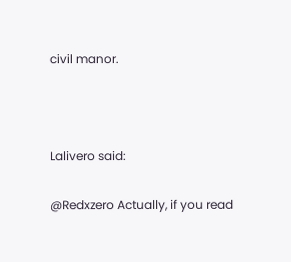civil manor.



Lalivero said:

@Redxzero Actually, if you read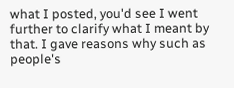what I posted, you'd see I went further to clarify what I meant by that. I gave reasons why such as people's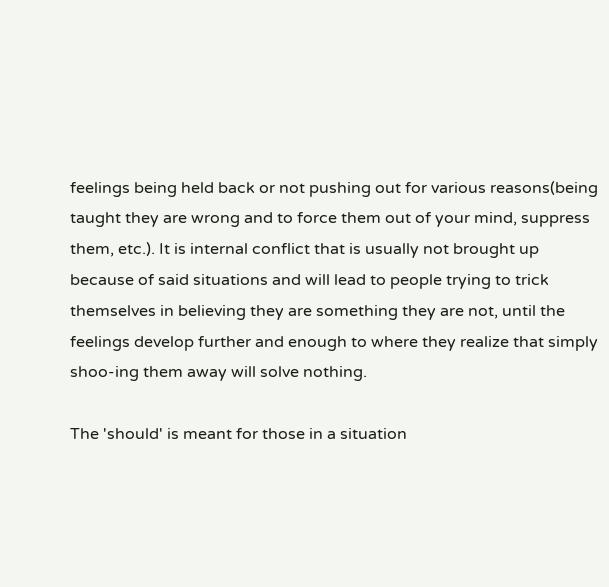feelings being held back or not pushing out for various reasons(being taught they are wrong and to force them out of your mind, suppress them, etc.). It is internal conflict that is usually not brought up because of said situations and will lead to people trying to trick themselves in believing they are something they are not, until the feelings develop further and enough to where they realize that simply shoo-ing them away will solve nothing.

The 'should' is meant for those in a situation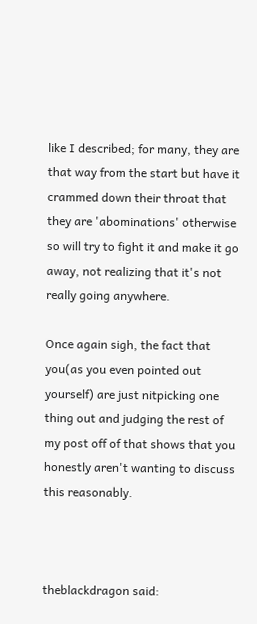like I described; for many, they are that way from the start but have it crammed down their throat that they are 'abominations' otherwise so will try to fight it and make it go away, not realizing that it's not really going anywhere.

Once again sigh, the fact that you(as you even pointed out yourself) are just nitpicking one thing out and judging the rest of my post off of that shows that you honestly aren't wanting to discuss this reasonably.



theblackdragon said: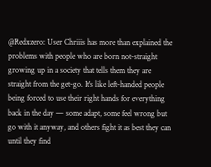@Redxzero: User Chriiis has more than explained the problems with people who are born not-straight growing up in a society that tells them they are straight from the get-go. It's like left-handed people being forced to use their right hands for everything back in the day — some adapt, some feel wrong but go with it anyway, and others fight it as best they can until they find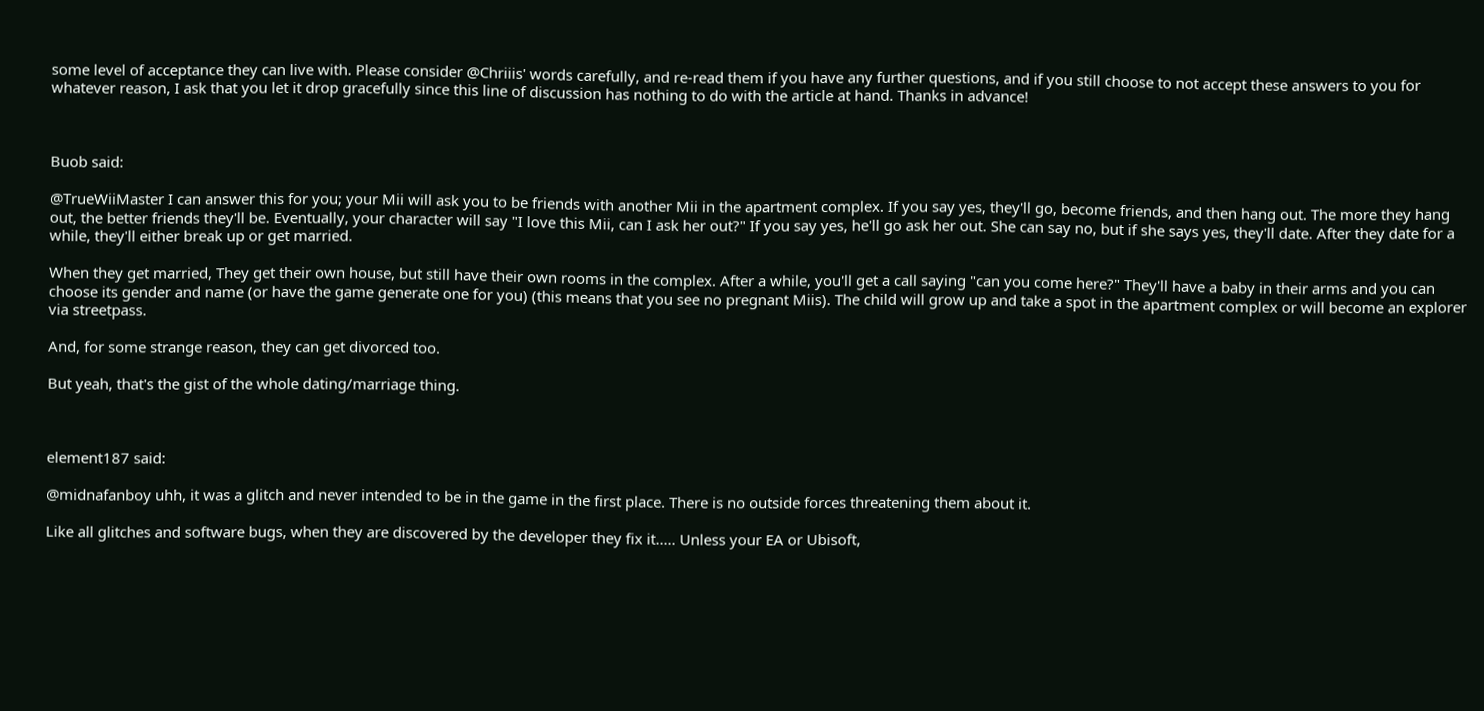some level of acceptance they can live with. Please consider @Chriiis' words carefully, and re-read them if you have any further questions, and if you still choose to not accept these answers to you for whatever reason, I ask that you let it drop gracefully since this line of discussion has nothing to do with the article at hand. Thanks in advance!



Buob said:

@TrueWiiMaster I can answer this for you; your Mii will ask you to be friends with another Mii in the apartment complex. If you say yes, they'll go, become friends, and then hang out. The more they hang out, the better friends they'll be. Eventually, your character will say "I love this Mii, can I ask her out?" If you say yes, he'll go ask her out. She can say no, but if she says yes, they'll date. After they date for a while, they'll either break up or get married.

When they get married, They get their own house, but still have their own rooms in the complex. After a while, you'll get a call saying "can you come here?" They'll have a baby in their arms and you can choose its gender and name (or have the game generate one for you) (this means that you see no pregnant Miis). The child will grow up and take a spot in the apartment complex or will become an explorer via streetpass.

And, for some strange reason, they can get divorced too.

But yeah, that's the gist of the whole dating/marriage thing.



element187 said:

@midnafanboy uhh, it was a glitch and never intended to be in the game in the first place. There is no outside forces threatening them about it.

Like all glitches and software bugs, when they are discovered by the developer they fix it..... Unless your EA or Ubisoft,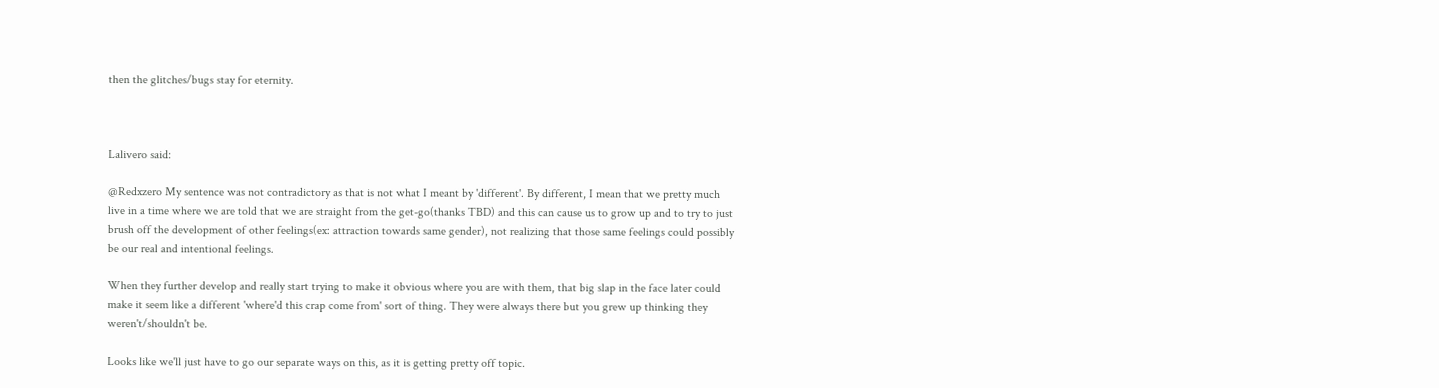then the glitches/bugs stay for eternity.



Lalivero said:

@Redxzero My sentence was not contradictory as that is not what I meant by 'different'. By different, I mean that we pretty much live in a time where we are told that we are straight from the get-go(thanks TBD) and this can cause us to grow up and to try to just brush off the development of other feelings(ex: attraction towards same gender), not realizing that those same feelings could possibly be our real and intentional feelings.

When they further develop and really start trying to make it obvious where you are with them, that big slap in the face later could make it seem like a different 'where'd this crap come from' sort of thing. They were always there but you grew up thinking they weren't/shouldn't be.

Looks like we'll just have to go our separate ways on this, as it is getting pretty off topic.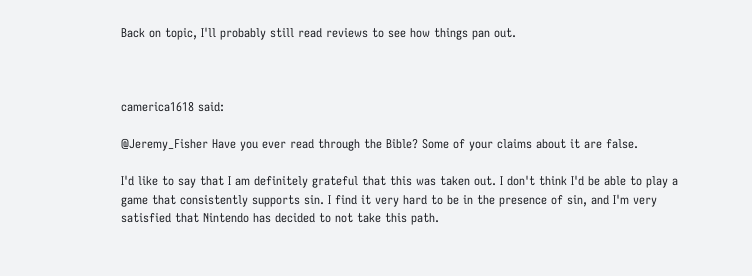Back on topic, I'll probably still read reviews to see how things pan out.



camerica1618 said:

@Jeremy_Fisher Have you ever read through the Bible? Some of your claims about it are false.

I'd like to say that I am definitely grateful that this was taken out. I don't think I'd be able to play a game that consistently supports sin. I find it very hard to be in the presence of sin, and I'm very satisfied that Nintendo has decided to not take this path.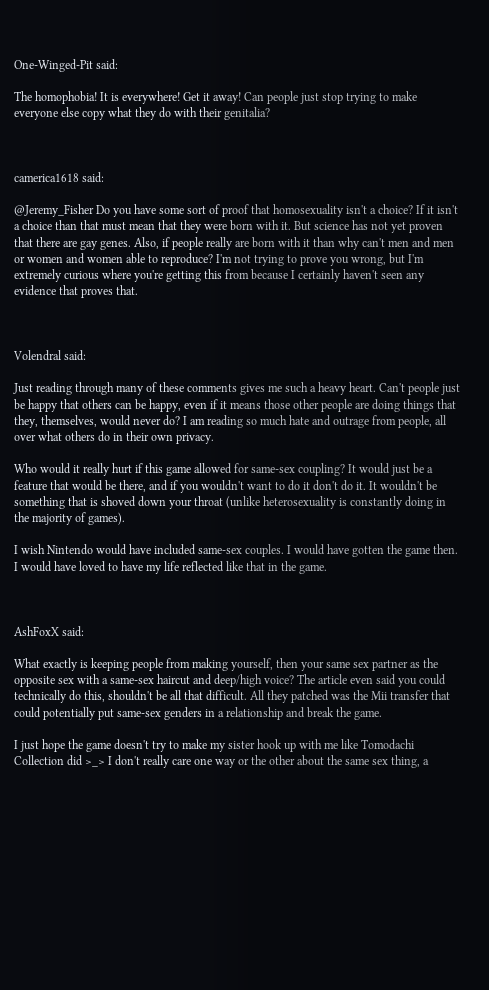One-Winged-Pit said:

The homophobia! It is everywhere! Get it away! Can people just stop trying to make everyone else copy what they do with their genitalia?



camerica1618 said:

@Jeremy_Fisher Do you have some sort of proof that homosexuality isn't a choice? If it isn't a choice than that must mean that they were born with it. But science has not yet proven that there are gay genes. Also, if people really are born with it than why can't men and men or women and women able to reproduce? I'm not trying to prove you wrong, but I'm extremely curious where you're getting this from because I certainly haven't seen any evidence that proves that.



Volendral said:

Just reading through many of these comments gives me such a heavy heart. Can't people just be happy that others can be happy, even if it means those other people are doing things that they, themselves, would never do? I am reading so much hate and outrage from people, all over what others do in their own privacy.

Who would it really hurt if this game allowed for same-sex coupling? It would just be a feature that would be there, and if you wouldn't want to do it don't do it. It wouldn't be something that is shoved down your throat (unlike heterosexuality is constantly doing in the majority of games).

I wish Nintendo would have included same-sex couples. I would have gotten the game then. I would have loved to have my life reflected like that in the game.



AshFoxX said:

What exactly is keeping people from making yourself, then your same sex partner as the opposite sex with a same-sex haircut and deep/high voice? The article even said you could technically do this, shouldn't be all that difficult. All they patched was the Mii transfer that could potentially put same-sex genders in a relationship and break the game.

I just hope the game doesn't try to make my sister hook up with me like Tomodachi Collection did >_> I don't really care one way or the other about the same sex thing, a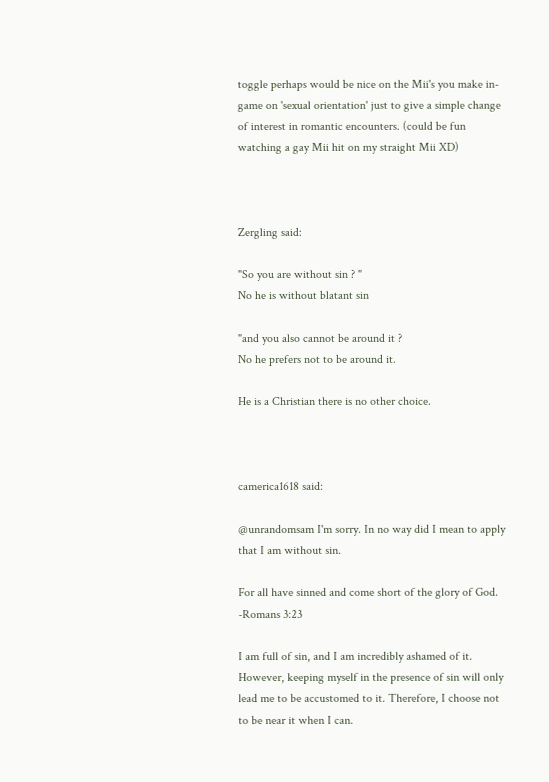toggle perhaps would be nice on the Mii's you make in-game on 'sexual orientation' just to give a simple change of interest in romantic encounters. (could be fun watching a gay Mii hit on my straight Mii XD)



Zergling said:

"So you are without sin ? "
No he is without blatant sin

"and you also cannot be around it ?
No he prefers not to be around it.

He is a Christian there is no other choice.



camerica1618 said:

@unrandomsam I'm sorry. In no way did I mean to apply that I am without sin.

For all have sinned and come short of the glory of God. -Romans 3:23

I am full of sin, and I am incredibly ashamed of it. However, keeping myself in the presence of sin will only lead me to be accustomed to it. Therefore, I choose not to be near it when I can.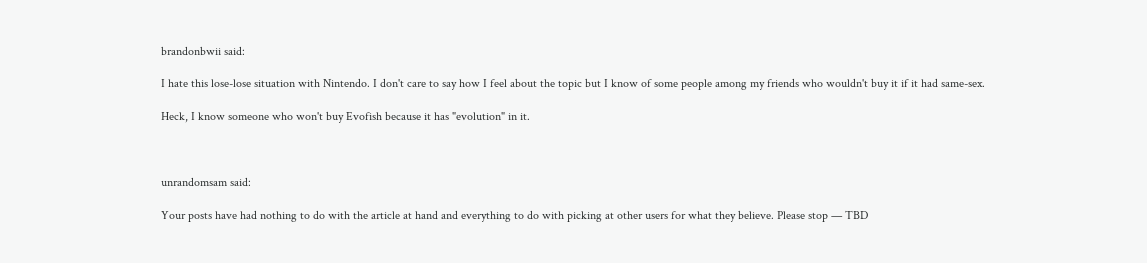brandonbwii said:

I hate this lose-lose situation with Nintendo. I don't care to say how I feel about the topic but I know of some people among my friends who wouldn't buy it if it had same-sex.

Heck, I know someone who won't buy Evofish because it has "evolution" in it.



unrandomsam said:

Your posts have had nothing to do with the article at hand and everything to do with picking at other users for what they believe. Please stop — TBD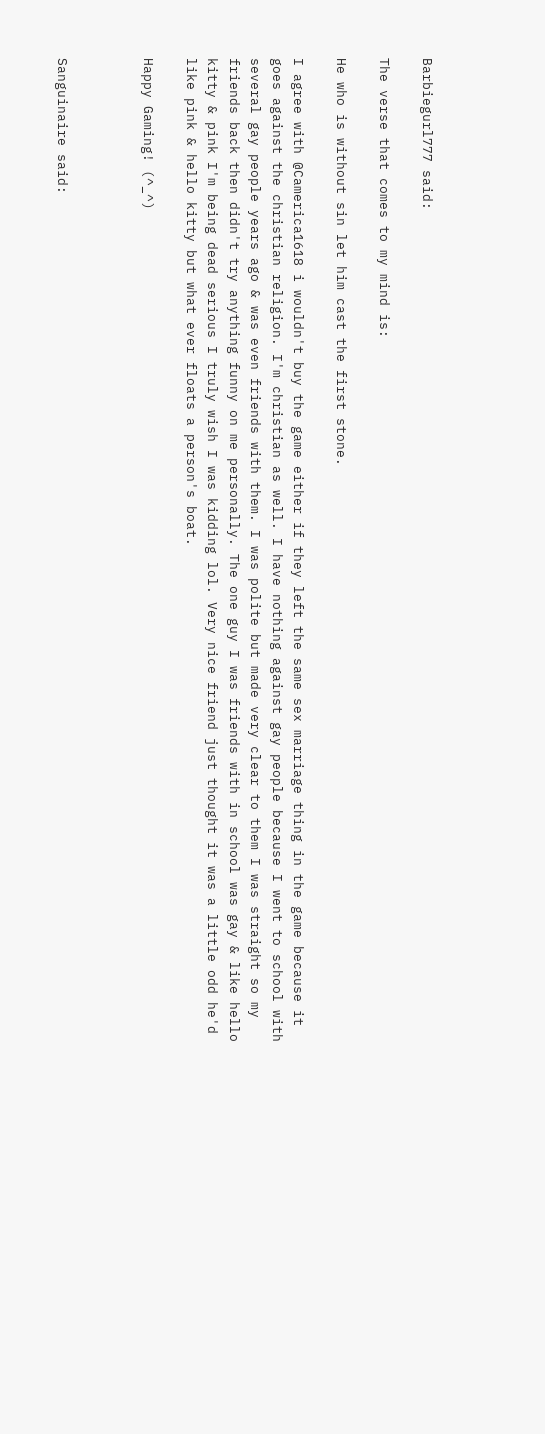Barbiegurl777 said:

The verse that comes to my mind is:

He who is without sin let him cast the first stone.

I agree with @Camerica1618 i wouldn't buy the game either if they left the same sex marriage thing in the game because it goes against the christian religion. I'm christian as well. I have nothing against gay people because I went to school with several gay people years ago & was even friends with them. I was polite but made very clear to them I was straight so my friends back then didn't try anything funny on me personally. The one guy I was friends with in school was gay & like hello kitty & pink I'm being dead serious I truly wish I was kidding lol. Very nice friend just thought it was a little odd he'd like pink & hello kitty but what ever floats a person's boat.

Happy Gaming! (^_^)



Sanguinaire said: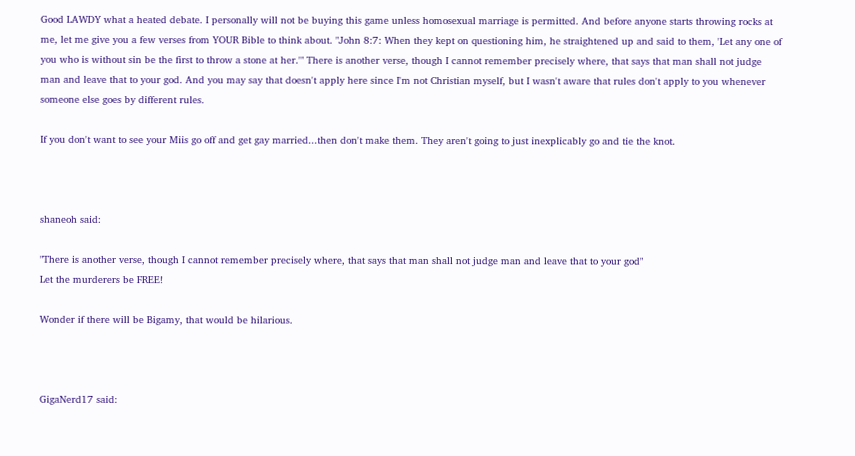Good LAWDY what a heated debate. I personally will not be buying this game unless homosexual marriage is permitted. And before anyone starts throwing rocks at me, let me give you a few verses from YOUR Bible to think about. "John 8:7: When they kept on questioning him, he straightened up and said to them, 'Let any one of you who is without sin be the first to throw a stone at her.'" There is another verse, though I cannot remember precisely where, that says that man shall not judge man and leave that to your god. And you may say that doesn't apply here since I'm not Christian myself, but I wasn't aware that rules don't apply to you whenever someone else goes by different rules.

If you don't want to see your Miis go off and get gay married...then don't make them. They aren't going to just inexplicably go and tie the knot.



shaneoh said:

"There is another verse, though I cannot remember precisely where, that says that man shall not judge man and leave that to your god"
Let the murderers be FREE!

Wonder if there will be Bigamy, that would be hilarious.



GigaNerd17 said: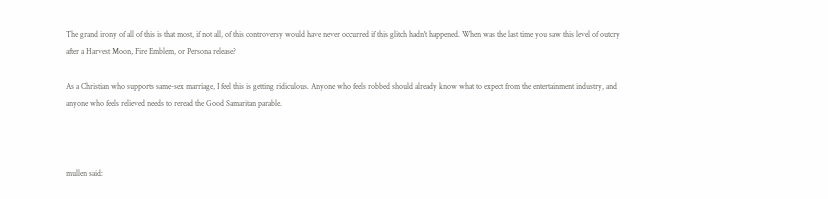The grand irony of all of this is that most, if not all, of this controversy would have never occurred if this glitch hadn't happened. When was the last time you saw this level of outcry after a Harvest Moon, Fire Emblem, or Persona release?

As a Christian who supports same-sex marriage, I feel this is getting ridiculous. Anyone who feels robbed should already know what to expect from the entertainment industry, and anyone who feels relieved needs to reread the Good Samaritan parable.



mullen said: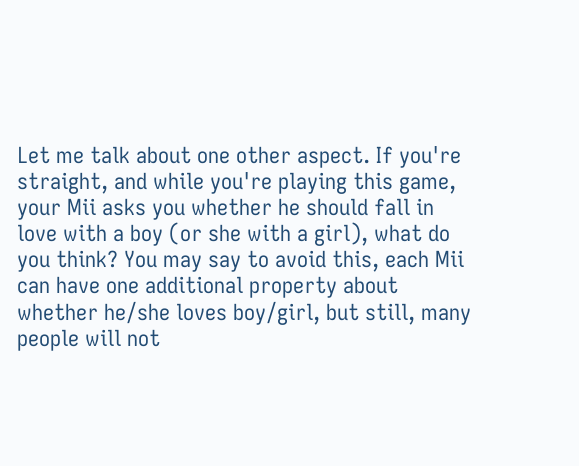Let me talk about one other aspect. If you're straight, and while you're playing this game, your Mii asks you whether he should fall in love with a boy (or she with a girl), what do you think? You may say to avoid this, each Mii can have one additional property about whether he/she loves boy/girl, but still, many people will not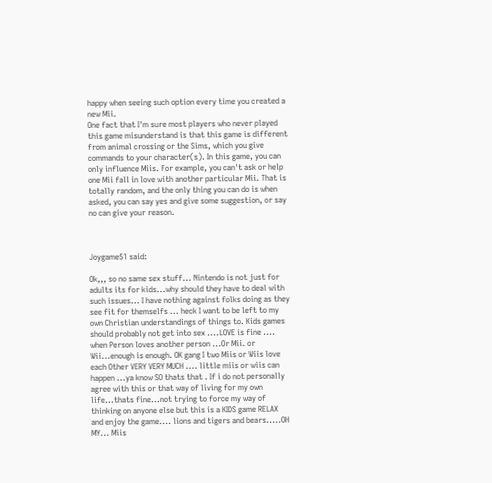happy when seeing such option every time you created a new Mii.
One fact that I'm sure most players who never played this game misunderstand is that this game is different from animal crossing or the Sims, which you give commands to your character(s). In this game, you can only influence Miis. For example, you can't ask or help one Mii fall in love with another particular Mii. That is totally random, and the only thing you can do is when asked, you can say yes and give some suggestion, or say no can give your reason.



Joygame51 said:

Ok,,, so no same sex stuff... Nintendo is not just for adults its for kids...why should they have to deal with such issues... I have nothing against folks doing as they see fit for themselfs ... heck I want to be left to my own Christian understandings of things to. Kids games should probably not get into sex ....LOVE is fine .... when Person loves another person ...Or Mii. or Wii...enough is enough. OK gang I two Miis or Wiis love each Other VERY VERY MUCH .... little miis or wiis can happen ...ya know SO thats that . If i do not personally agree with this or that way of living for my own life...thats fine...not trying to force my way of thinking on anyone else but this is a KIDS game RELAX and enjoy the game.... lions and tigers and bears.....OH MY... Miis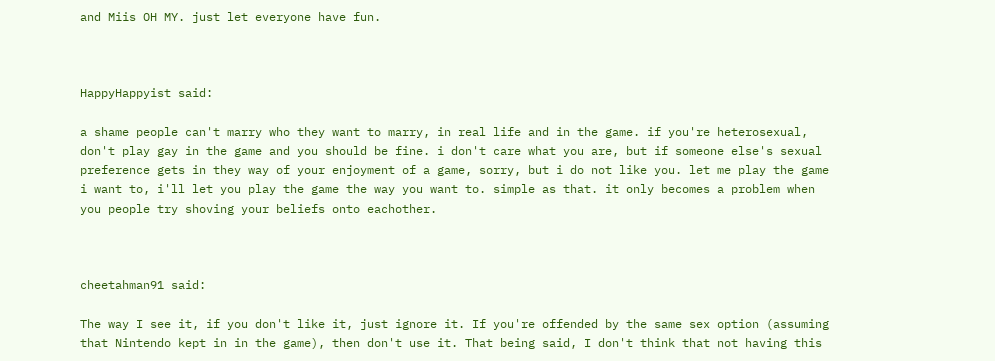and Miis OH MY. just let everyone have fun.



HappyHappyist said:

a shame people can't marry who they want to marry, in real life and in the game. if you're heterosexual, don't play gay in the game and you should be fine. i don't care what you are, but if someone else's sexual preference gets in they way of your enjoyment of a game, sorry, but i do not like you. let me play the game i want to, i'll let you play the game the way you want to. simple as that. it only becomes a problem when you people try shoving your beliefs onto eachother.



cheetahman91 said:

The way I see it, if you don't like it, just ignore it. If you're offended by the same sex option (assuming that Nintendo kept in in the game), then don't use it. That being said, I don't think that not having this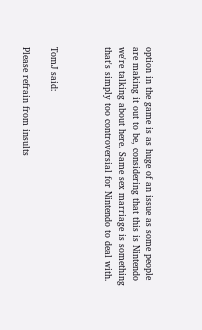option in the game is as huge of an issue as some people are making it out to be, considering that this is Nintendo we're talking about here. Same sex marriage is something that's simply too controversial for Nintendo to deal with.



TomJ said:

Please refrain from insults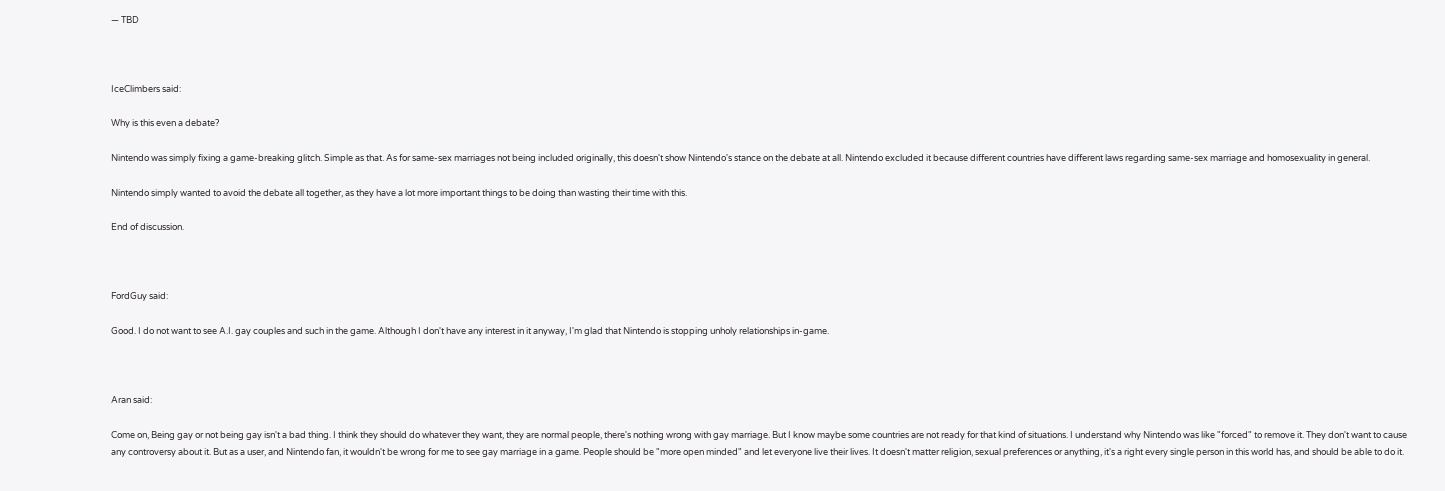— TBD



IceClimbers said:

Why is this even a debate?

Nintendo was simply fixing a game-breaking glitch. Simple as that. As for same-sex marriages not being included originally, this doesn't show Nintendo's stance on the debate at all. Nintendo excluded it because different countries have different laws regarding same-sex marriage and homosexuality in general.

Nintendo simply wanted to avoid the debate all together, as they have a lot more important things to be doing than wasting their time with this.

End of discussion.



FordGuy said:

Good. I do not want to see A.I. gay couples and such in the game. Although I don't have any interest in it anyway, I'm glad that Nintendo is stopping unholy relationships in-game.



Aran said:

Come on, Being gay or not being gay isn't a bad thing. I think they should do whatever they want, they are normal people, there's nothing wrong with gay marriage. But I know maybe some countries are not ready for that kind of situations. I understand why Nintendo was like "forced" to remove it. They don't want to cause any controversy about it. But as a user, and Nintendo fan, it wouldn't be wrong for me to see gay marriage in a game. People should be "more open minded" and let everyone live their lives. It doesn't matter religion, sexual preferences or anything, it's a right every single person in this world has, and should be able to do it.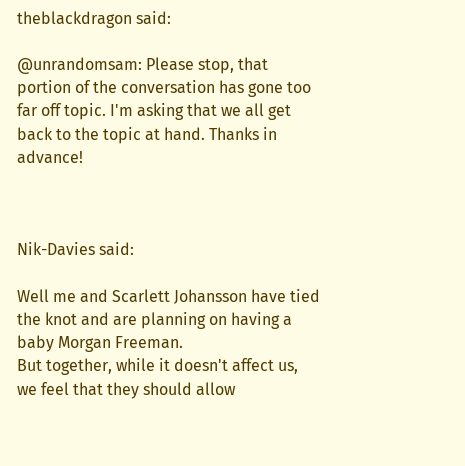theblackdragon said:

@unrandomsam: Please stop, that portion of the conversation has gone too far off topic. I'm asking that we all get back to the topic at hand. Thanks in advance!



Nik-Davies said:

Well me and Scarlett Johansson have tied the knot and are planning on having a baby Morgan Freeman.
But together, while it doesn't affect us, we feel that they should allow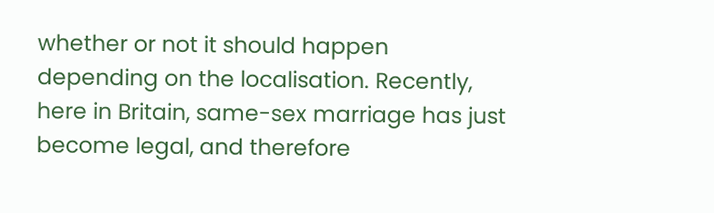whether or not it should happen depending on the localisation. Recently, here in Britain, same-sex marriage has just become legal, and therefore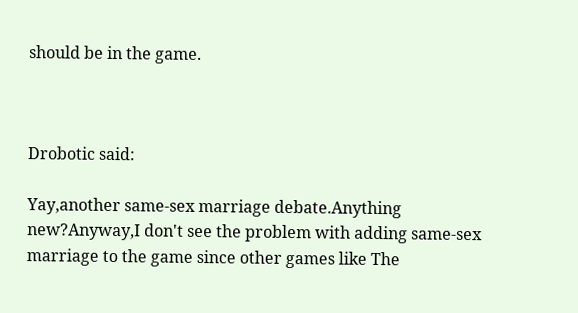should be in the game.



Drobotic said:

Yay,another same-sex marriage debate.Anything new?Anyway,I don't see the problem with adding same-sex marriage to the game since other games like The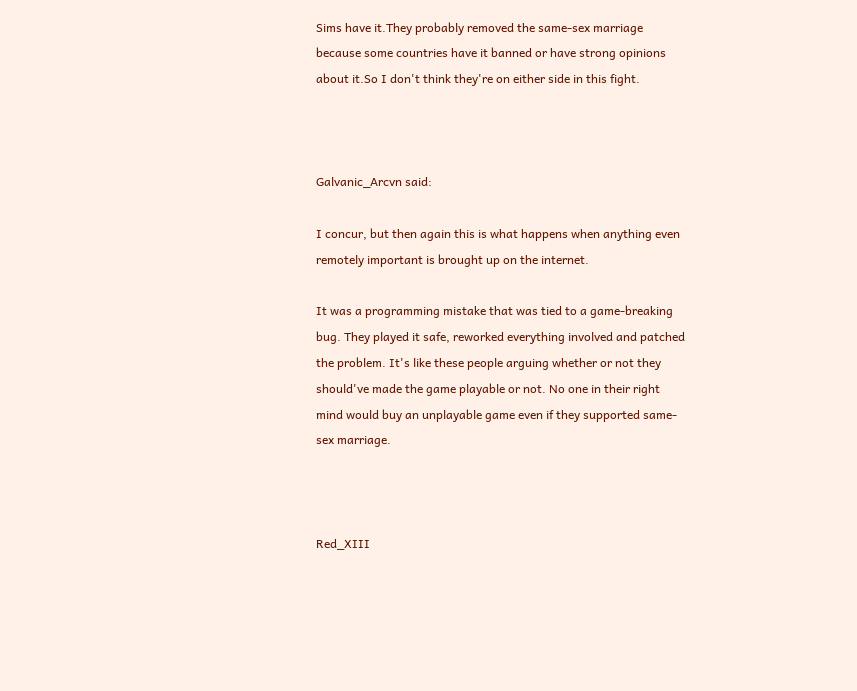Sims have it.They probably removed the same-sex marriage because some countries have it banned or have strong opinions about it.So I don't think they're on either side in this fight.



Galvanic_Arcvn said:

I concur, but then again this is what happens when anything even remotely important is brought up on the internet.

It was a programming mistake that was tied to a game-breaking bug. They played it safe, reworked everything involved and patched the problem. It's like these people arguing whether or not they should've made the game playable or not. No one in their right mind would buy an unplayable game even if they supported same-sex marriage.



Red_XIII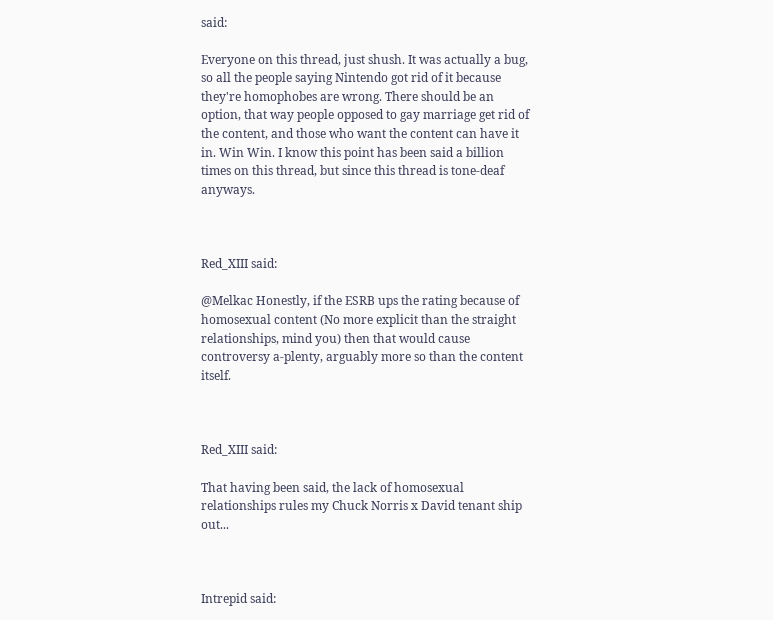said:

Everyone on this thread, just shush. It was actually a bug, so all the people saying Nintendo got rid of it because they're homophobes are wrong. There should be an option, that way people opposed to gay marriage get rid of the content, and those who want the content can have it in. Win Win. I know this point has been said a billion times on this thread, but since this thread is tone-deaf anyways.



Red_XIII said:

@Melkac Honestly, if the ESRB ups the rating because of homosexual content (No more explicit than the straight relationships, mind you) then that would cause controversy a-plenty, arguably more so than the content itself.



Red_XIII said:

That having been said, the lack of homosexual relationships rules my Chuck Norris x David tenant ship out...



Intrepid said: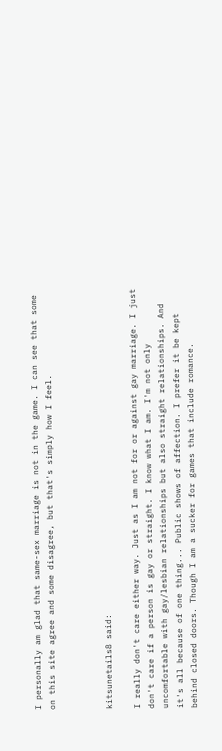I personally am glad that same-sex marriage is not in the game. I can see that some on this site agree and some disagree, but that's simply how I feel.



kitsunetails8 said:

I really don't care either way. Just as I am not for or against gay marriage. I just don't care if a person is gay or straight. I know what I am. I'm not only uncomfortable with gay/lesbian relationships but also straight relationships. And it's all because of one thing... Public shows of affection. I prefer it be kept behind closed doors. Though I am a sucker for games that include romance.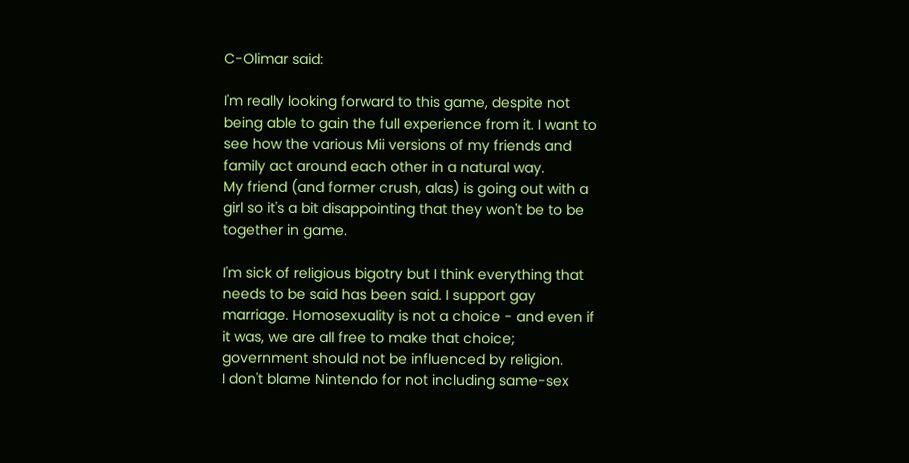C-Olimar said:

I'm really looking forward to this game, despite not being able to gain the full experience from it. I want to see how the various Mii versions of my friends and family act around each other in a natural way.
My friend (and former crush, alas) is going out with a girl so it's a bit disappointing that they won't be to be together in game.

I'm sick of religious bigotry but I think everything that needs to be said has been said. I support gay marriage. Homosexuality is not a choice - and even if it was, we are all free to make that choice; government should not be influenced by religion.
I don't blame Nintendo for not including same-sex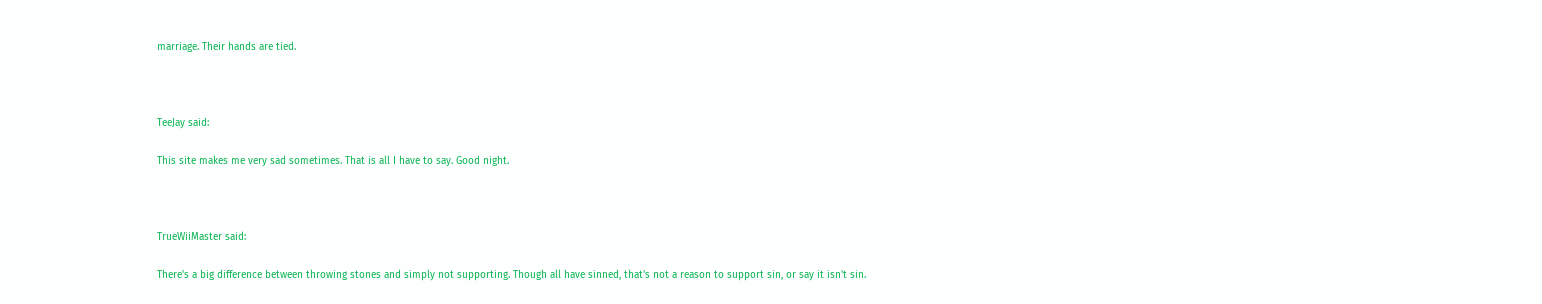marriage. Their hands are tied.



TeeJay said:

This site makes me very sad sometimes. That is all I have to say. Good night.



TrueWiiMaster said:

There's a big difference between throwing stones and simply not supporting. Though all have sinned, that's not a reason to support sin, or say it isn't sin.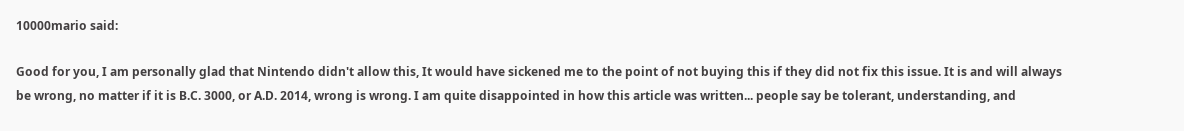10000mario said:

Good for you, I am personally glad that Nintendo didn't allow this, It would have sickened me to the point of not buying this if they did not fix this issue. It is and will always be wrong, no matter if it is B.C. 3000, or A.D. 2014, wrong is wrong. I am quite disappointed in how this article was written... people say be tolerant, understanding, and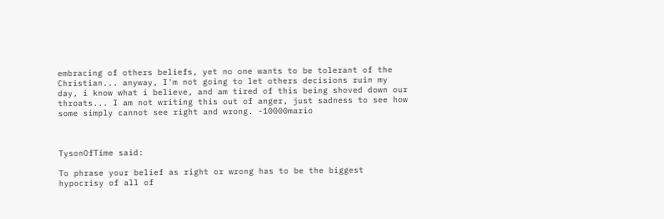embracing of others beliefs, yet no one wants to be tolerant of the Christian... anyway, I'm not going to let others decisions ruin my day, i know what i believe, and am tired of this being shoved down our throats... I am not writing this out of anger, just sadness to see how some simply cannot see right and wrong. -10000mario



TysonOfTime said:

To phrase your belief as right or wrong has to be the biggest hypocrisy of all of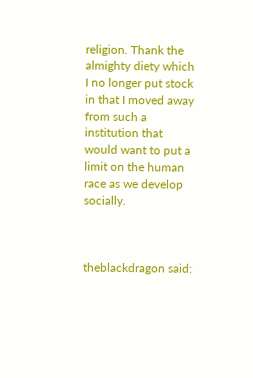religion. Thank the almighty diety which I no longer put stock in that I moved away from such a institution that would want to put a limit on the human race as we develop socially.



theblackdragon said: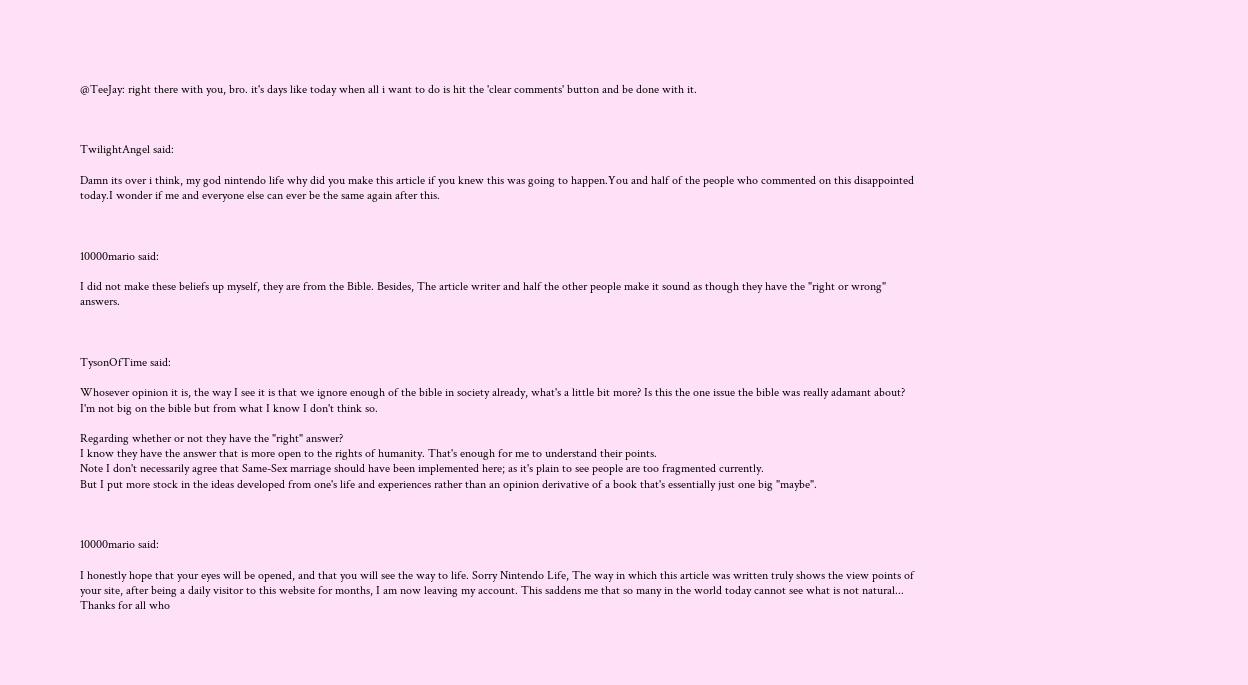@TeeJay: right there with you, bro. it's days like today when all i want to do is hit the 'clear comments' button and be done with it.



TwilightAngel said:

Damn its over i think, my god nintendo life why did you make this article if you knew this was going to happen.You and half of the people who commented on this disappointed today.I wonder if me and everyone else can ever be the same again after this.



10000mario said:

I did not make these beliefs up myself, they are from the Bible. Besides, The article writer and half the other people make it sound as though they have the "right or wrong" answers.



TysonOfTime said:

Whosever opinion it is, the way I see it is that we ignore enough of the bible in society already, what's a little bit more? Is this the one issue the bible was really adamant about?
I'm not big on the bible but from what I know I don't think so.

Regarding whether or not they have the "right" answer?
I know they have the answer that is more open to the rights of humanity. That's enough for me to understand their points.
Note I don't necessarily agree that Same-Sex marriage should have been implemented here; as it's plain to see people are too fragmented currently.
But I put more stock in the ideas developed from one's life and experiences rather than an opinion derivative of a book that's essentially just one big "maybe".



10000mario said:

I honestly hope that your eyes will be opened, and that you will see the way to life. Sorry Nintendo Life, The way in which this article was written truly shows the view points of your site, after being a daily visitor to this website for months, I am now leaving my account. This saddens me that so many in the world today cannot see what is not natural... Thanks for all who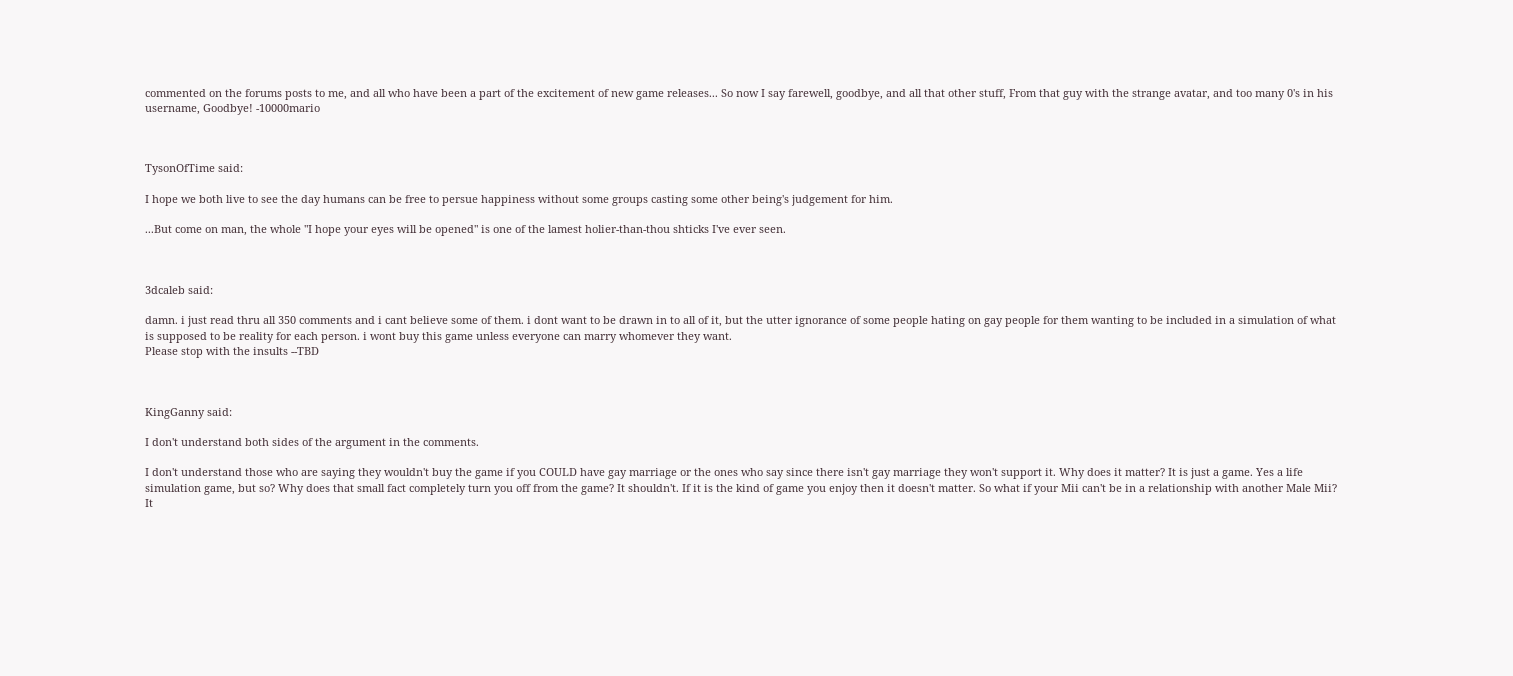commented on the forums posts to me, and all who have been a part of the excitement of new game releases... So now I say farewell, goodbye, and all that other stuff, From that guy with the strange avatar, and too many 0's in his username, Goodbye! -10000mario



TysonOfTime said:

I hope we both live to see the day humans can be free to persue happiness without some groups casting some other being's judgement for him.

...But come on man, the whole "I hope your eyes will be opened" is one of the lamest holier-than-thou shticks I've ever seen.



3dcaleb said:

damn. i just read thru all 350 comments and i cant believe some of them. i dont want to be drawn in to all of it, but the utter ignorance of some people hating on gay people for them wanting to be included in a simulation of what is supposed to be reality for each person. i wont buy this game unless everyone can marry whomever they want.
Please stop with the insults --TBD



KingGanny said:

I don't understand both sides of the argument in the comments.

I don't understand those who are saying they wouldn't buy the game if you COULD have gay marriage or the ones who say since there isn't gay marriage they won't support it. Why does it matter? It is just a game. Yes a life simulation game, but so? Why does that small fact completely turn you off from the game? It shouldn't. If it is the kind of game you enjoy then it doesn't matter. So what if your Mii can't be in a relationship with another Male Mii? It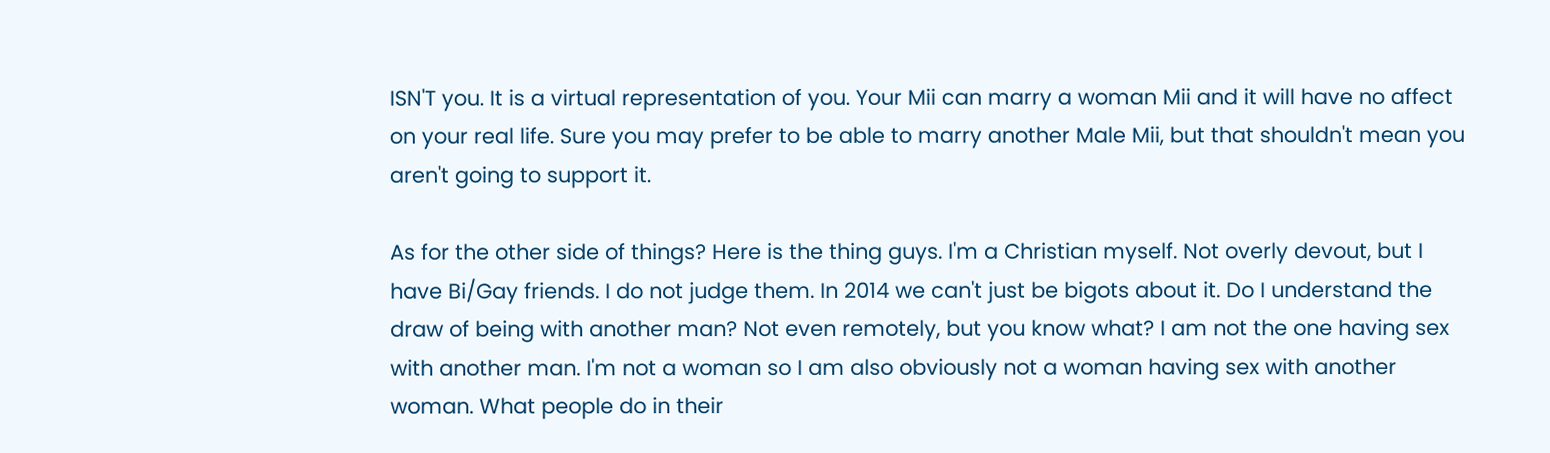ISN'T you. It is a virtual representation of you. Your Mii can marry a woman Mii and it will have no affect on your real life. Sure you may prefer to be able to marry another Male Mii, but that shouldn't mean you aren't going to support it.

As for the other side of things? Here is the thing guys. I'm a Christian myself. Not overly devout, but I have Bi/Gay friends. I do not judge them. In 2014 we can't just be bigots about it. Do I understand the draw of being with another man? Not even remotely, but you know what? I am not the one having sex with another man. I'm not a woman so I am also obviously not a woman having sex with another woman. What people do in their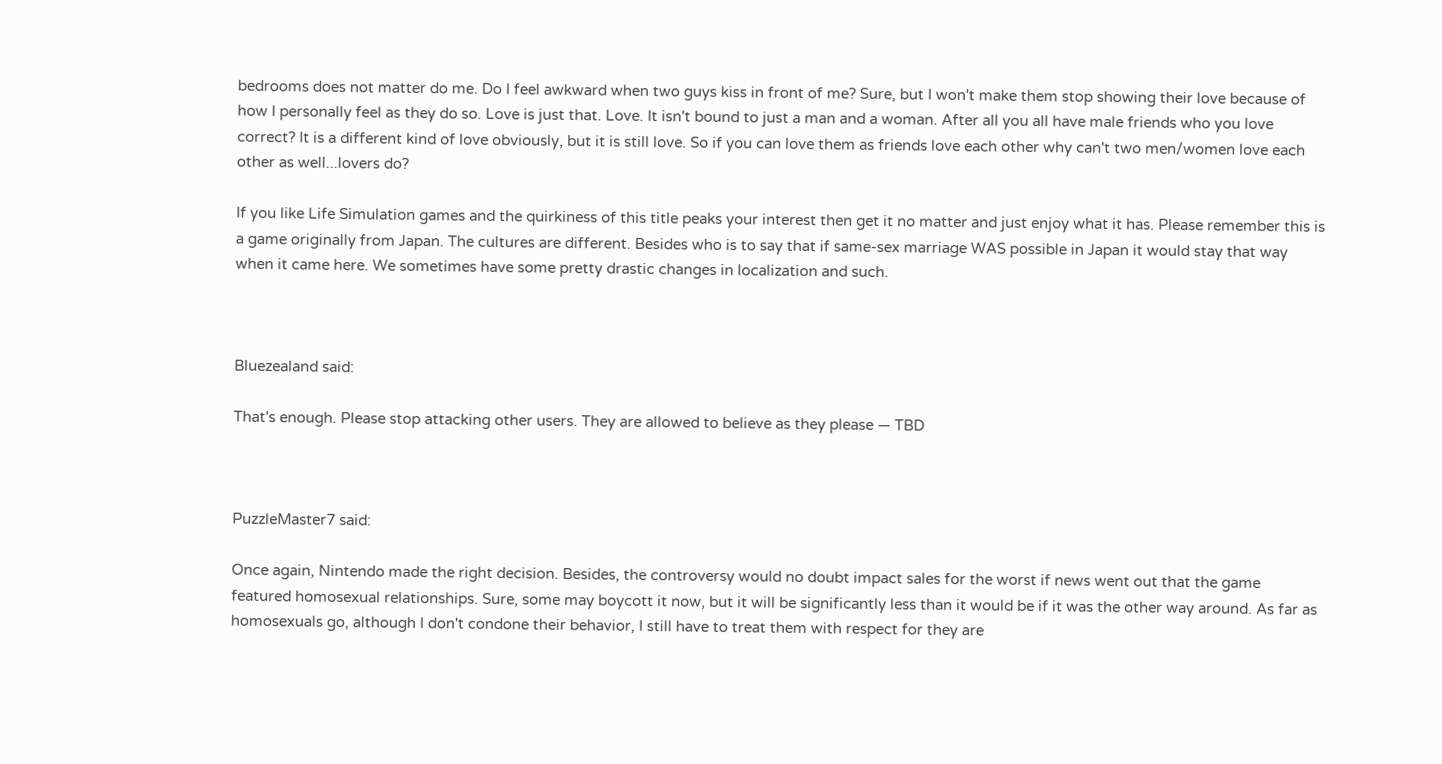bedrooms does not matter do me. Do I feel awkward when two guys kiss in front of me? Sure, but I won't make them stop showing their love because of how I personally feel as they do so. Love is just that. Love. It isn't bound to just a man and a woman. After all you all have male friends who you love correct? It is a different kind of love obviously, but it is still love. So if you can love them as friends love each other why can't two men/women love each other as well...lovers do?

If you like Life Simulation games and the quirkiness of this title peaks your interest then get it no matter and just enjoy what it has. Please remember this is a game originally from Japan. The cultures are different. Besides who is to say that if same-sex marriage WAS possible in Japan it would stay that way when it came here. We sometimes have some pretty drastic changes in localization and such.



Bluezealand said:

That's enough. Please stop attacking other users. They are allowed to believe as they please — TBD



PuzzleMaster7 said:

Once again, Nintendo made the right decision. Besides, the controversy would no doubt impact sales for the worst if news went out that the game featured homosexual relationships. Sure, some may boycott it now, but it will be significantly less than it would be if it was the other way around. As far as homosexuals go, although I don't condone their behavior, I still have to treat them with respect for they are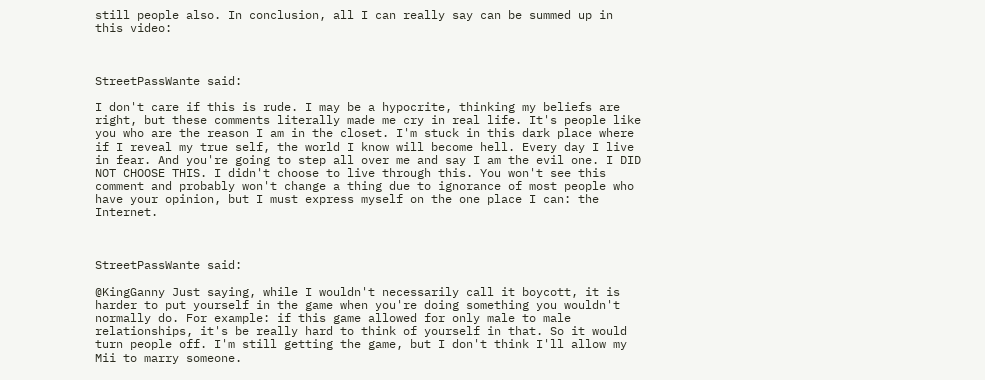still people also. In conclusion, all I can really say can be summed up in this video:



StreetPassWante said:

I don't care if this is rude. I may be a hypocrite, thinking my beliefs are right, but these comments literally made me cry in real life. It's people like you who are the reason I am in the closet. I'm stuck in this dark place where if I reveal my true self, the world I know will become hell. Every day I live in fear. And you're going to step all over me and say I am the evil one. I DID NOT CHOOSE THIS. I didn't choose to live through this. You won't see this comment and probably won't change a thing due to ignorance of most people who have your opinion, but I must express myself on the one place I can: the Internet.



StreetPassWante said:

@KingGanny Just saying, while I wouldn't necessarily call it boycott, it is harder to put yourself in the game when you're doing something you wouldn't normally do. For example: if this game allowed for only male to male relationships, it's be really hard to think of yourself in that. So it would turn people off. I'm still getting the game, but I don't think I'll allow my Mii to marry someone.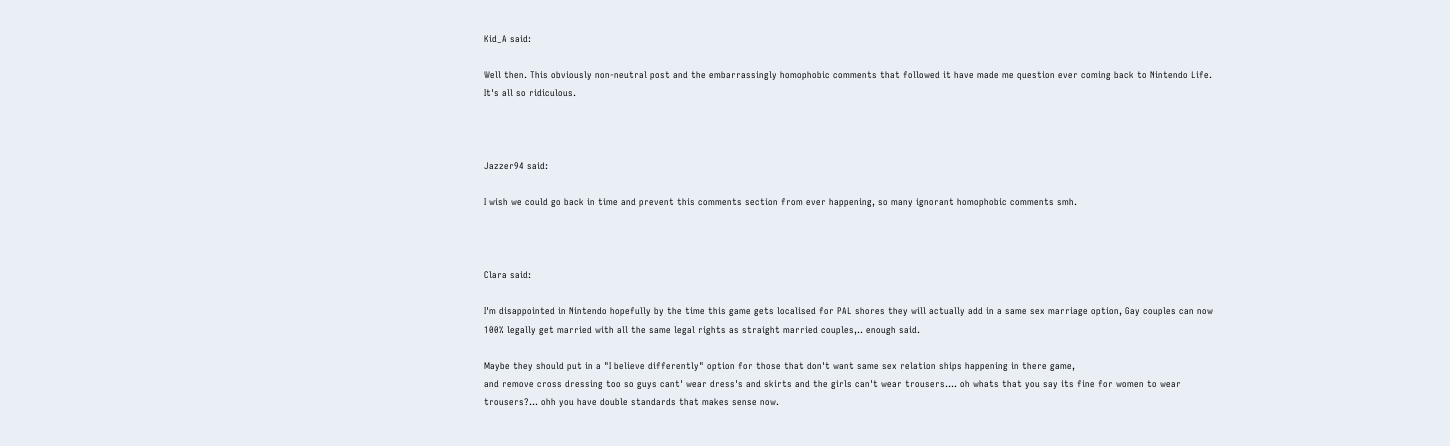Kid_A said:

Well then. This obviously non-neutral post and the embarrassingly homophobic comments that followed it have made me question ever coming back to Nintendo Life. It's all so ridiculous.



Jazzer94 said:

I wish we could go back in time and prevent this comments section from ever happening, so many ignorant homophobic comments smh.



Clara said:

I'm disappointed in Nintendo hopefully by the time this game gets localised for PAL shores they will actually add in a same sex marriage option, Gay couples can now 100% legally get married with all the same legal rights as straight married couples,.. enough said.

Maybe they should put in a "I believe differently" option for those that don't want same sex relation ships happening in there game,
and remove cross dressing too so guys cant' wear dress's and skirts and the girls can't wear trousers.... oh whats that you say its fine for women to wear trousers?... ohh you have double standards that makes sense now.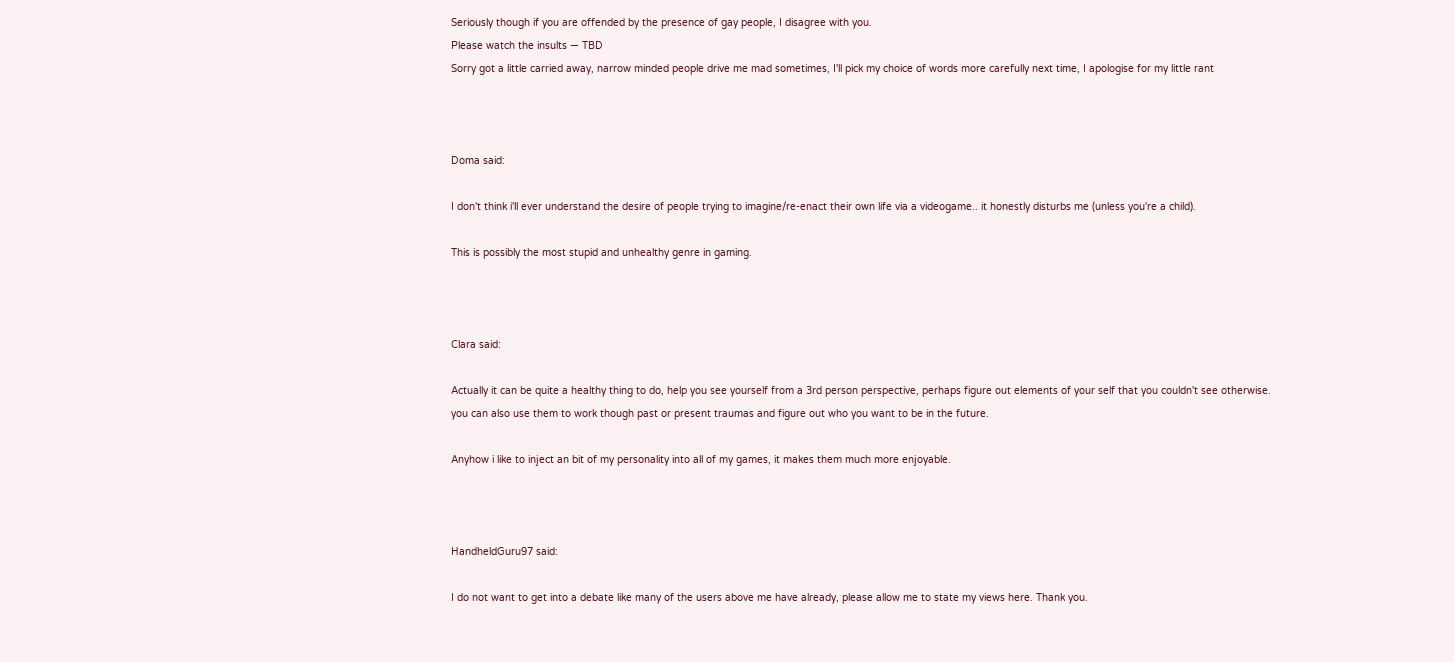Seriously though if you are offended by the presence of gay people, I disagree with you.
Please watch the insults — TBD
Sorry got a little carried away, narrow minded people drive me mad sometimes, I'll pick my choice of words more carefully next time, I apologise for my little rant



Doma said:

I don't think i'll ever understand the desire of people trying to imagine/re-enact their own life via a videogame.. it honestly disturbs me (unless you're a child).

This is possibly the most stupid and unhealthy genre in gaming.



Clara said:

Actually it can be quite a healthy thing to do, help you see yourself from a 3rd person perspective, perhaps figure out elements of your self that you couldn't see otherwise.
you can also use them to work though past or present traumas and figure out who you want to be in the future.

Anyhow i like to inject an bit of my personality into all of my games, it makes them much more enjoyable.



HandheldGuru97 said:

I do not want to get into a debate like many of the users above me have already, please allow me to state my views here. Thank you.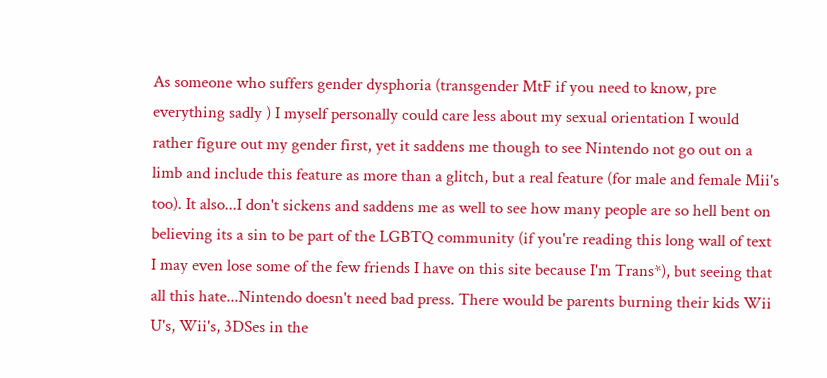As someone who suffers gender dysphoria (transgender MtF if you need to know, pre everything sadly ) I myself personally could care less about my sexual orientation I would rather figure out my gender first, yet it saddens me though to see Nintendo not go out on a limb and include this feature as more than a glitch, but a real feature (for male and female Mii's too). It also...I don't sickens and saddens me as well to see how many people are so hell bent on believing its a sin to be part of the LGBTQ community (if you're reading this long wall of text I may even lose some of the few friends I have on this site because I'm Trans*), but seeing that all this hate...Nintendo doesn't need bad press. There would be parents burning their kids Wii U's, Wii's, 3DSes in the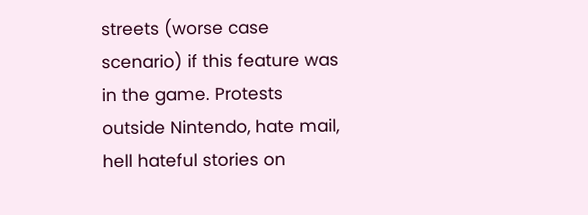streets (worse case scenario) if this feature was in the game. Protests outside Nintendo, hate mail, hell hateful stories on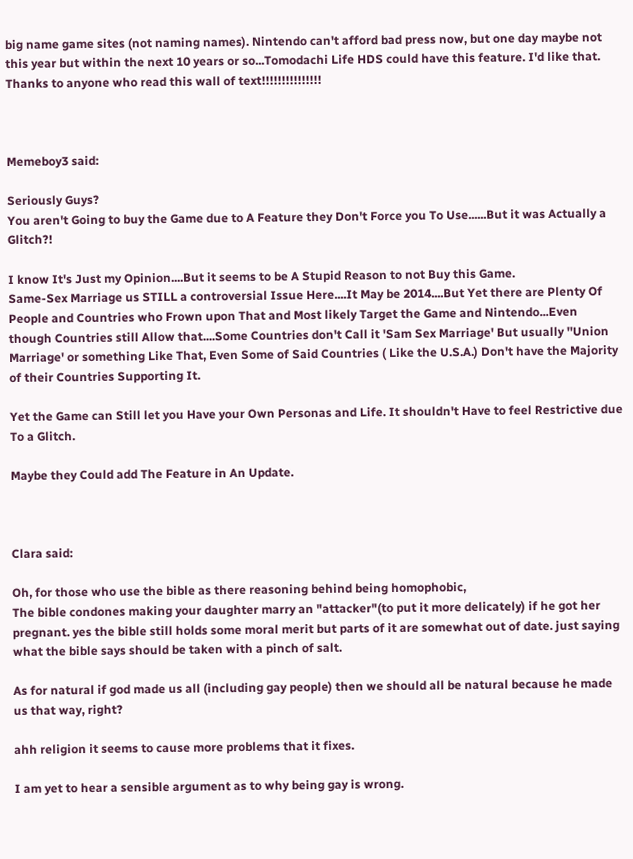big name game sites (not naming names). Nintendo can't afford bad press now, but one day maybe not this year but within the next 10 years or so...Tomodachi Life HDS could have this feature. I'd like that.
Thanks to anyone who read this wall of text!!!!!!!!!!!!!!!



Memeboy3 said:

Seriously Guys?
You aren't Going to buy the Game due to A Feature they Don't Force you To Use......But it was Actually a Glitch?!

I know It's Just my Opinion....But it seems to be A Stupid Reason to not Buy this Game.
Same-Sex Marriage us STILL a controversial Issue Here....It May be 2014....But Yet there are Plenty Of People and Countries who Frown upon That and Most likely Target the Game and Nintendo...Even though Countries still Allow that....Some Countries don't Call it 'Sam Sex Marriage' But usually ''Union Marriage' or something Like That, Even Some of Said Countries ( Like the U.S.A.) Don't have the Majority of their Countries Supporting It.

Yet the Game can Still let you Have your Own Personas and Life. It shouldn't Have to feel Restrictive due To a Glitch.

Maybe they Could add The Feature in An Update.



Clara said:

Oh, for those who use the bible as there reasoning behind being homophobic,
The bible condones making your daughter marry an "attacker"(to put it more delicately) if he got her pregnant. yes the bible still holds some moral merit but parts of it are somewhat out of date. just saying what the bible says should be taken with a pinch of salt.

As for natural if god made us all (including gay people) then we should all be natural because he made us that way, right?

ahh religion it seems to cause more problems that it fixes.

I am yet to hear a sensible argument as to why being gay is wrong.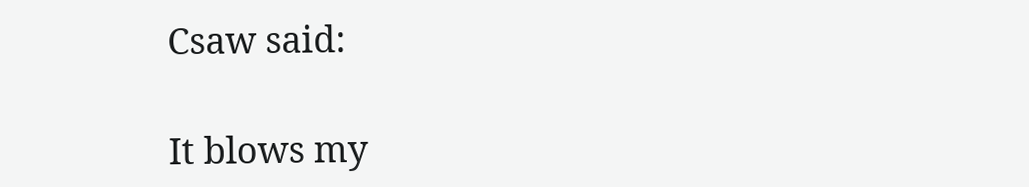Csaw said:

It blows my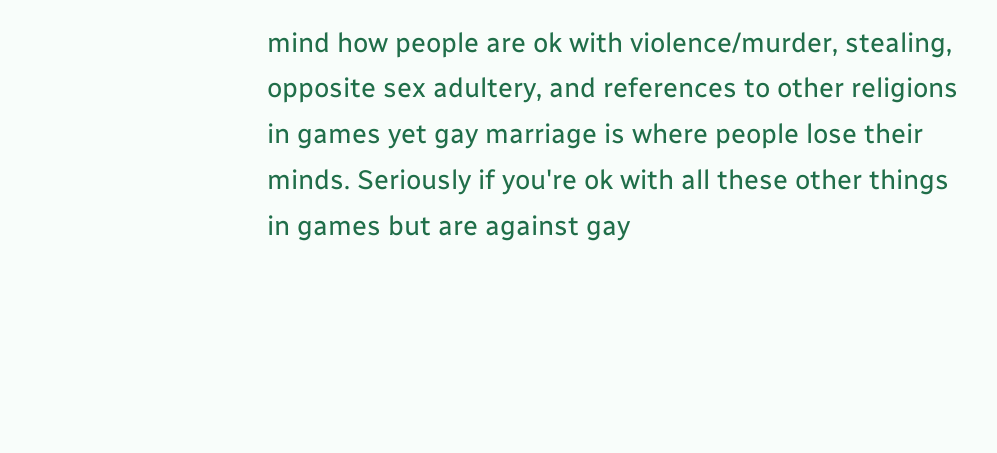mind how people are ok with violence/murder, stealing, opposite sex adultery, and references to other religions in games yet gay marriage is where people lose their minds. Seriously if you're ok with all these other things in games but are against gay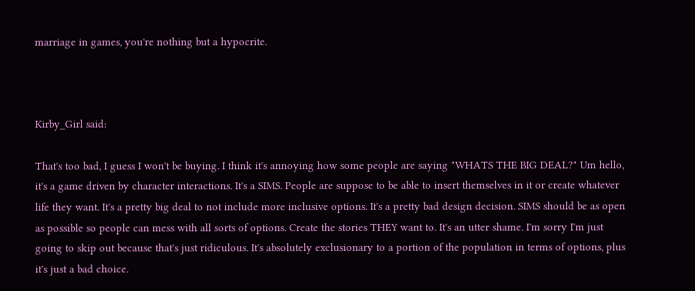marriage in games, you're nothing but a hypocrite.



Kirby_Girl said:

That's too bad, I guess I won't be buying. I think it's annoying how some people are saying "WHATS THE BIG DEAL?" Um hello, it's a game driven by character interactions. It's a SIMS. People are suppose to be able to insert themselves in it or create whatever life they want. It's a pretty big deal to not include more inclusive options. It's a pretty bad design decision. SIMS should be as open as possible so people can mess with all sorts of options. Create the stories THEY want to. It's an utter shame. I'm sorry I'm just going to skip out because that's just ridiculous. It's absolutely exclusionary to a portion of the population in terms of options, plus it's just a bad choice.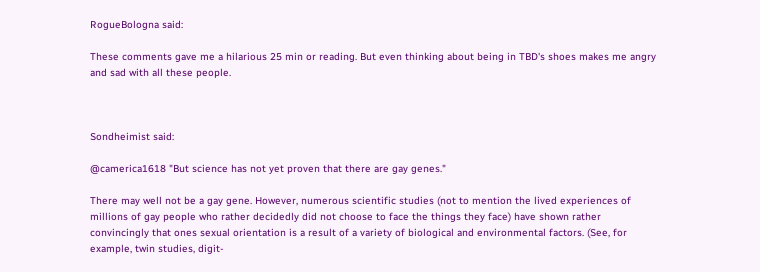RogueBologna said:

These comments gave me a hilarious 25 min or reading. But even thinking about being in TBD's shoes makes me angry and sad with all these people.



Sondheimist said:

@camerica1618 "But science has not yet proven that there are gay genes."

There may well not be a gay gene. However, numerous scientific studies (not to mention the lived experiences of millions of gay people who rather decidedly did not choose to face the things they face) have shown rather convincingly that ones sexual orientation is a result of a variety of biological and environmental factors. (See, for example, twin studies, digit-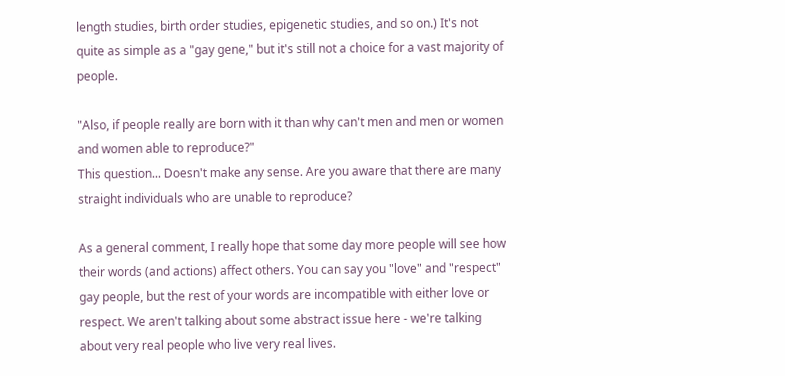length studies, birth order studies, epigenetic studies, and so on.) It's not quite as simple as a "gay gene," but it's still not a choice for a vast majority of people.

"Also, if people really are born with it than why can't men and men or women and women able to reproduce?"
This question... Doesn't make any sense. Are you aware that there are many straight individuals who are unable to reproduce?

As a general comment, I really hope that some day more people will see how their words (and actions) affect others. You can say you "love" and "respect" gay people, but the rest of your words are incompatible with either love or respect. We aren't talking about some abstract issue here - we're talking about very real people who live very real lives.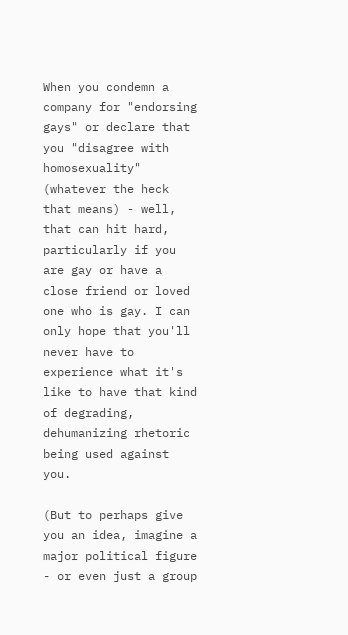When you condemn a company for "endorsing gays" or declare that you "disagree with homosexuality" (whatever the heck that means) - well, that can hit hard, particularly if you are gay or have a close friend or loved one who is gay. I can only hope that you'll never have to experience what it's like to have that kind of degrading, dehumanizing rhetoric being used against you.

(But to perhaps give you an idea, imagine a major political figure - or even just a group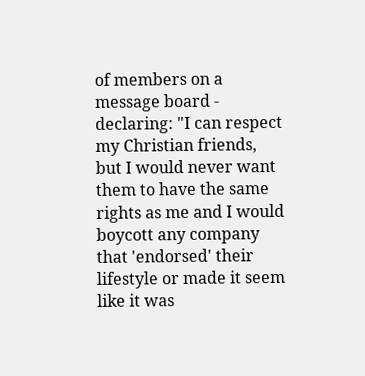of members on a message board - declaring: "I can respect my Christian friends, but I would never want them to have the same rights as me and I would boycott any company that 'endorsed' their lifestyle or made it seem like it was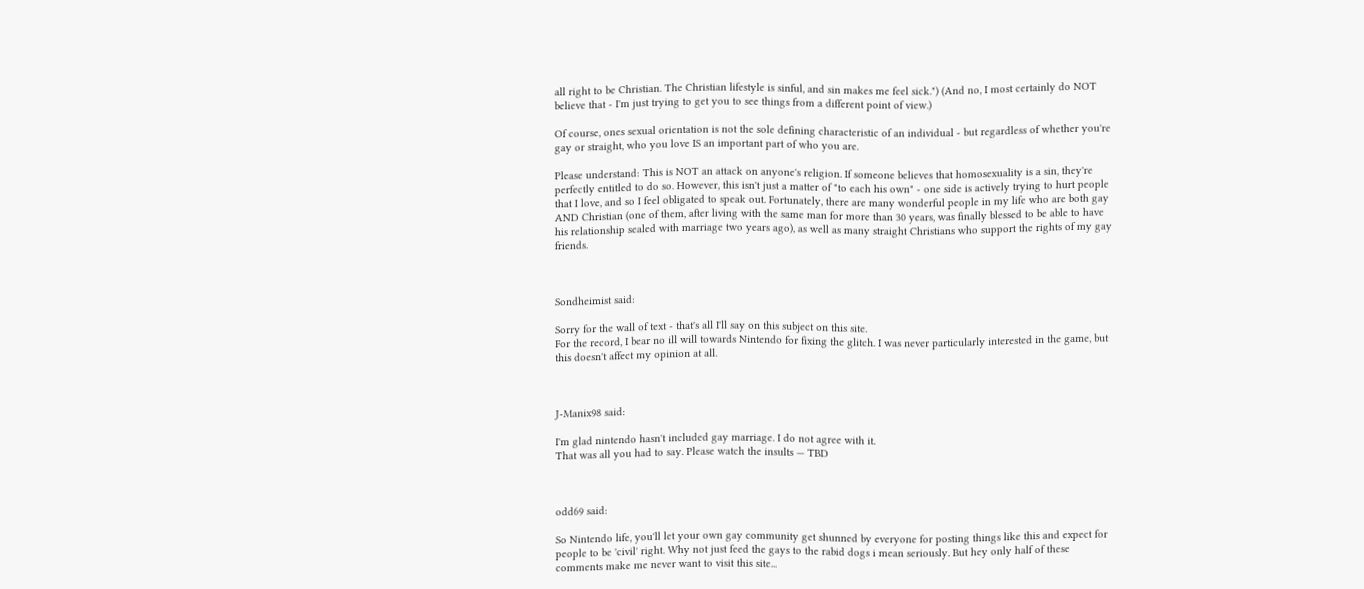all right to be Christian. The Christian lifestyle is sinful, and sin makes me feel sick.") (And no, I most certainly do NOT believe that - I'm just trying to get you to see things from a different point of view.)

Of course, ones sexual orientation is not the sole defining characteristic of an individual - but regardless of whether you're gay or straight, who you love IS an important part of who you are.

Please understand: This is NOT an attack on anyone's religion. If someone believes that homosexuality is a sin, they're perfectly entitled to do so. However, this isn't just a matter of "to each his own" - one side is actively trying to hurt people that I love, and so I feel obligated to speak out. Fortunately, there are many wonderful people in my life who are both gay AND Christian (one of them, after living with the same man for more than 30 years, was finally blessed to be able to have his relationship sealed with marriage two years ago), as well as many straight Christians who support the rights of my gay friends.



Sondheimist said:

Sorry for the wall of text - that's all I'll say on this subject on this site.
For the record, I bear no ill will towards Nintendo for fixing the glitch. I was never particularly interested in the game, but this doesn't affect my opinion at all.



J-Manix98 said:

I'm glad nintendo hasn't included gay marriage. I do not agree with it.
That was all you had to say. Please watch the insults — TBD



odd69 said:

So Nintendo life, you'll let your own gay community get shunned by everyone for posting things like this and expect for people to be 'civil' right. Why not just feed the gays to the rabid dogs i mean seriously. But hey only half of these comments make me never want to visit this site...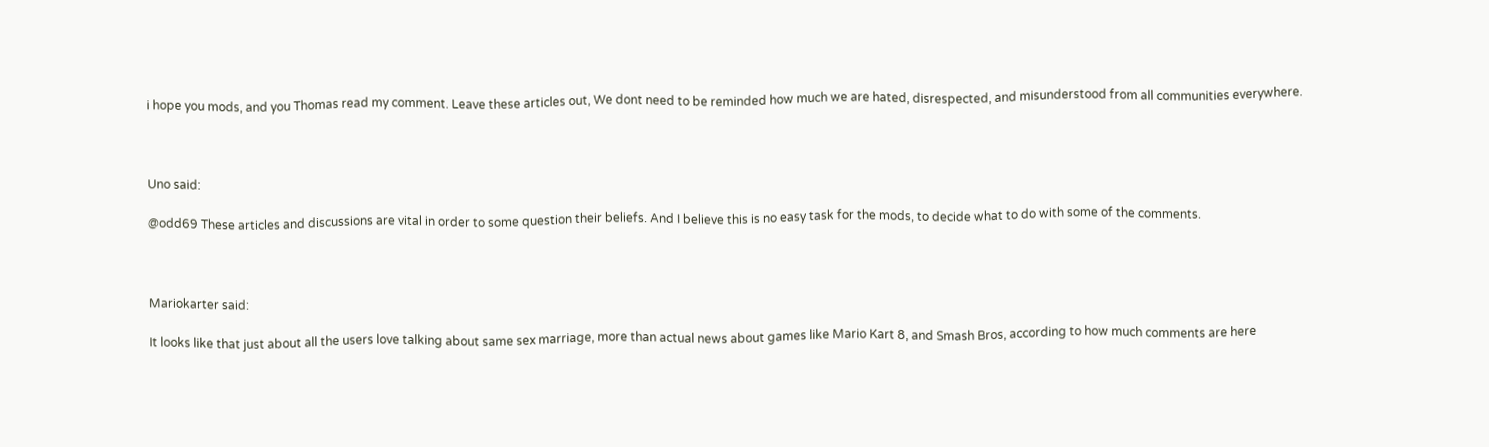i hope you mods, and you Thomas read my comment. Leave these articles out, We dont need to be reminded how much we are hated, disrespected, and misunderstood from all communities everywhere.



Uno said:

@odd69 These articles and discussions are vital in order to some question their beliefs. And I believe this is no easy task for the mods, to decide what to do with some of the comments.



Mariokarter said:

It looks like that just about all the users love talking about same sex marriage, more than actual news about games like Mario Kart 8, and Smash Bros, according to how much comments are here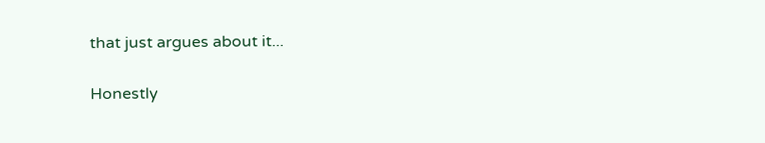that just argues about it...

Honestly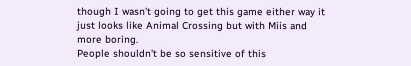though I wasn't going to get this game either way it just looks like Animal Crossing but with Miis and more boring.
People shouldn't be so sensitive of this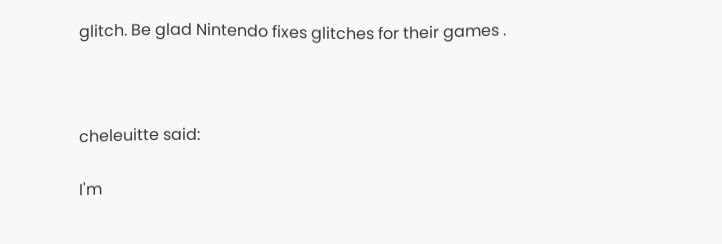glitch. Be glad Nintendo fixes glitches for their games .



cheleuitte said:

I'm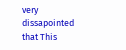very dissapointed that This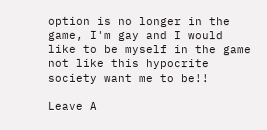option is no longer in the game, I'm gay and I would like to be myself in the game not like this hypocrite society want me to be!!

Leave A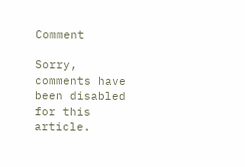Comment

Sorry, comments have been disabled for this article.